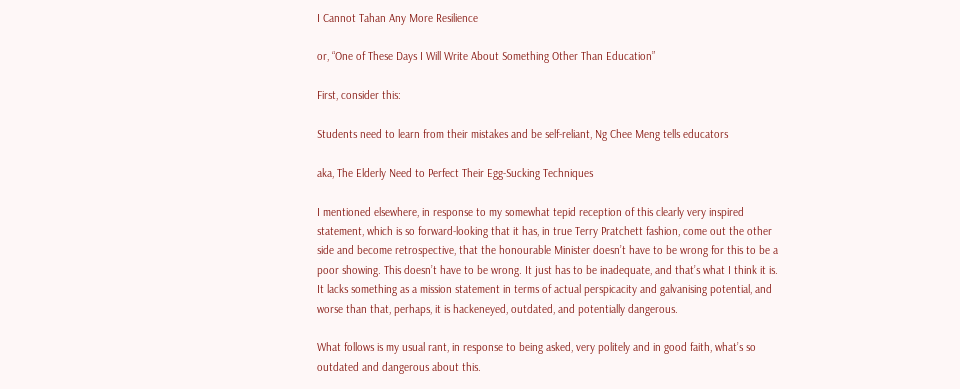I Cannot Tahan Any More Resilience

or, “One of These Days I Will Write About Something Other Than Education”

First, consider this:

Students need to learn from their mistakes and be self-reliant, Ng Chee Meng tells educators

aka, The Elderly Need to Perfect Their Egg-Sucking Techniques

I mentioned elsewhere, in response to my somewhat tepid reception of this clearly very inspired statement, which is so forward-looking that it has, in true Terry Pratchett fashion, come out the other side and become retrospective, that the honourable Minister doesn’t have to be wrong for this to be a poor showing. This doesn’t have to be wrong. It just has to be inadequate, and that’s what I think it is. It lacks something as a mission statement in terms of actual perspicacity and galvanising potential, and worse than that, perhaps, it is hackeneyed, outdated, and potentially dangerous.

What follows is my usual rant, in response to being asked, very politely and in good faith, what’s so outdated and dangerous about this.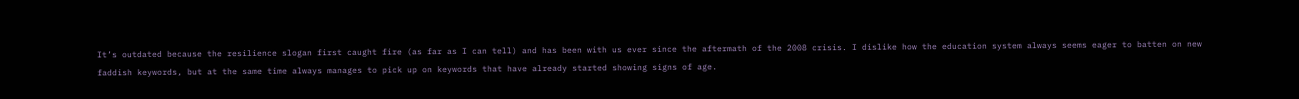It’s outdated because the resilience slogan first caught fire (as far as I can tell) and has been with us ever since the aftermath of the 2008 crisis. I dislike how the education system always seems eager to batten on new faddish keywords, but at the same time always manages to pick up on keywords that have already started showing signs of age.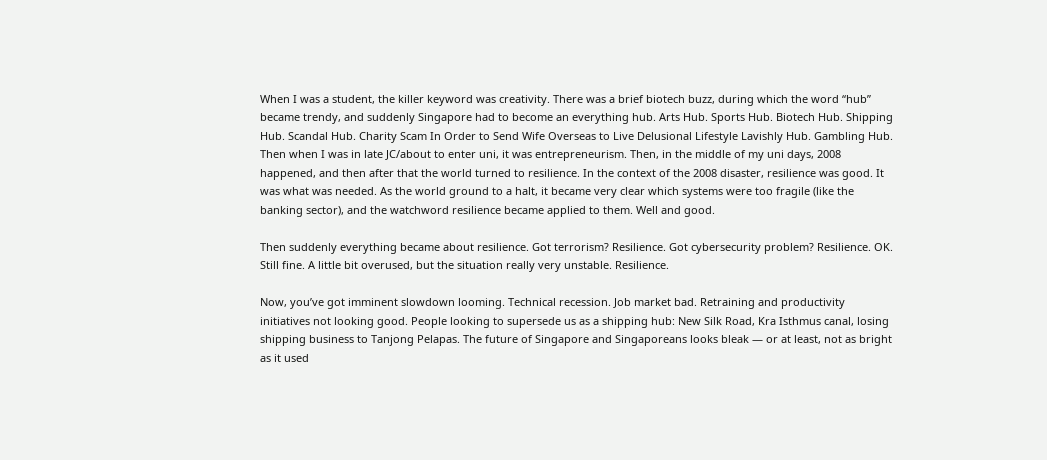When I was a student, the killer keyword was creativity. There was a brief biotech buzz, during which the word “hub” became trendy, and suddenly Singapore had to become an everything hub. Arts Hub. Sports Hub. Biotech Hub. Shipping Hub. Scandal Hub. Charity Scam In Order to Send Wife Overseas to Live Delusional Lifestyle Lavishly Hub. Gambling Hub. Then when I was in late JC/about to enter uni, it was entrepreneurism. Then, in the middle of my uni days, 2008 happened, and then after that the world turned to resilience. In the context of the 2008 disaster, resilience was good. It was what was needed. As the world ground to a halt, it became very clear which systems were too fragile (like the banking sector), and the watchword resilience became applied to them. Well and good.

Then suddenly everything became about resilience. Got terrorism? Resilience. Got cybersecurity problem? Resilience. OK. Still fine. A little bit overused, but the situation really very unstable. Resilience.

Now, you’ve got imminent slowdown looming. Technical recession. Job market bad. Retraining and productivity initiatives not looking good. People looking to supersede us as a shipping hub: New Silk Road, Kra Isthmus canal, losing shipping business to Tanjong Pelapas. The future of Singapore and Singaporeans looks bleak — or at least, not as bright as it used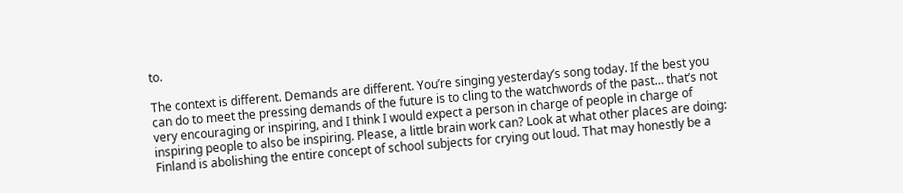to.

The context is different. Demands are different. You’re singing yesterday’s song today. If the best you can do to meet the pressing demands of the future is to cling to the watchwords of the past… that’s not very encouraging or inspiring, and I think I would expect a person in charge of people in charge of inspiring people to also be inspiring. Please, a little brain work can? Look at what other places are doing: Finland is abolishing the entire concept of school subjects for crying out loud. That may honestly be a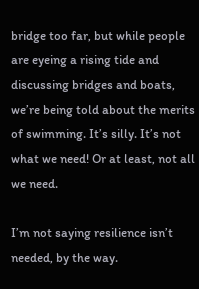bridge too far, but while people are eyeing a rising tide and discussing bridges and boats, we’re being told about the merits of swimming. It’s silly. It’s not what we need! Or at least, not all we need.

I’m not saying resilience isn’t needed, by the way.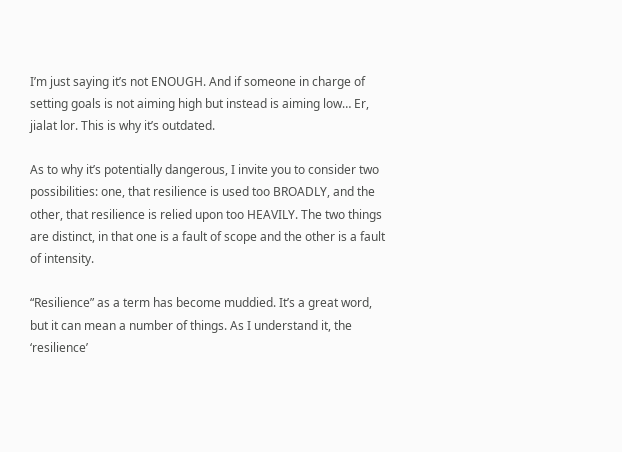I’m just saying it’s not ENOUGH. And if someone in charge of setting goals is not aiming high but instead is aiming low… Er, jialat lor. This is why it’s outdated.

As to why it’s potentially dangerous, I invite you to consider two possibilities: one, that resilience is used too BROADLY, and the other, that resilience is relied upon too HEAVILY. The two things are distinct, in that one is a fault of scope and the other is a fault of intensity.

“Resilience” as a term has become muddied. It’s a great word, but it can mean a number of things. As I understand it, the ‘resilience’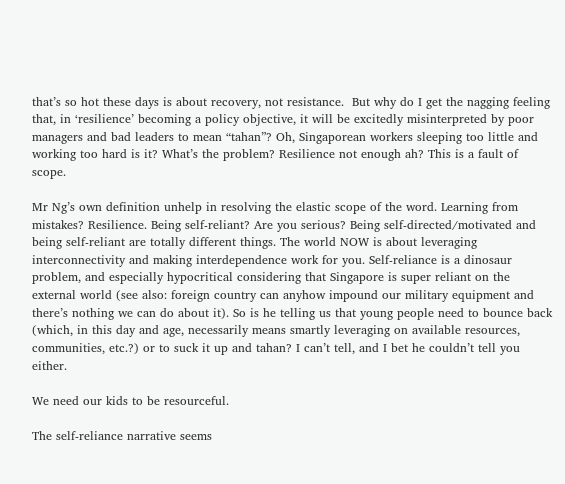that’s so hot these days is about recovery, not resistance.  But why do I get the nagging feeling that, in ‘resilience’ becoming a policy objective, it will be excitedly misinterpreted by poor managers and bad leaders to mean “tahan”? Oh, Singaporean workers sleeping too little and working too hard is it? What’s the problem? Resilience not enough ah? This is a fault of scope.

Mr Ng’s own definition unhelp in resolving the elastic scope of the word. Learning from mistakes? Resilience. Being self-reliant? Are you serious? Being self-directed/motivated and being self-reliant are totally different things. The world NOW is about leveraging interconnectivity and making interdependence work for you. Self-reliance is a dinosaur problem, and especially hypocritical considering that Singapore is super reliant on the external world (see also: foreign country can anyhow impound our military equipment and there’s nothing we can do about it). So is he telling us that young people need to bounce back (which, in this day and age, necessarily means smartly leveraging on available resources, communities, etc.?) or to suck it up and tahan? I can’t tell, and I bet he couldn’t tell you either.

We need our kids to be resourceful.

The self-reliance narrative seems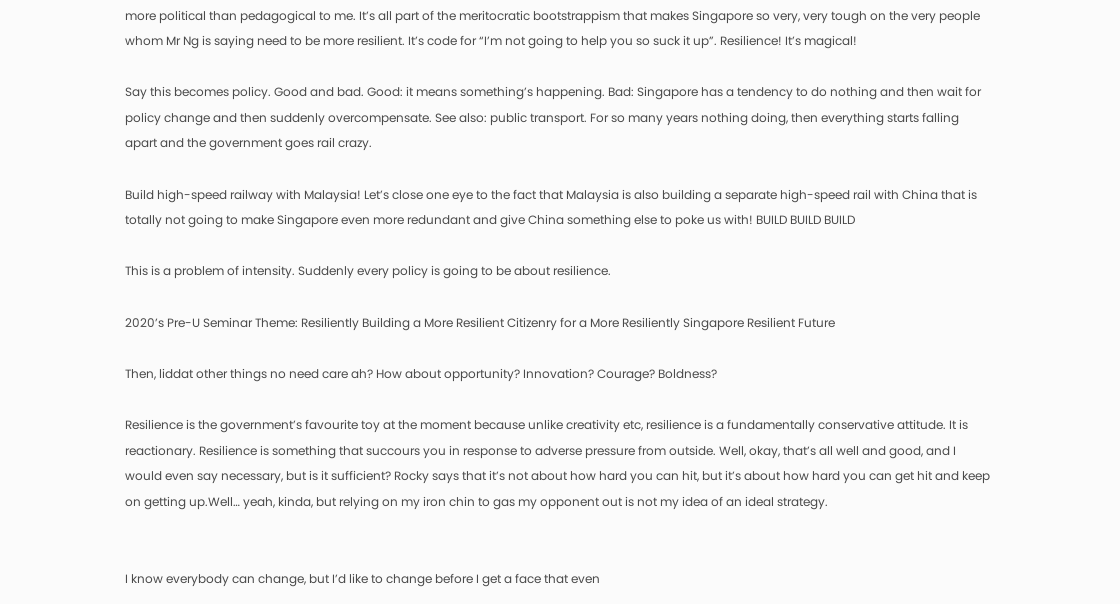more political than pedagogical to me. It’s all part of the meritocratic bootstrappism that makes Singapore so very, very tough on the very people whom Mr Ng is saying need to be more resilient. It’s code for “I’m not going to help you so suck it up”. Resilience! It’s magical!

Say this becomes policy. Good and bad. Good: it means something’s happening. Bad: Singapore has a tendency to do nothing and then wait for policy change and then suddenly overcompensate. See also: public transport. For so many years nothing doing, then everything starts falling apart and the government goes rail crazy.

Build high-speed railway with Malaysia! Let’s close one eye to the fact that Malaysia is also building a separate high-speed rail with China that is totally not going to make Singapore even more redundant and give China something else to poke us with! BUILD BUILD BUILD

This is a problem of intensity. Suddenly every policy is going to be about resilience.

2020’s Pre-U Seminar Theme: Resiliently Building a More Resilient Citizenry for a More Resiliently Singapore Resilient Future

Then, liddat other things no need care ah? How about opportunity? Innovation? Courage? Boldness?

Resilience is the government’s favourite toy at the moment because unlike creativity etc, resilience is a fundamentally conservative attitude. It is reactionary. Resilience is something that succours you in response to adverse pressure from outside. Well, okay, that’s all well and good, and I would even say necessary, but is it sufficient? Rocky says that it’s not about how hard you can hit, but it’s about how hard you can get hit and keep on getting up.Well… yeah, kinda, but relying on my iron chin to gas my opponent out is not my idea of an ideal strategy.


I know everybody can change, but I’d like to change before I get a face that even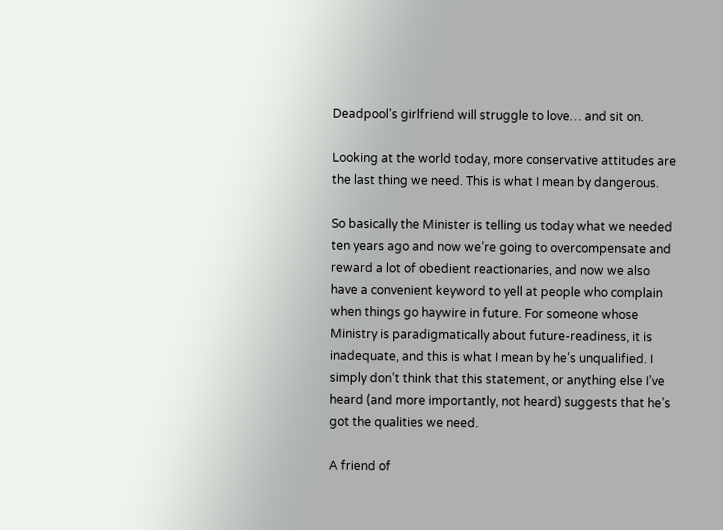Deadpool’s girlfriend will struggle to love… and sit on.

Looking at the world today, more conservative attitudes are the last thing we need. This is what I mean by dangerous.

So basically the Minister is telling us today what we needed ten years ago and now we’re going to overcompensate and reward a lot of obedient reactionaries, and now we also have a convenient keyword to yell at people who complain when things go haywire in future. For someone whose Ministry is paradigmatically about future-readiness, it is inadequate, and this is what I mean by he’s unqualified. I simply don’t think that this statement, or anything else I’ve heard (and more importantly, not heard) suggests that he’s got the qualities we need.

A friend of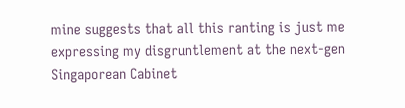mine suggests that all this ranting is just me expressing my disgruntlement at the next-gen Singaporean Cabinet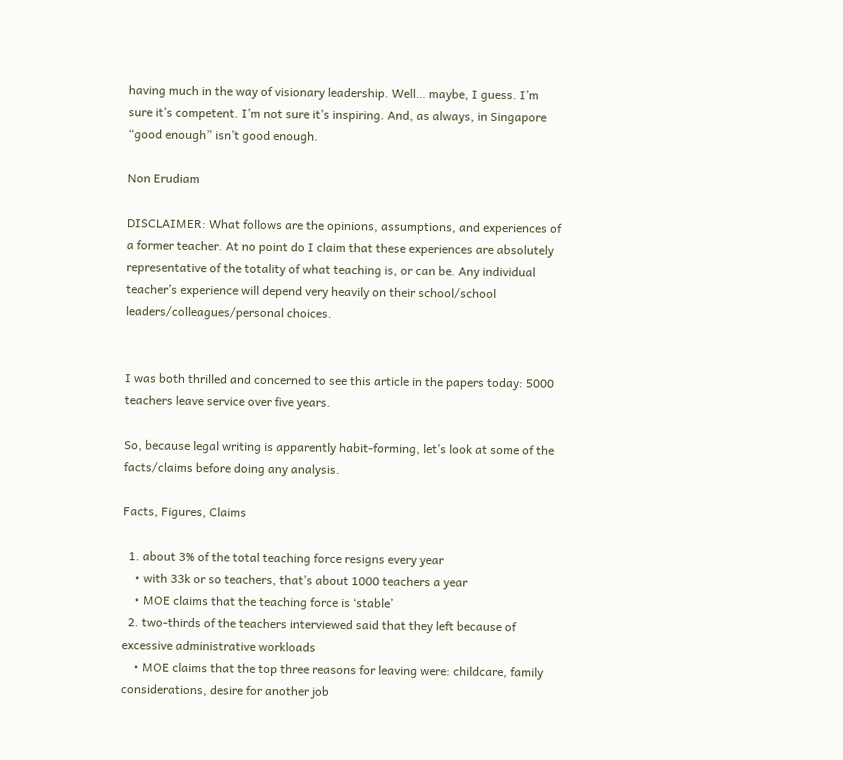having much in the way of visionary leadership. Well… maybe, I guess. I’m sure it’s competent. I’m not sure it’s inspiring. And, as always, in Singapore “good enough” isn’t good enough.

Non Erudiam

DISCLAIMER: What follows are the opinions, assumptions, and experiences of a former teacher. At no point do I claim that these experiences are absolutely representative of the totality of what teaching is, or can be. Any individual teacher’s experience will depend very heavily on their school/school leaders/colleagues/personal choices.


I was both thrilled and concerned to see this article in the papers today: 5000 teachers leave service over five years.

So, because legal writing is apparently habit-forming, let’s look at some of the facts/claims before doing any analysis.

Facts, Figures, Claims

  1. about 3% of the total teaching force resigns every year
    • with 33k or so teachers, that’s about 1000 teachers a year
    • MOE claims that the teaching force is ‘stable’
  2. two-thirds of the teachers interviewed said that they left because of excessive administrative workloads
    • MOE claims that the top three reasons for leaving were: childcare, family considerations, desire for another job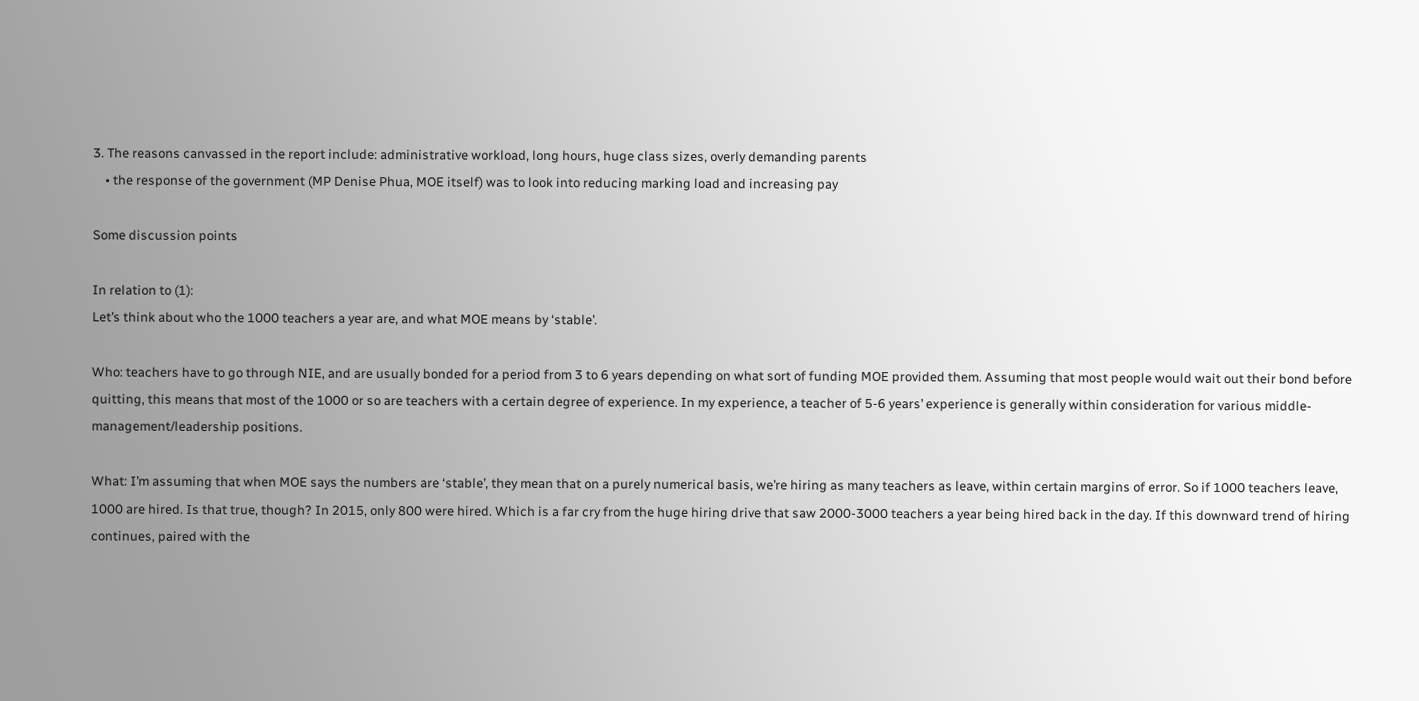3. The reasons canvassed in the report include: administrative workload, long hours, huge class sizes, overly demanding parents
    • the response of the government (MP Denise Phua, MOE itself) was to look into reducing marking load and increasing pay

Some discussion points

In relation to (1):
Let’s think about who the 1000 teachers a year are, and what MOE means by ‘stable’.

Who: teachers have to go through NIE, and are usually bonded for a period from 3 to 6 years depending on what sort of funding MOE provided them. Assuming that most people would wait out their bond before quitting, this means that most of the 1000 or so are teachers with a certain degree of experience. In my experience, a teacher of 5-6 years’ experience is generally within consideration for various middle-management/leadership positions.

What: I’m assuming that when MOE says the numbers are ‘stable’, they mean that on a purely numerical basis, we’re hiring as many teachers as leave, within certain margins of error. So if 1000 teachers leave, 1000 are hired. Is that true, though? In 2015, only 800 were hired. Which is a far cry from the huge hiring drive that saw 2000-3000 teachers a year being hired back in the day. If this downward trend of hiring continues, paired with the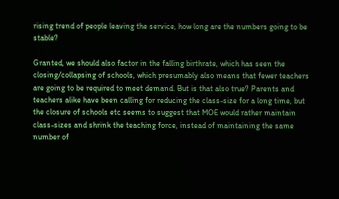rising trend of people leaving the service, how long are the numbers going to be stable?

Granted, we should also factor in the falling birthrate, which has seen the closing/collapsing of schools, which presumably also means that fewer teachers are going to be required to meet demand. But is that also true? Parents and teachers alike have been calling for reducing the class-size for a long time, but the closure of schools etc seems to suggest that MOE would rather maintain class-sizes and shrink the teaching force, instead of maintaining the same number of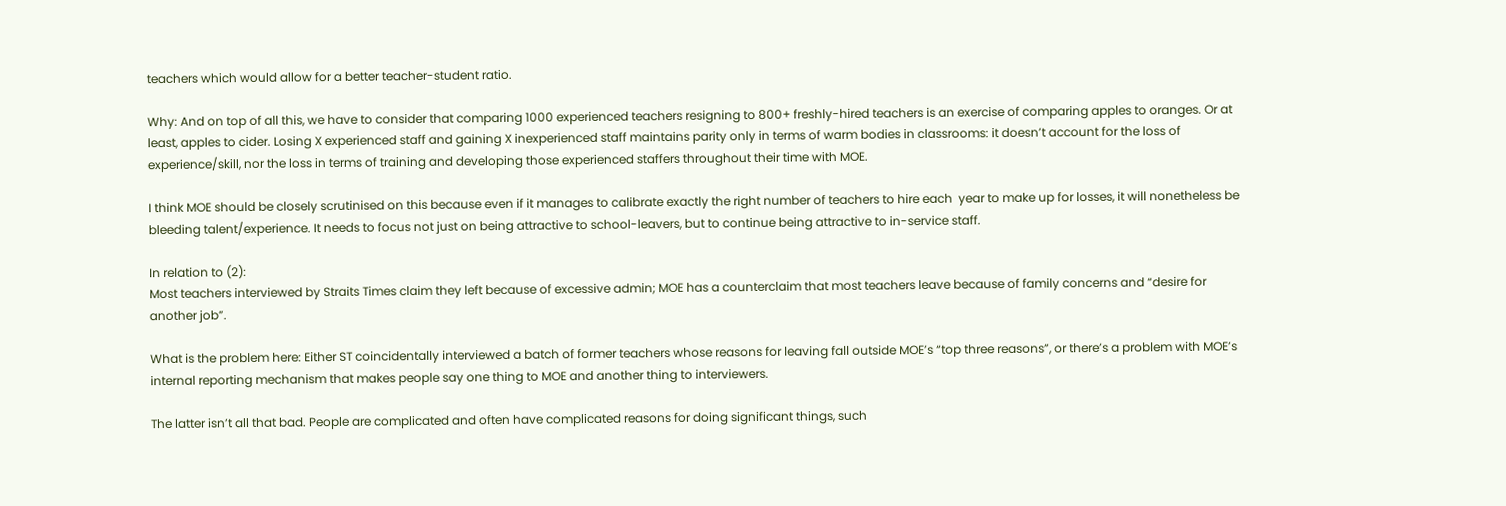teachers which would allow for a better teacher-student ratio.

Why: And on top of all this, we have to consider that comparing 1000 experienced teachers resigning to 800+ freshly-hired teachers is an exercise of comparing apples to oranges. Or at least, apples to cider. Losing X experienced staff and gaining X inexperienced staff maintains parity only in terms of warm bodies in classrooms: it doesn’t account for the loss of experience/skill, nor the loss in terms of training and developing those experienced staffers throughout their time with MOE.

I think MOE should be closely scrutinised on this because even if it manages to calibrate exactly the right number of teachers to hire each  year to make up for losses, it will nonetheless be bleeding talent/experience. It needs to focus not just on being attractive to school-leavers, but to continue being attractive to in-service staff.

In relation to (2):
Most teachers interviewed by Straits Times claim they left because of excessive admin; MOE has a counterclaim that most teachers leave because of family concerns and “desire for another job”.

What is the problem here: Either ST coincidentally interviewed a batch of former teachers whose reasons for leaving fall outside MOE’s “top three reasons”, or there’s a problem with MOE’s internal reporting mechanism that makes people say one thing to MOE and another thing to interviewers.

The latter isn’t all that bad. People are complicated and often have complicated reasons for doing significant things, such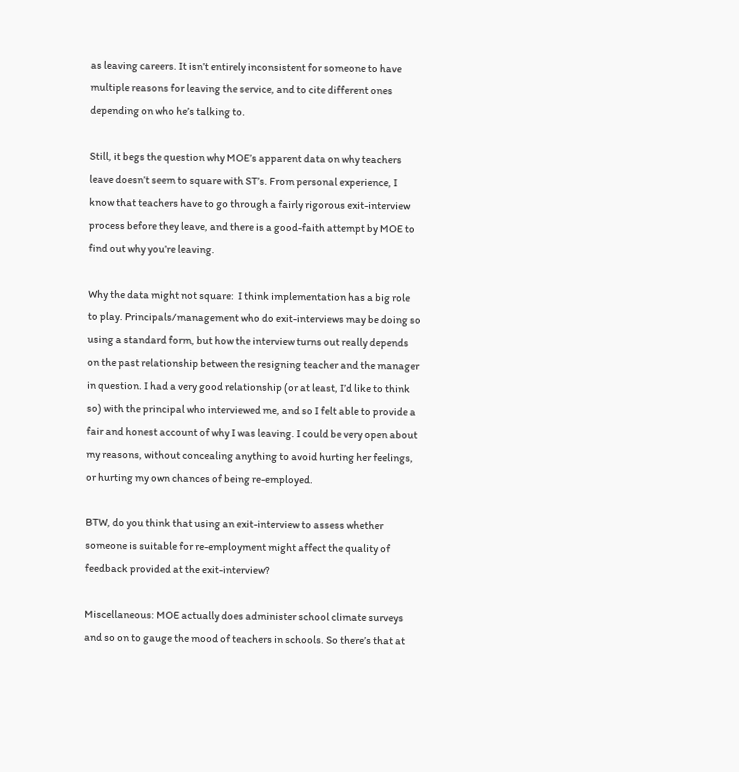as leaving careers. It isn’t entirely inconsistent for someone to have multiple reasons for leaving the service, and to cite different ones depending on who he’s talking to.

Still, it begs the question why MOE’s apparent data on why teachers leave doesn’t seem to square with ST’s. From personal experience, I know that teachers have to go through a fairly rigorous exit-interview process before they leave, and there is a good-faith attempt by MOE to find out why you’re leaving.

Why the data might not square:  I think implementation has a big role to play. Principals/management who do exit-interviews may be doing so using a standard form, but how the interview turns out really depends on the past relationship between the resigning teacher and the manager in question. I had a very good relationship (or at least, I’d like to think so) with the principal who interviewed me, and so I felt able to provide a fair and honest account of why I was leaving. I could be very open about my reasons, without concealing anything to avoid hurting her feelings, or hurting my own chances of being re-employed.

BTW, do you think that using an exit-interview to assess whether someone is suitable for re-employment might affect the quality of feedback provided at the exit-interview?

Miscellaneous: MOE actually does administer school climate surveys and so on to gauge the mood of teachers in schools. So there’s that at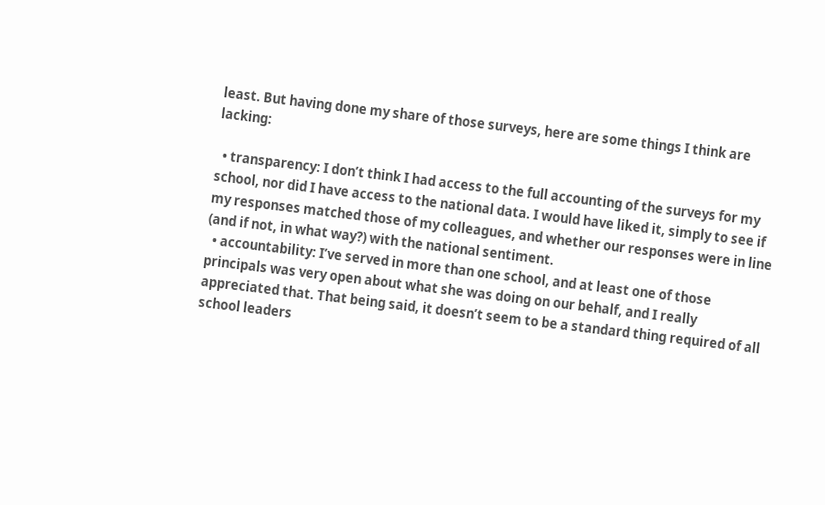least. But having done my share of those surveys, here are some things I think are lacking:

  • transparency: I don’t think I had access to the full accounting of the surveys for my school, nor did I have access to the national data. I would have liked it, simply to see if my responses matched those of my colleagues, and whether our responses were in line (and if not, in what way?) with the national sentiment.
  • accountability: I’ve served in more than one school, and at least one of those principals was very open about what she was doing on our behalf, and I really appreciated that. That being said, it doesn’t seem to be a standard thing required of all school leaders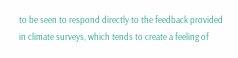to be seen to respond directly to the feedback provided in climate surveys, which tends to create a feeling of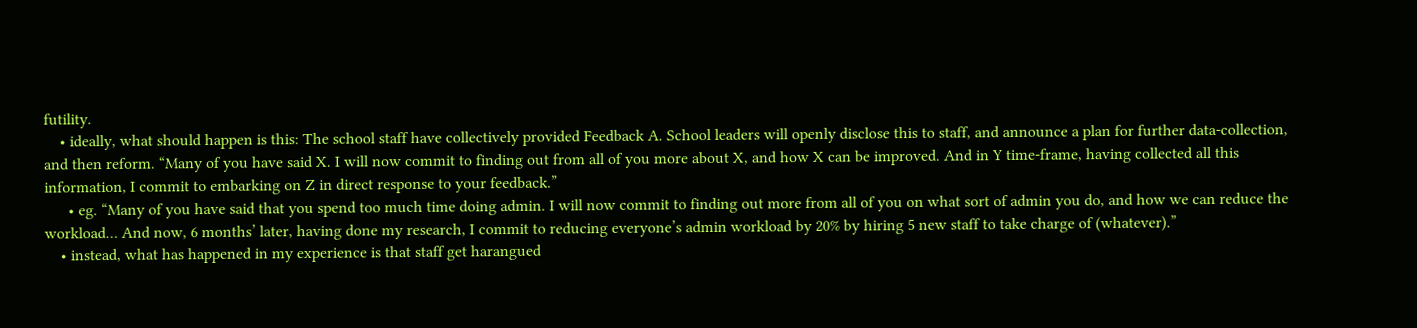futility.
    • ideally, what should happen is this: The school staff have collectively provided Feedback A. School leaders will openly disclose this to staff, and announce a plan for further data-collection, and then reform. “Many of you have said X. I will now commit to finding out from all of you more about X, and how X can be improved. And in Y time-frame, having collected all this information, I commit to embarking on Z in direct response to your feedback.”
      • eg. “Many of you have said that you spend too much time doing admin. I will now commit to finding out more from all of you on what sort of admin you do, and how we can reduce the workload… And now, 6 months’ later, having done my research, I commit to reducing everyone’s admin workload by 20% by hiring 5 new staff to take charge of (whatever).”
    • instead, what has happened in my experience is that staff get harangued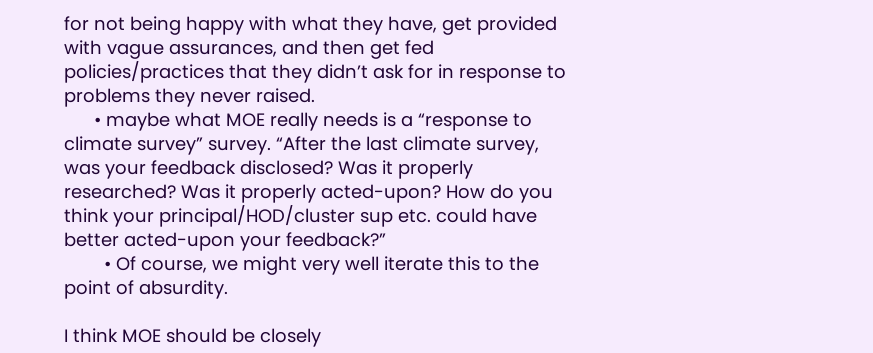for not being happy with what they have, get provided with vague assurances, and then get fed policies/practices that they didn’t ask for in response to problems they never raised.
      • maybe what MOE really needs is a “response to climate survey” survey. “After the last climate survey, was your feedback disclosed? Was it properly researched? Was it properly acted-upon? How do you think your principal/HOD/cluster sup etc. could have better acted-upon your feedback?”
        • Of course, we might very well iterate this to the point of absurdity.

I think MOE should be closely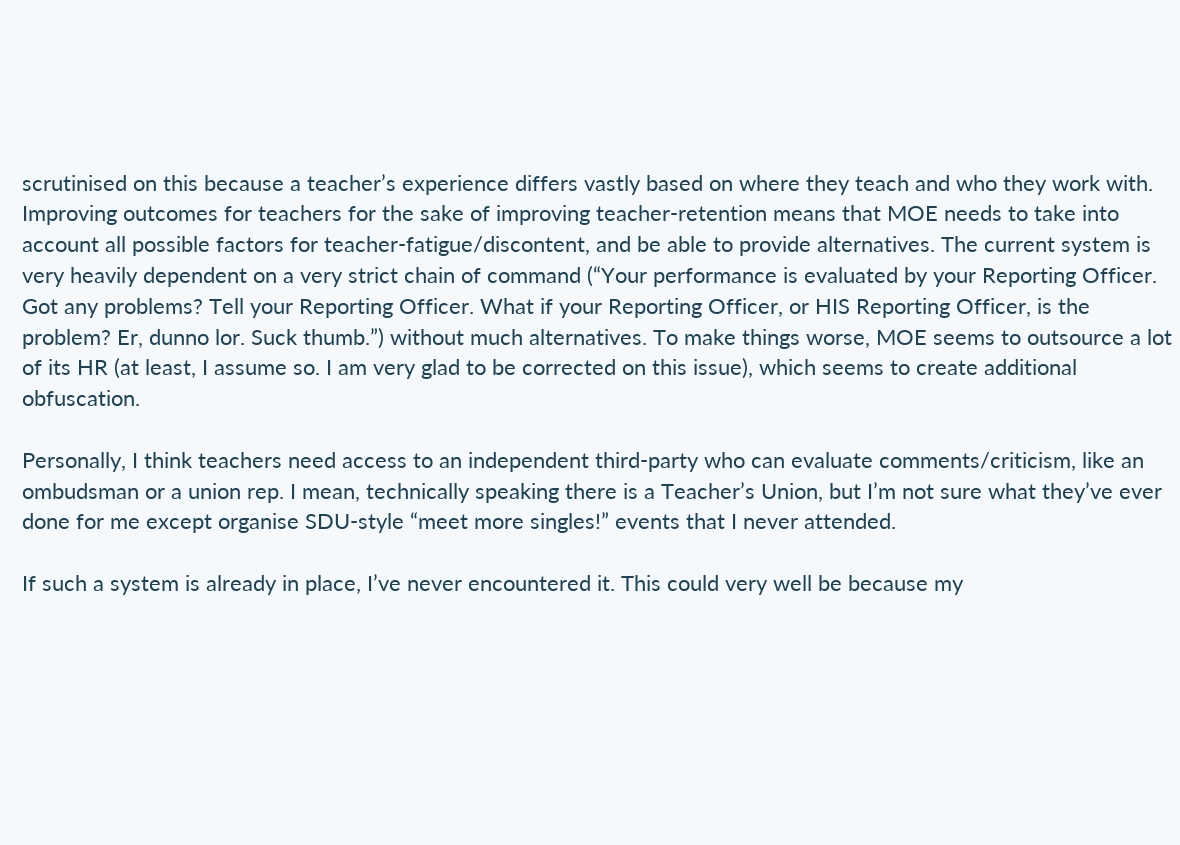scrutinised on this because a teacher’s experience differs vastly based on where they teach and who they work with. Improving outcomes for teachers for the sake of improving teacher-retention means that MOE needs to take into account all possible factors for teacher-fatigue/discontent, and be able to provide alternatives. The current system is very heavily dependent on a very strict chain of command (“Your performance is evaluated by your Reporting Officer. Got any problems? Tell your Reporting Officer. What if your Reporting Officer, or HIS Reporting Officer, is the problem? Er, dunno lor. Suck thumb.”) without much alternatives. To make things worse, MOE seems to outsource a lot of its HR (at least, I assume so. I am very glad to be corrected on this issue), which seems to create additional obfuscation.

Personally, I think teachers need access to an independent third-party who can evaluate comments/criticism, like an ombudsman or a union rep. I mean, technically speaking there is a Teacher’s Union, but I’m not sure what they’ve ever done for me except organise SDU-style “meet more singles!” events that I never attended.

If such a system is already in place, I’ve never encountered it. This could very well be because my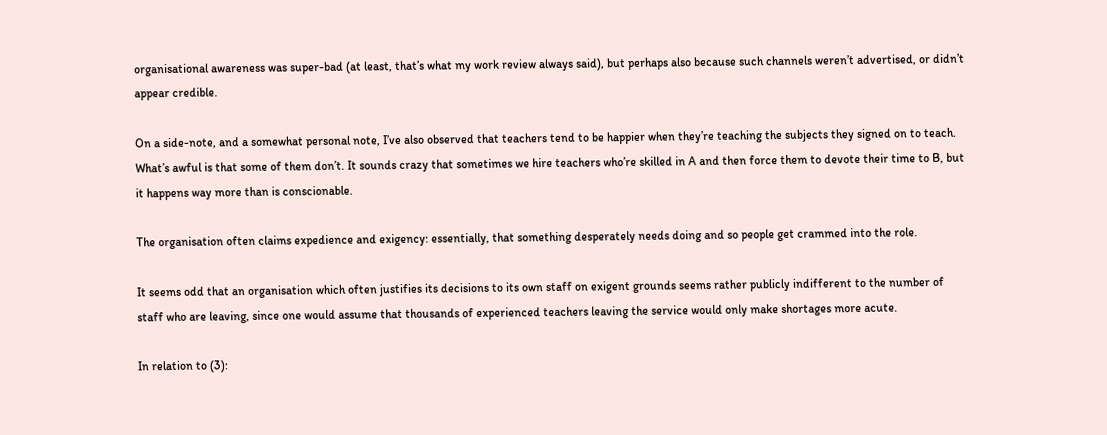organisational awareness was super-bad (at least, that’s what my work review always said), but perhaps also because such channels weren’t advertised, or didn’t appear credible.

On a side-note, and a somewhat personal note, I’ve also observed that teachers tend to be happier when they’re teaching the subjects they signed on to teach. What’s awful is that some of them don’t. It sounds crazy that sometimes we hire teachers who’re skilled in A and then force them to devote their time to B, but it happens way more than is conscionable.

The organisation often claims expedience and exigency: essentially, that something desperately needs doing and so people get crammed into the role.

It seems odd that an organisation which often justifies its decisions to its own staff on exigent grounds seems rather publicly indifferent to the number of staff who are leaving, since one would assume that thousands of experienced teachers leaving the service would only make shortages more acute.

In relation to (3):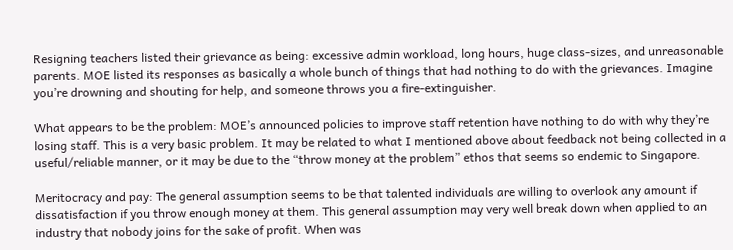Resigning teachers listed their grievance as being: excessive admin workload, long hours, huge class-sizes, and unreasonable parents. MOE listed its responses as basically a whole bunch of things that had nothing to do with the grievances. Imagine you’re drowning and shouting for help, and someone throws you a fire-extinguisher.

What appears to be the problem: MOE’s announced policies to improve staff retention have nothing to do with why they’re losing staff. This is a very basic problem. It may be related to what I mentioned above about feedback not being collected in a useful/reliable manner, or it may be due to the “throw money at the problem” ethos that seems so endemic to Singapore.

Meritocracy and pay: The general assumption seems to be that talented individuals are willing to overlook any amount if dissatisfaction if you throw enough money at them. This general assumption may very well break down when applied to an industry that nobody joins for the sake of profit. When was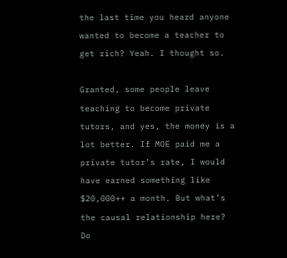the last time you heard anyone wanted to become a teacher to get rich? Yeah. I thought so.

Granted, some people leave teaching to become private tutors, and yes, the money is a lot better. If MOE paid me a private tutor’s rate, I would have earned something like $20,000++ a month. But what’s the causal relationship here? Do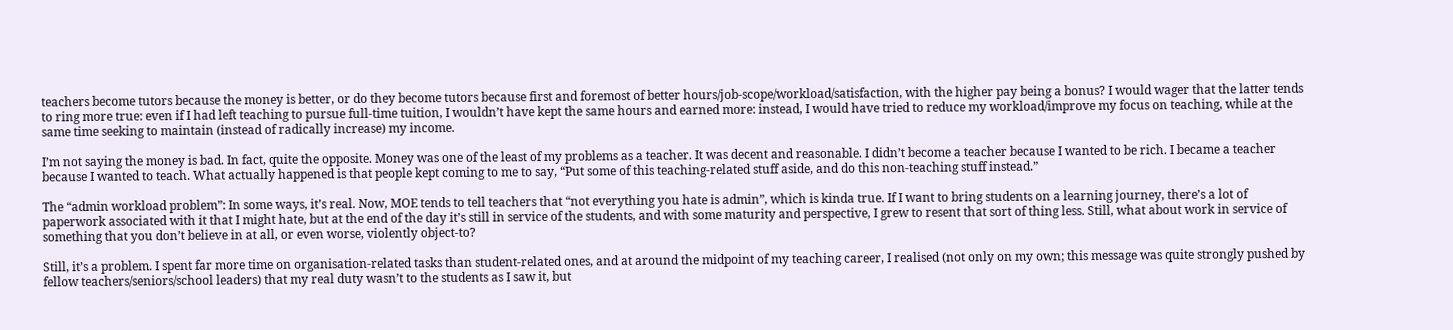teachers become tutors because the money is better, or do they become tutors because first and foremost of better hours/job-scope/workload/satisfaction, with the higher pay being a bonus? I would wager that the latter tends to ring more true: even if I had left teaching to pursue full-time tuition, I wouldn’t have kept the same hours and earned more: instead, I would have tried to reduce my workload/improve my focus on teaching, while at the same time seeking to maintain (instead of radically increase) my income.

I’m not saying the money is bad. In fact, quite the opposite. Money was one of the least of my problems as a teacher. It was decent and reasonable. I didn’t become a teacher because I wanted to be rich. I became a teacher because I wanted to teach. What actually happened is that people kept coming to me to say, “Put some of this teaching-related stuff aside, and do this non-teaching stuff instead.”

The “admin workload problem”: In some ways, it’s real. Now, MOE tends to tell teachers that “not everything you hate is admin”, which is kinda true. If I want to bring students on a learning journey, there’s a lot of paperwork associated with it that I might hate, but at the end of the day it’s still in service of the students, and with some maturity and perspective, I grew to resent that sort of thing less. Still, what about work in service of something that you don’t believe in at all, or even worse, violently object-to?

Still, it’s a problem. I spent far more time on organisation-related tasks than student-related ones, and at around the midpoint of my teaching career, I realised (not only on my own; this message was quite strongly pushed by fellow teachers/seniors/school leaders) that my real duty wasn’t to the students as I saw it, but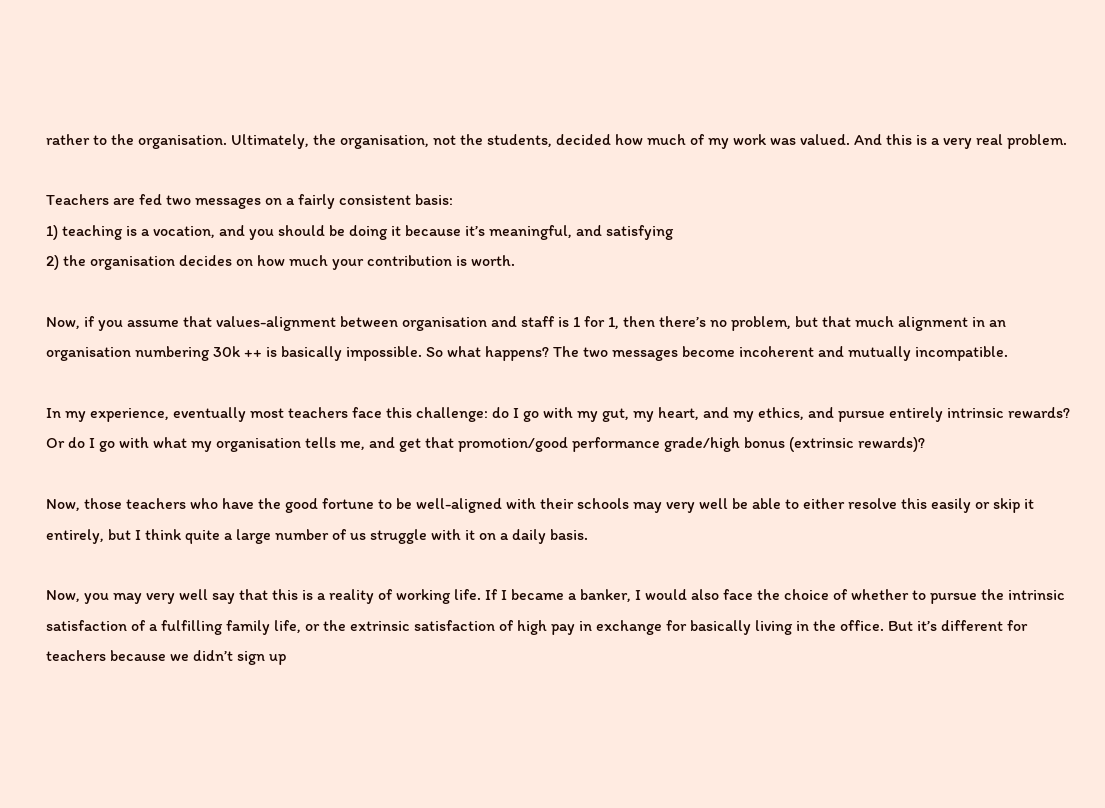rather to the organisation. Ultimately, the organisation, not the students, decided how much of my work was valued. And this is a very real problem.

Teachers are fed two messages on a fairly consistent basis:
1) teaching is a vocation, and you should be doing it because it’s meaningful, and satisfying
2) the organisation decides on how much your contribution is worth.

Now, if you assume that values-alignment between organisation and staff is 1 for 1, then there’s no problem, but that much alignment in an organisation numbering 30k ++ is basically impossible. So what happens? The two messages become incoherent and mutually incompatible.

In my experience, eventually most teachers face this challenge: do I go with my gut, my heart, and my ethics, and pursue entirely intrinsic rewards? Or do I go with what my organisation tells me, and get that promotion/good performance grade/high bonus (extrinsic rewards)?

Now, those teachers who have the good fortune to be well-aligned with their schools may very well be able to either resolve this easily or skip it entirely, but I think quite a large number of us struggle with it on a daily basis.

Now, you may very well say that this is a reality of working life. If I became a banker, I would also face the choice of whether to pursue the intrinsic satisfaction of a fulfilling family life, or the extrinsic satisfaction of high pay in exchange for basically living in the office. But it’s different for teachers because we didn’t sign up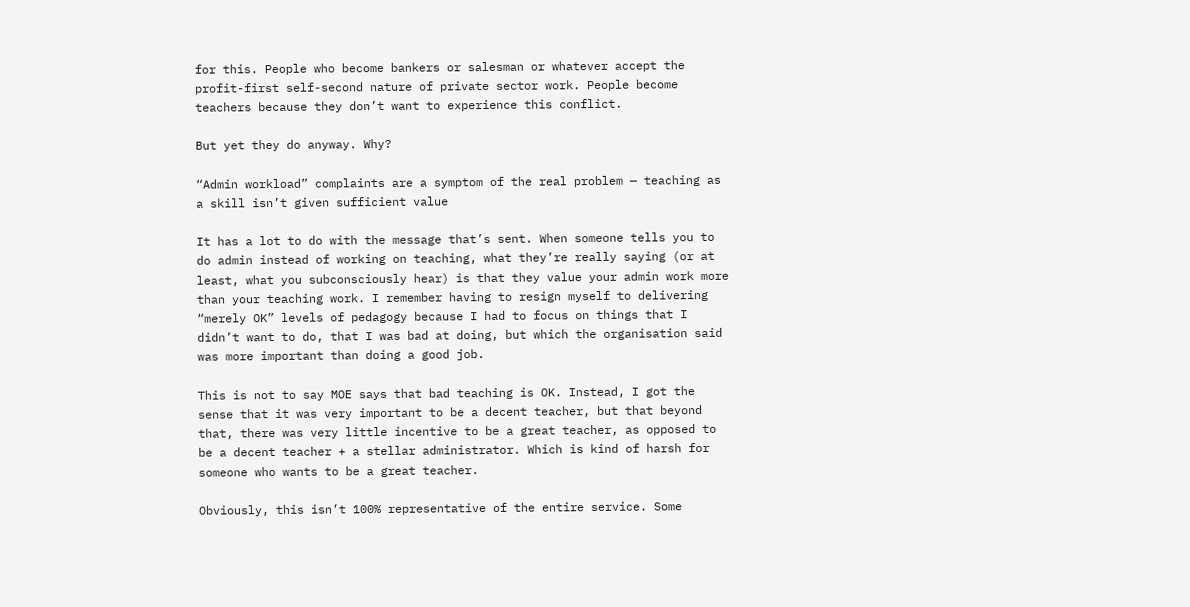for this. People who become bankers or salesman or whatever accept the profit-first self-second nature of private sector work. People become teachers because they don’t want to experience this conflict.

But yet they do anyway. Why?

“Admin workload” complaints are a symptom of the real problem — teaching as a skill isn’t given sufficient value

It has a lot to do with the message that’s sent. When someone tells you to do admin instead of working on teaching, what they’re really saying (or at least, what you subconsciously hear) is that they value your admin work more than your teaching work. I remember having to resign myself to delivering “merely OK” levels of pedagogy because I had to focus on things that I didn’t want to do, that I was bad at doing, but which the organisation said was more important than doing a good job.

This is not to say MOE says that bad teaching is OK. Instead, I got the sense that it was very important to be a decent teacher, but that beyond that, there was very little incentive to be a great teacher, as opposed to be a decent teacher + a stellar administrator. Which is kind of harsh for someone who wants to be a great teacher.

Obviously, this isn’t 100% representative of the entire service. Some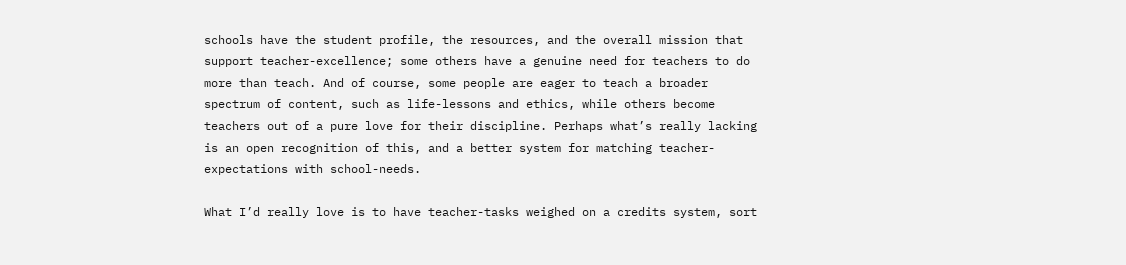schools have the student profile, the resources, and the overall mission that support teacher-excellence; some others have a genuine need for teachers to do more than teach. And of course, some people are eager to teach a broader spectrum of content, such as life-lessons and ethics, while others become teachers out of a pure love for their discipline. Perhaps what’s really lacking is an open recognition of this, and a better system for matching teacher-expectations with school-needs.

What I’d really love is to have teacher-tasks weighed on a credits system, sort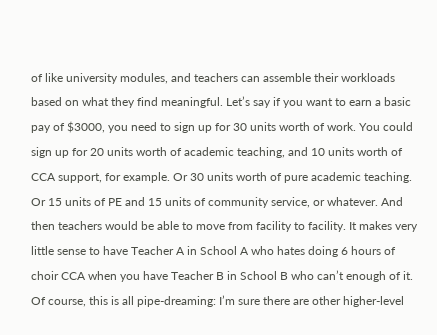of like university modules, and teachers can assemble their workloads based on what they find meaningful. Let’s say if you want to earn a basic pay of $3000, you need to sign up for 30 units worth of work. You could sign up for 20 units worth of academic teaching, and 10 units worth of CCA support, for example. Or 30 units worth of pure academic teaching. Or 15 units of PE and 15 units of community service, or whatever. And then teachers would be able to move from facility to facility. It makes very little sense to have Teacher A in School A who hates doing 6 hours of choir CCA when you have Teacher B in School B who can’t enough of it. Of course, this is all pipe-dreaming: I’m sure there are other higher-level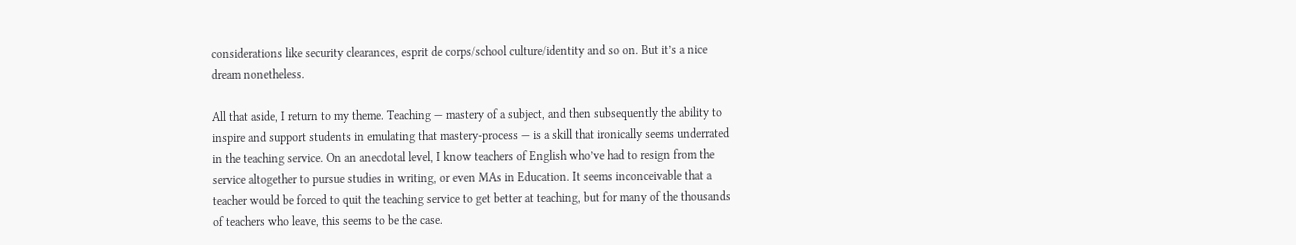considerations like security clearances, esprit de corps/school culture/identity and so on. But it’s a nice dream nonetheless.

All that aside, I return to my theme. Teaching — mastery of a subject, and then subsequently the ability to inspire and support students in emulating that mastery-process — is a skill that ironically seems underrated in the teaching service. On an anecdotal level, I know teachers of English who’ve had to resign from the service altogether to pursue studies in writing, or even MAs in Education. It seems inconceivable that a teacher would be forced to quit the teaching service to get better at teaching, but for many of the thousands of teachers who leave, this seems to be the case.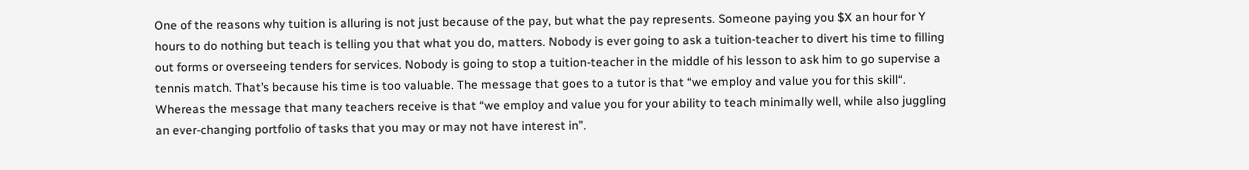One of the reasons why tuition is alluring is not just because of the pay, but what the pay represents. Someone paying you $X an hour for Y hours to do nothing but teach is telling you that what you do, matters. Nobody is ever going to ask a tuition-teacher to divert his time to filling out forms or overseeing tenders for services. Nobody is going to stop a tuition-teacher in the middle of his lesson to ask him to go supervise a tennis match. That’s because his time is too valuable. The message that goes to a tutor is that “we employ and value you for this skill“. Whereas the message that many teachers receive is that “we employ and value you for your ability to teach minimally well, while also juggling an ever-changing portfolio of tasks that you may or may not have interest in”.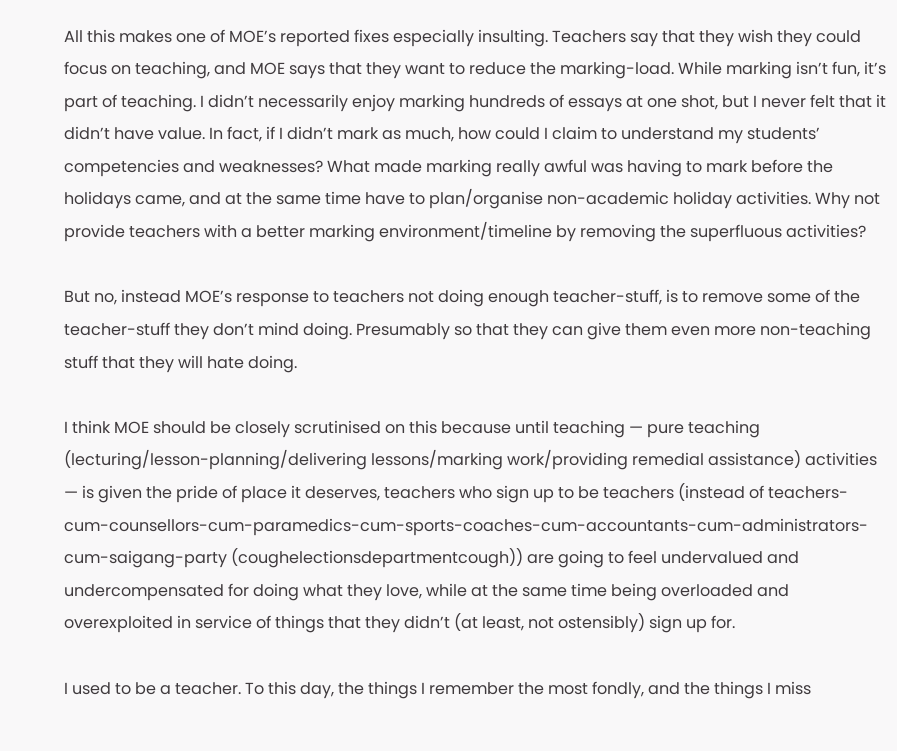All this makes one of MOE’s reported fixes especially insulting. Teachers say that they wish they could focus on teaching, and MOE says that they want to reduce the marking-load. While marking isn’t fun, it’s part of teaching. I didn’t necessarily enjoy marking hundreds of essays at one shot, but I never felt that it didn’t have value. In fact, if I didn’t mark as much, how could I claim to understand my students’ competencies and weaknesses? What made marking really awful was having to mark before the holidays came, and at the same time have to plan/organise non-academic holiday activities. Why not provide teachers with a better marking environment/timeline by removing the superfluous activities?

But no, instead MOE’s response to teachers not doing enough teacher-stuff, is to remove some of the teacher-stuff they don’t mind doing. Presumably so that they can give them even more non-teaching stuff that they will hate doing.

I think MOE should be closely scrutinised on this because until teaching — pure teaching (lecturing/lesson-planning/delivering lessons/marking work/providing remedial assistance) activities — is given the pride of place it deserves, teachers who sign up to be teachers (instead of teachers-cum-counsellors-cum-paramedics-cum-sports-coaches-cum-accountants-cum-administrators-cum-saigang-party (coughelectionsdepartmentcough)) are going to feel undervalued and undercompensated for doing what they love, while at the same time being overloaded and overexploited in service of things that they didn’t (at least, not ostensibly) sign up for.

I used to be a teacher. To this day, the things I remember the most fondly, and the things I miss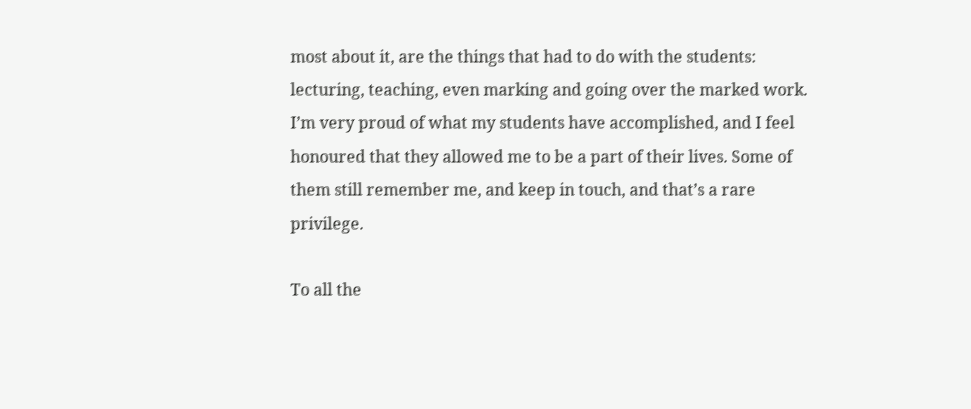most about it, are the things that had to do with the students: lecturing, teaching, even marking and going over the marked work. I’m very proud of what my students have accomplished, and I feel honoured that they allowed me to be a part of their lives. Some of them still remember me, and keep in touch, and that’s a rare privilege.

To all the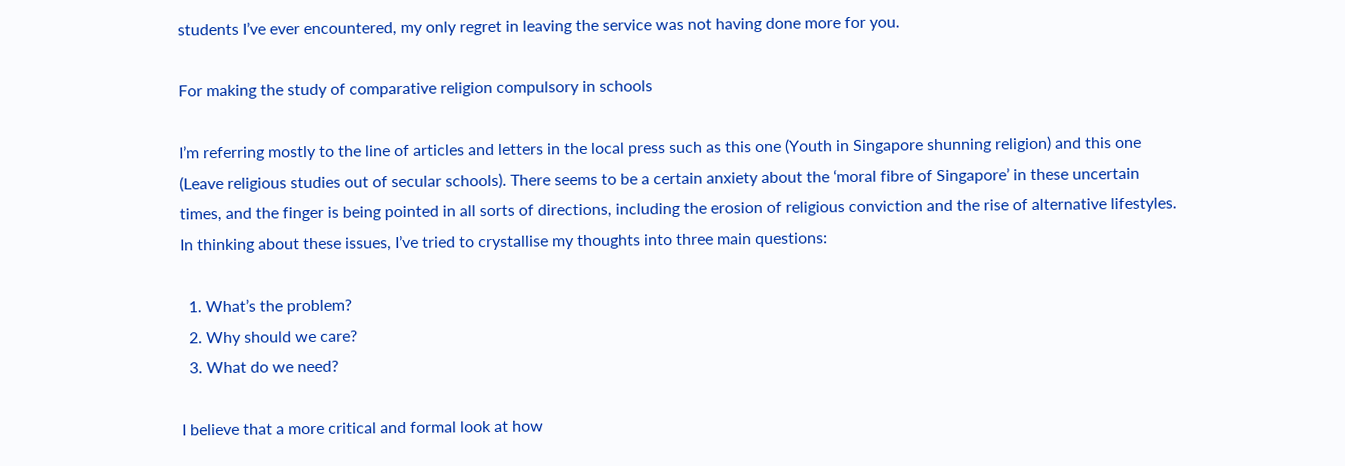students I’ve ever encountered, my only regret in leaving the service was not having done more for you.

For making the study of comparative religion compulsory in schools

I’m referring mostly to the line of articles and letters in the local press such as this one (Youth in Singapore shunning religion) and this one (Leave religious studies out of secular schools). There seems to be a certain anxiety about the ‘moral fibre of Singapore’ in these uncertain times, and the finger is being pointed in all sorts of directions, including the erosion of religious conviction and the rise of alternative lifestyles. In thinking about these issues, I’ve tried to crystallise my thoughts into three main questions:

  1. What’s the problem?
  2. Why should we care?
  3. What do we need?

I believe that a more critical and formal look at how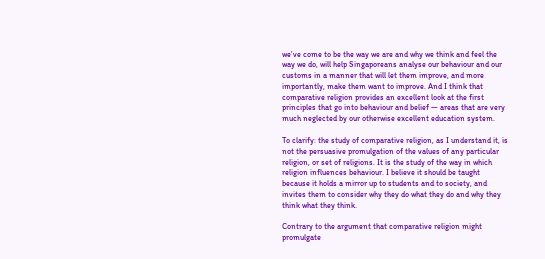we’ve come to be the way we are and why we think and feel the way we do, will help Singaporeans analyse our behaviour and our customs in a manner that will let them improve, and more importantly, make them want to improve. And I think that comparative religion provides an excellent look at the first principles that go into behaviour and belief — areas that are very much neglected by our otherwise excellent education system.

To clarify: the study of comparative religion, as I understand it, is not the persuasive promulgation of the values of any particular religion, or set of religions. It is the study of the way in which religion influences behaviour. I believe it should be taught because it holds a mirror up to students and to society, and invites them to consider why they do what they do and why they think what they think.

Contrary to the argument that comparative religion might promulgate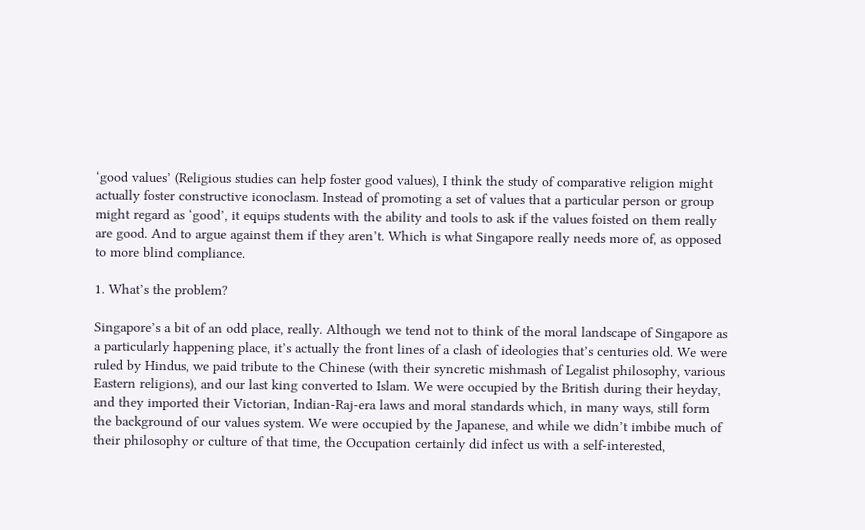‘good values’ (Religious studies can help foster good values), I think the study of comparative religion might actually foster constructive iconoclasm. Instead of promoting a set of values that a particular person or group might regard as ‘good’, it equips students with the ability and tools to ask if the values foisted on them really are good. And to argue against them if they aren’t. Which is what Singapore really needs more of, as opposed to more blind compliance.

1. What’s the problem?

Singapore’s a bit of an odd place, really. Although we tend not to think of the moral landscape of Singapore as a particularly happening place, it’s actually the front lines of a clash of ideologies that’s centuries old. We were ruled by Hindus, we paid tribute to the Chinese (with their syncretic mishmash of Legalist philosophy, various Eastern religions), and our last king converted to Islam. We were occupied by the British during their heyday, and they imported their Victorian, Indian-Raj-era laws and moral standards which, in many ways, still form the background of our values system. We were occupied by the Japanese, and while we didn’t imbibe much of their philosophy or culture of that time, the Occupation certainly did infect us with a self-interested,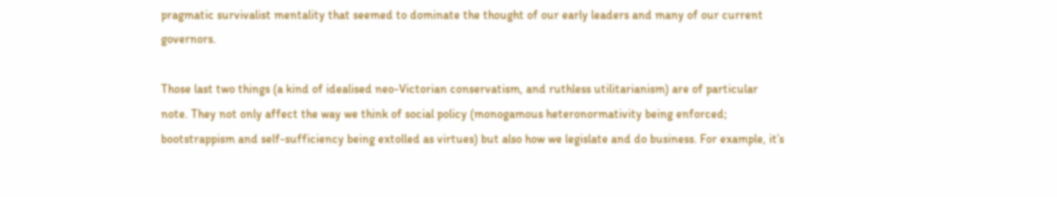pragmatic survivalist mentality that seemed to dominate the thought of our early leaders and many of our current governors.

Those last two things (a kind of idealised neo-Victorian conservatism, and ruthless utilitarianism) are of particular note. They not only affect the way we think of social policy (monogamous heteronormativity being enforced; bootstrappism and self-sufficiency being extolled as virtues) but also how we legislate and do business. For example, it’s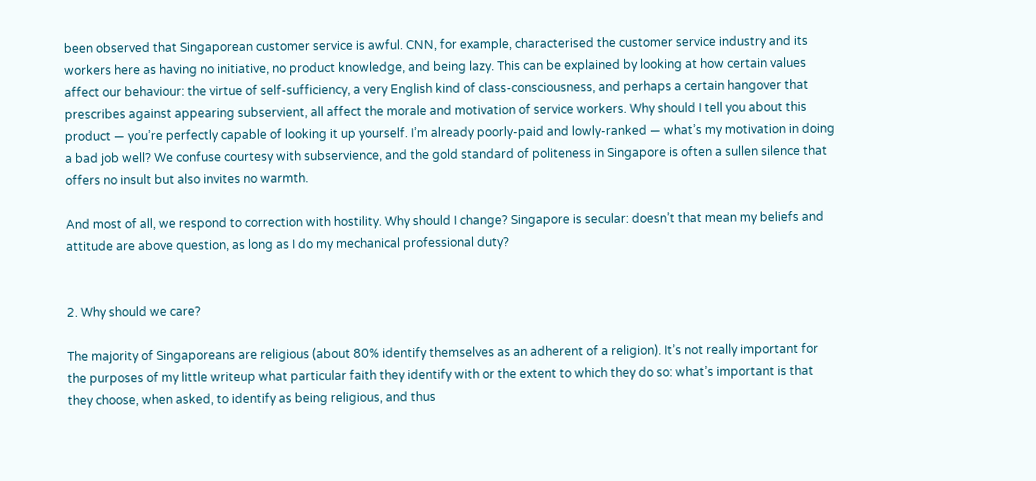been observed that Singaporean customer service is awful. CNN, for example, characterised the customer service industry and its workers here as having no initiative, no product knowledge, and being lazy. This can be explained by looking at how certain values affect our behaviour: the virtue of self-sufficiency, a very English kind of class-consciousness, and perhaps a certain hangover that prescribes against appearing subservient, all affect the morale and motivation of service workers. Why should I tell you about this product — you’re perfectly capable of looking it up yourself. I’m already poorly-paid and lowly-ranked — what’s my motivation in doing a bad job well? We confuse courtesy with subservience, and the gold standard of politeness in Singapore is often a sullen silence that offers no insult but also invites no warmth.

And most of all, we respond to correction with hostility. Why should I change? Singapore is secular: doesn’t that mean my beliefs and attitude are above question, as long as I do my mechanical professional duty?


2. Why should we care?

The majority of Singaporeans are religious (about 80% identify themselves as an adherent of a religion). It’s not really important for the purposes of my little writeup what particular faith they identify with or the extent to which they do so: what’s important is that they choose, when asked, to identify as being religious, and thus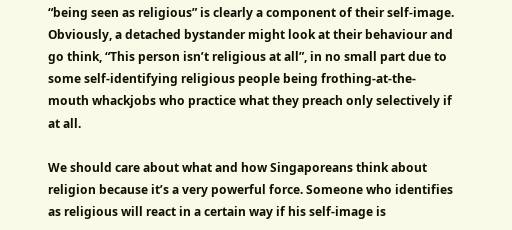“being seen as religious” is clearly a component of their self-image. Obviously, a detached bystander might look at their behaviour and go think, “This person isn’t religious at all”, in no small part due to some self-identifying religious people being frothing-at-the-mouth whackjobs who practice what they preach only selectively if at all.

We should care about what and how Singaporeans think about religion because it’s a very powerful force. Someone who identifies as religious will react in a certain way if his self-image is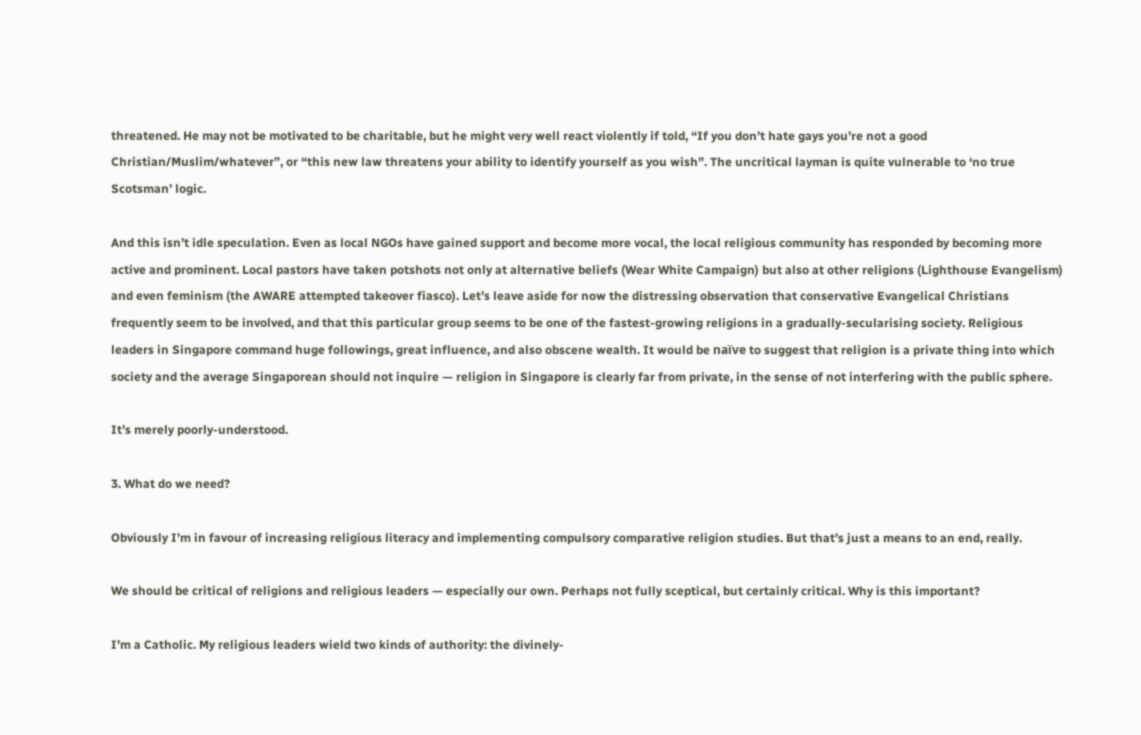threatened. He may not be motivated to be charitable, but he might very well react violently if told, “If you don’t hate gays you’re not a good Christian/Muslim/whatever”, or “this new law threatens your ability to identify yourself as you wish”. The uncritical layman is quite vulnerable to ‘no true Scotsman’ logic.

And this isn’t idle speculation. Even as local NGOs have gained support and become more vocal, the local religious community has responded by becoming more active and prominent. Local pastors have taken potshots not only at alternative beliefs (Wear White Campaign) but also at other religions (Lighthouse Evangelism) and even feminism (the AWARE attempted takeover fiasco). Let’s leave aside for now the distressing observation that conservative Evangelical Christians frequently seem to be involved, and that this particular group seems to be one of the fastest-growing religions in a gradually-secularising society. Religious leaders in Singapore command huge followings, great influence, and also obscene wealth. It would be naïve to suggest that religion is a private thing into which society and the average Singaporean should not inquire — religion in Singapore is clearly far from private, in the sense of not interfering with the public sphere.

It’s merely poorly-understood.

3. What do we need?

Obviously I’m in favour of increasing religious literacy and implementing compulsory comparative religion studies. But that’s just a means to an end, really.

We should be critical of religions and religious leaders — especially our own. Perhaps not fully sceptical, but certainly critical. Why is this important?

I’m a Catholic. My religious leaders wield two kinds of authority: the divinely-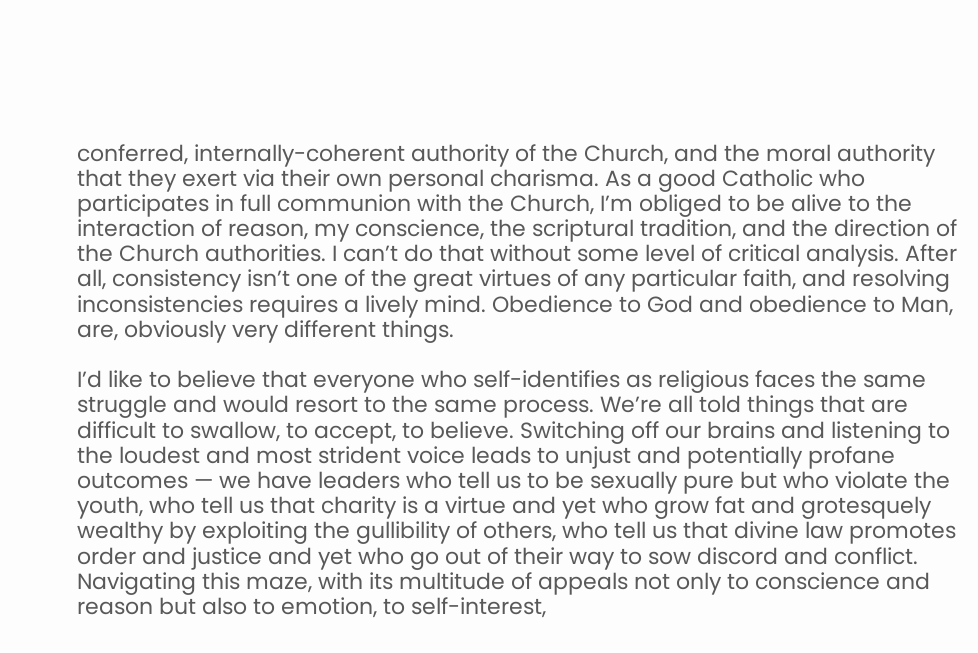conferred, internally-coherent authority of the Church, and the moral authority that they exert via their own personal charisma. As a good Catholic who participates in full communion with the Church, I’m obliged to be alive to the interaction of reason, my conscience, the scriptural tradition, and the direction of the Church authorities. I can’t do that without some level of critical analysis. After all, consistency isn’t one of the great virtues of any particular faith, and resolving inconsistencies requires a lively mind. Obedience to God and obedience to Man, are, obviously very different things.

I’d like to believe that everyone who self-identifies as religious faces the same struggle and would resort to the same process. We’re all told things that are difficult to swallow, to accept, to believe. Switching off our brains and listening to the loudest and most strident voice leads to unjust and potentially profane outcomes — we have leaders who tell us to be sexually pure but who violate the youth, who tell us that charity is a virtue and yet who grow fat and grotesquely wealthy by exploiting the gullibility of others, who tell us that divine law promotes order and justice and yet who go out of their way to sow discord and conflict. Navigating this maze, with its multitude of appeals not only to conscience and reason but also to emotion, to self-interest,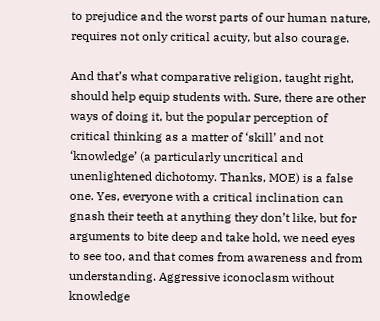to prejudice and the worst parts of our human nature, requires not only critical acuity, but also courage.

And that’s what comparative religion, taught right, should help equip students with. Sure, there are other ways of doing it, but the popular perception of critical thinking as a matter of ‘skill’ and not ‘knowledge’ (a particularly uncritical and unenlightened dichotomy. Thanks, MOE) is a false one. Yes, everyone with a critical inclination can gnash their teeth at anything they don’t like, but for arguments to bite deep and take hold, we need eyes to see too, and that comes from awareness and from understanding. Aggressive iconoclasm without knowledge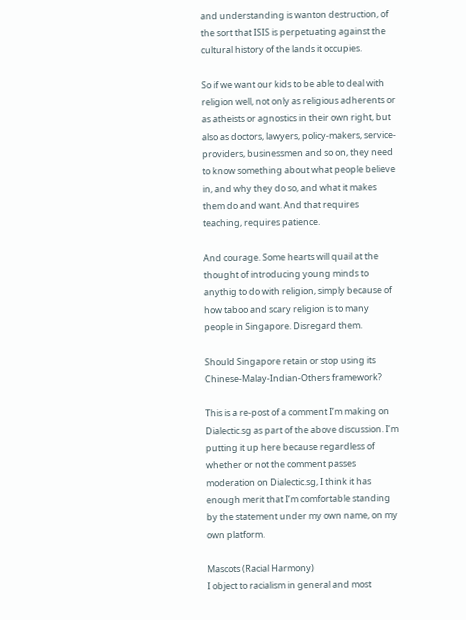and understanding is wanton destruction, of the sort that ISIS is perpetuating against the cultural history of the lands it occupies.

So if we want our kids to be able to deal with religion well, not only as religious adherents or as atheists or agnostics in their own right, but also as doctors, lawyers, policy-makers, service-providers, businessmen and so on, they need to know something about what people believe in, and why they do so, and what it makes them do and want. And that requires teaching, requires patience.

And courage. Some hearts will quail at the thought of introducing young minds to anythig to do with religion, simply because of how taboo and scary religion is to many people in Singapore. Disregard them.

Should Singapore retain or stop using its Chinese-Malay-Indian-Others framework?

This is a re-post of a comment I’m making on Dialectic.sg as part of the above discussion. I’m putting it up here because regardless of whether or not the comment passes moderation on Dialectic.sg, I think it has enough merit that I’m comfortable standing by the statement under my own name, on my own platform.

Mascots (Racial Harmony)
I object to racialism in general and most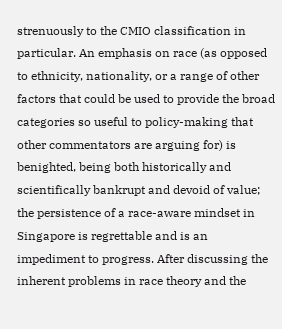strenuously to the CMIO classification in particular. An emphasis on race (as opposed to ethnicity, nationality, or a range of other factors that could be used to provide the broad categories so useful to policy-making that other commentators are arguing for) is benighted, being both historically and scientifically bankrupt and devoid of value; the persistence of a race-aware mindset in Singapore is regrettable and is an impediment to progress. After discussing the inherent problems in race theory and the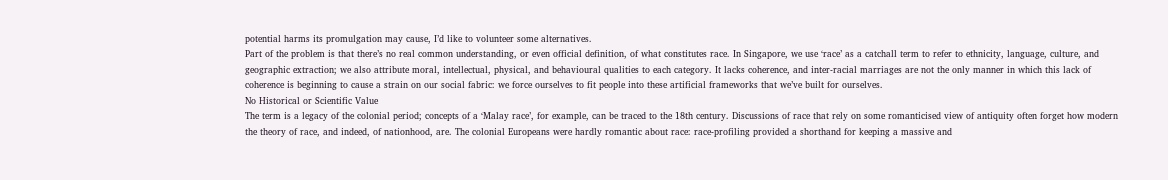potential harms its promulgation may cause, I’d like to volunteer some alternatives.
Part of the problem is that there’s no real common understanding, or even official definition, of what constitutes race. In Singapore, we use ‘race’ as a catchall term to refer to ethnicity, language, culture, and geographic extraction; we also attribute moral, intellectual, physical, and behavioural qualities to each category. It lacks coherence, and inter-racial marriages are not the only manner in which this lack of coherence is beginning to cause a strain on our social fabric: we force ourselves to fit people into these artificial frameworks that we’ve built for ourselves.
No Historical or Scientific Value
The term is a legacy of the colonial period; concepts of a ‘Malay race’, for example, can be traced to the 18th century. Discussions of race that rely on some romanticised view of antiquity often forget how modern the theory of race, and indeed, of nationhood, are. The colonial Europeans were hardly romantic about race: race-profiling provided a shorthand for keeping a massive and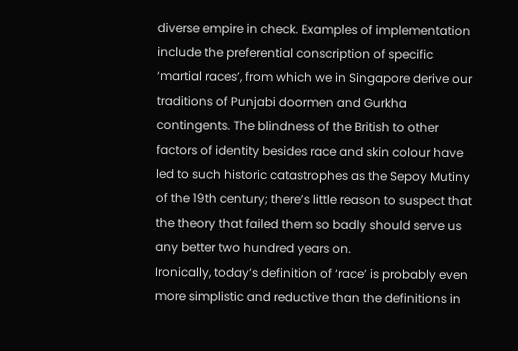diverse empire in check. Examples of implementation include the preferential conscription of specific ‘martial races’, from which we in Singapore derive our traditions of Punjabi doormen and Gurkha contingents. The blindness of the British to other factors of identity besides race and skin colour have led to such historic catastrophes as the Sepoy Mutiny of the 19th century; there’s little reason to suspect that the theory that failed them so badly should serve us any better two hundred years on.
Ironically, today’s definition of ‘race’ is probably even more simplistic and reductive than the definitions in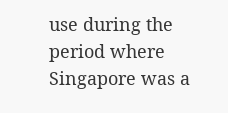use during the period where Singapore was a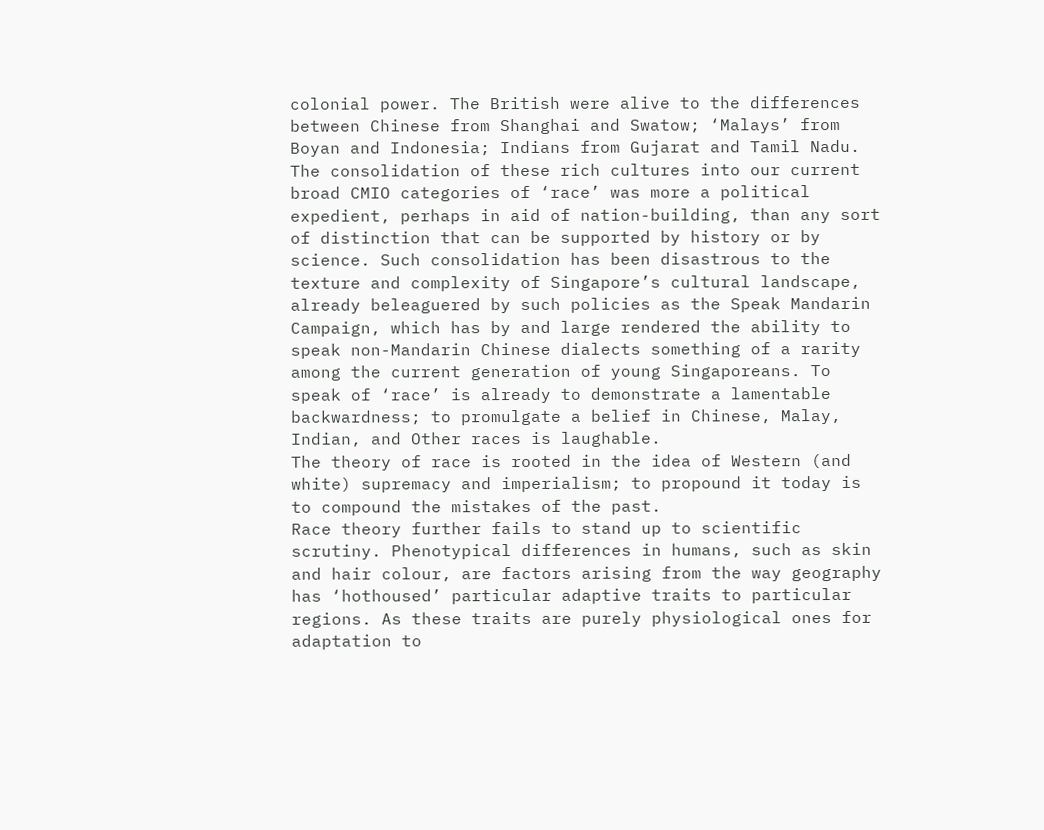colonial power. The British were alive to the differences between Chinese from Shanghai and Swatow; ‘Malays’ from Boyan and Indonesia; Indians from Gujarat and Tamil Nadu. The consolidation of these rich cultures into our current broad CMIO categories of ‘race’ was more a political expedient, perhaps in aid of nation-building, than any sort of distinction that can be supported by history or by science. Such consolidation has been disastrous to the texture and complexity of Singapore’s cultural landscape, already beleaguered by such policies as the Speak Mandarin Campaign, which has by and large rendered the ability to speak non-Mandarin Chinese dialects something of a rarity among the current generation of young Singaporeans. To speak of ‘race’ is already to demonstrate a lamentable backwardness; to promulgate a belief in Chinese, Malay, Indian, and Other races is laughable.
The theory of race is rooted in the idea of Western (and white) supremacy and imperialism; to propound it today is to compound the mistakes of the past.
Race theory further fails to stand up to scientific scrutiny. Phenotypical differences in humans, such as skin and hair colour, are factors arising from the way geography has ‘hothoused’ particular adaptive traits to particular regions. As these traits are purely physiological ones for adaptation to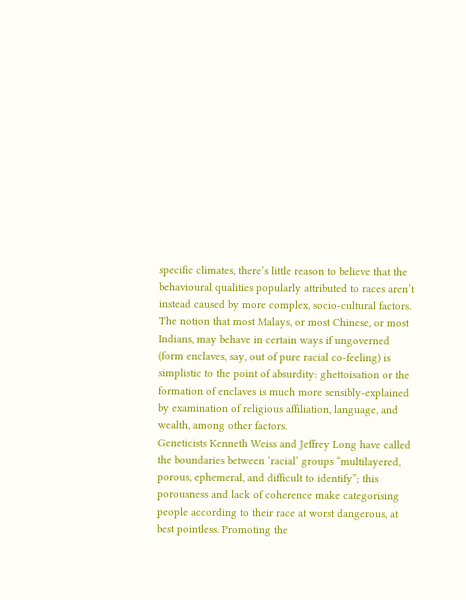specific climates, there’s little reason to believe that the behavioural qualities popularly attributed to races aren’t instead caused by more complex, socio-cultural factors. The notion that most Malays, or most Chinese, or most Indians, may behave in certain ways if ungoverned (form enclaves, say, out of pure racial co-feeling) is simplistic to the point of absurdity: ghettoisation or the formation of enclaves is much more sensibly-explained by examination of religious affiliation, language, and wealth, among other factors.
Geneticists Kenneth Weiss and Jeffrey Long have called the boundaries between ‘racial’ groups “multilayered, porous, ephemeral, and difficult to identify”; this porousness and lack of coherence make categorising people according to their race at worst dangerous, at best pointless. Promoting the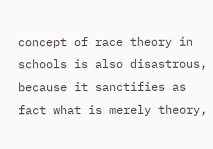concept of race theory in schools is also disastrous, because it sanctifies as fact what is merely theory,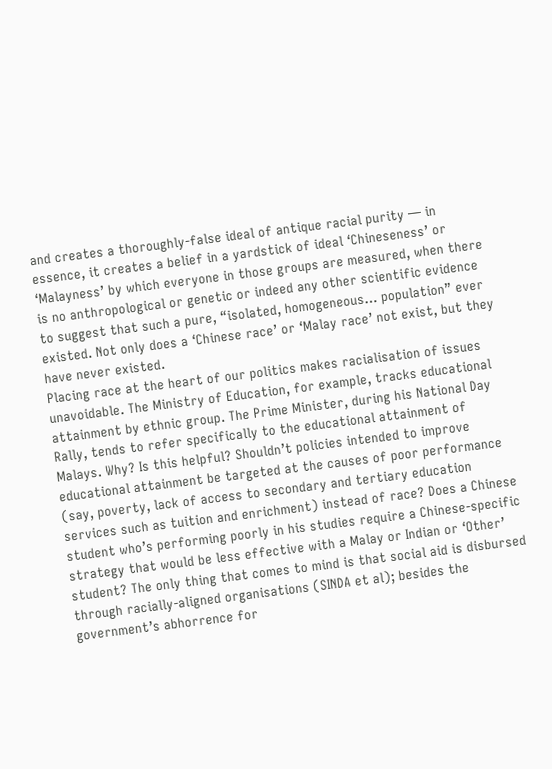and creates a thoroughly-false ideal of antique racial purity — in essence, it creates a belief in a yardstick of ideal ‘Chineseness’ or ‘Malayness’ by which everyone in those groups are measured, when there is no anthropological or genetic or indeed any other scientific evidence to suggest that such a pure, “isolated, homogeneous… population” ever existed. Not only does a ‘Chinese race’ or ‘Malay race’ not exist, but they have never existed.
Placing race at the heart of our politics makes racialisation of issues unavoidable. The Ministry of Education, for example, tracks educational attainment by ethnic group. The Prime Minister, during his National Day Rally, tends to refer specifically to the educational attainment of Malays. Why? Is this helpful? Shouldn’t policies intended to improve educational attainment be targeted at the causes of poor performance (say, poverty, lack of access to secondary and tertiary education services such as tuition and enrichment) instead of race? Does a Chinese student who’s performing poorly in his studies require a Chinese-specific strategy that would be less effective with a Malay or Indian or ‘Other’ student? The only thing that comes to mind is that social aid is disbursed through racially-aligned organisations (SINDA et al); besides the government’s abhorrence for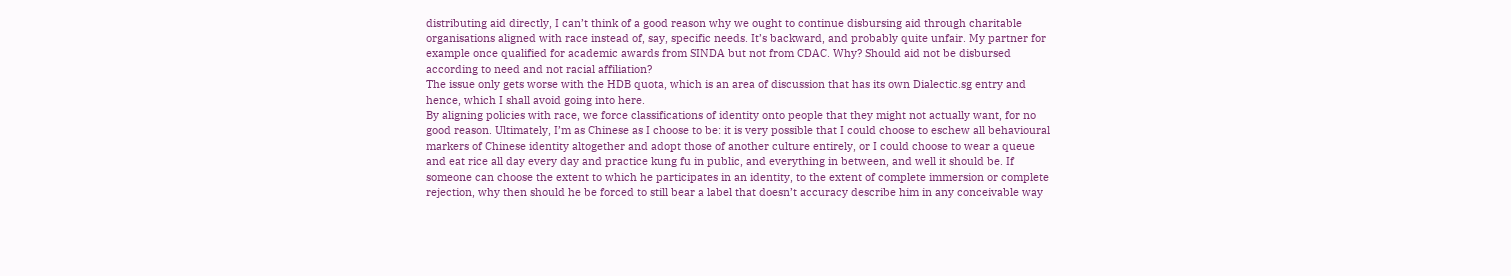distributing aid directly, I can’t think of a good reason why we ought to continue disbursing aid through charitable organisations aligned with race instead of, say, specific needs. It’s backward, and probably quite unfair. My partner for example once qualified for academic awards from SINDA but not from CDAC. Why? Should aid not be disbursed according to need and not racial affiliation?
The issue only gets worse with the HDB quota, which is an area of discussion that has its own Dialectic.sg entry and hence, which I shall avoid going into here.
By aligning policies with race, we force classifications of identity onto people that they might not actually want, for no good reason. Ultimately, I’m as Chinese as I choose to be: it is very possible that I could choose to eschew all behavioural markers of Chinese identity altogether and adopt those of another culture entirely, or I could choose to wear a queue and eat rice all day every day and practice kung fu in public, and everything in between, and well it should be. If someone can choose the extent to which he participates in an identity, to the extent of complete immersion or complete rejection, why then should he be forced to still bear a label that doesn’t accuracy describe him in any conceivable way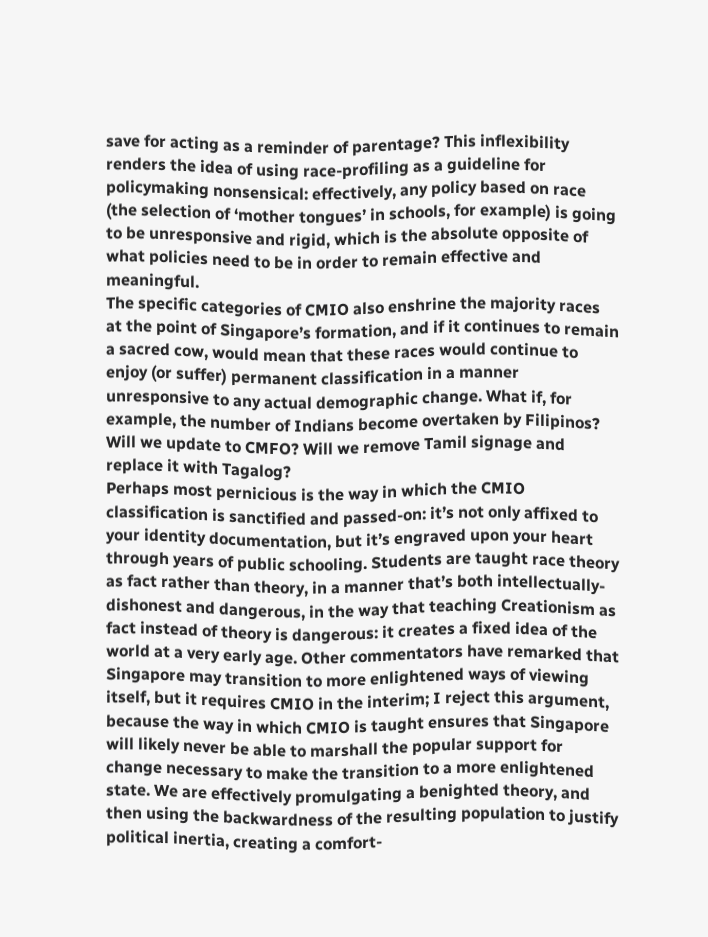save for acting as a reminder of parentage? This inflexibility renders the idea of using race-profiling as a guideline for policymaking nonsensical: effectively, any policy based on race (the selection of ‘mother tongues’ in schools, for example) is going to be unresponsive and rigid, which is the absolute opposite of what policies need to be in order to remain effective and meaningful.
The specific categories of CMIO also enshrine the majority races at the point of Singapore’s formation, and if it continues to remain a sacred cow, would mean that these races would continue to enjoy (or suffer) permanent classification in a manner unresponsive to any actual demographic change. What if, for example, the number of Indians become overtaken by Filipinos? Will we update to CMFO? Will we remove Tamil signage and replace it with Tagalog?
Perhaps most pernicious is the way in which the CMIO classification is sanctified and passed-on: it’s not only affixed to your identity documentation, but it’s engraved upon your heart through years of public schooling. Students are taught race theory as fact rather than theory, in a manner that’s both intellectually-dishonest and dangerous, in the way that teaching Creationism as fact instead of theory is dangerous: it creates a fixed idea of the world at a very early age. Other commentators have remarked that Singapore may transition to more enlightened ways of viewing itself, but it requires CMIO in the interim; I reject this argument, because the way in which CMIO is taught ensures that Singapore will likely never be able to marshall the popular support for change necessary to make the transition to a more enlightened state. We are effectively promulgating a benighted theory, and then using the backwardness of the resulting population to justify political inertia, creating a comfort-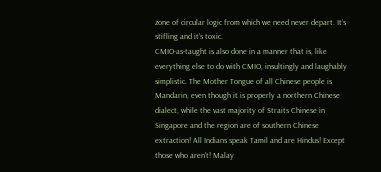zone of circular logic from which we need never depart. It’s stifling and it’s toxic.
CMIO-as-taught is also done in a manner that is, like everything else to do with CMIO, insultingly and laughably simplistic. The Mother Tongue of all Chinese people is Mandarin, even though it is properly a northern Chinese dialect, while the vast majority of Straits Chinese in Singapore and the region are of southern Chinese extraction! All Indians speak Tamil and are Hindus! Except those who aren’t! Malay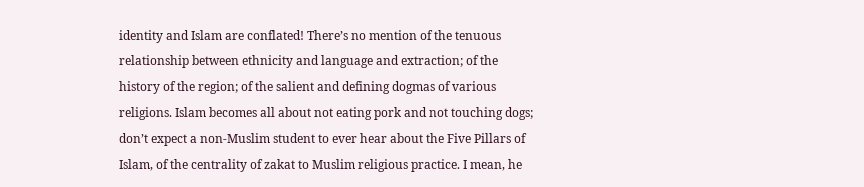identity and Islam are conflated! There’s no mention of the tenuous relationship between ethnicity and language and extraction; of the history of the region; of the salient and defining dogmas of various religions. Islam becomes all about not eating pork and not touching dogs; don’t expect a non-Muslim student to ever hear about the Five Pillars of Islam, of the centrality of zakat to Muslim religious practice. I mean, he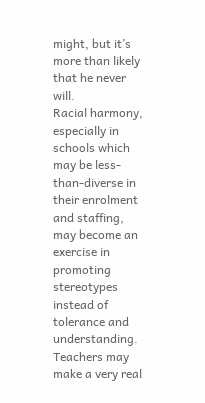might, but it’s more than likely that he never will.
Racial harmony, especially in schools which may be less-than-diverse in their enrolment and staffing, may become an exercise in promoting stereotypes instead of tolerance and understanding. Teachers may make a very real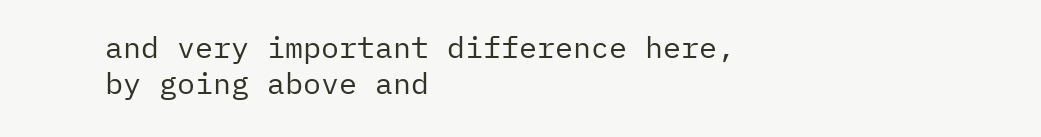and very important difference here, by going above and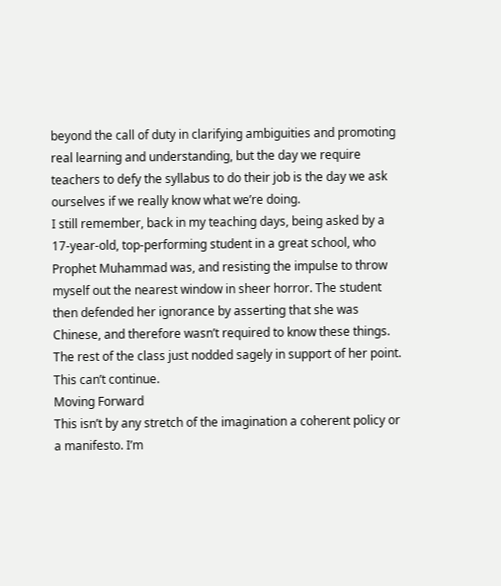beyond the call of duty in clarifying ambiguities and promoting real learning and understanding, but the day we require teachers to defy the syllabus to do their job is the day we ask ourselves if we really know what we’re doing.
I still remember, back in my teaching days, being asked by a 17-year-old, top-performing student in a great school, who Prophet Muhammad was, and resisting the impulse to throw myself out the nearest window in sheer horror. The student then defended her ignorance by asserting that she was Chinese, and therefore wasn’t required to know these things. The rest of the class just nodded sagely in support of her point.
This can’t continue.
Moving Forward
This isn’t by any stretch of the imagination a coherent policy or a manifesto. I’m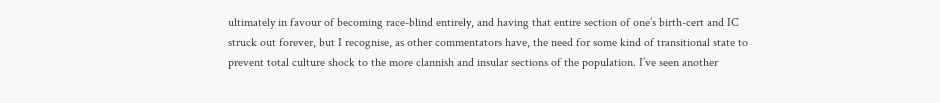ultimately in favour of becoming race-blind entirely, and having that entire section of one’s birth-cert and IC struck out forever, but I recognise, as other commentators have, the need for some kind of transitional state to prevent total culture shock to the more clannish and insular sections of the population. I’ve seen another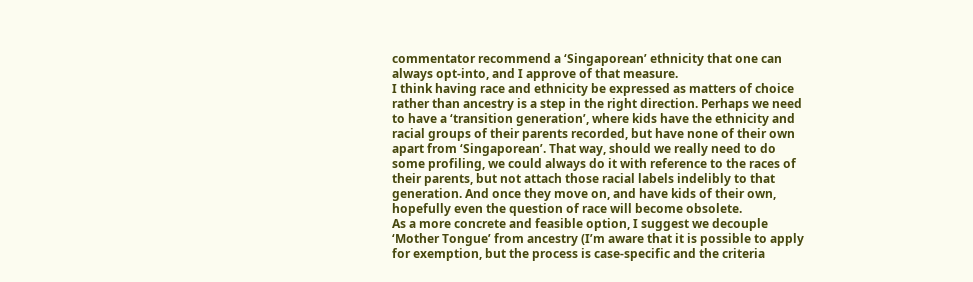commentator recommend a ‘Singaporean’ ethnicity that one can always opt-into, and I approve of that measure.
I think having race and ethnicity be expressed as matters of choice rather than ancestry is a step in the right direction. Perhaps we need to have a ‘transition generation’, where kids have the ethnicity and racial groups of their parents recorded, but have none of their own apart from ‘Singaporean’. That way, should we really need to do some profiling, we could always do it with reference to the races of their parents, but not attach those racial labels indelibly to that generation. And once they move on, and have kids of their own, hopefully even the question of race will become obsolete.
As a more concrete and feasible option, I suggest we decouple ‘Mother Tongue’ from ancestry (I’m aware that it is possible to apply for exemption, but the process is case-specific and the criteria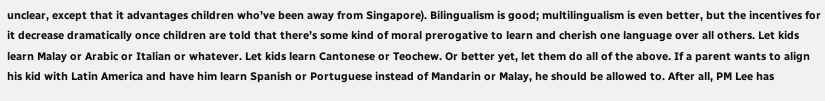unclear, except that it advantages children who’ve been away from Singapore). Bilingualism is good; multilingualism is even better, but the incentives for it decrease dramatically once children are told that there’s some kind of moral prerogative to learn and cherish one language over all others. Let kids learn Malay or Arabic or Italian or whatever. Let kids learn Cantonese or Teochew. Or better yet, let them do all of the above. If a parent wants to align his kid with Latin America and have him learn Spanish or Portuguese instead of Mandarin or Malay, he should be allowed to. After all, PM Lee has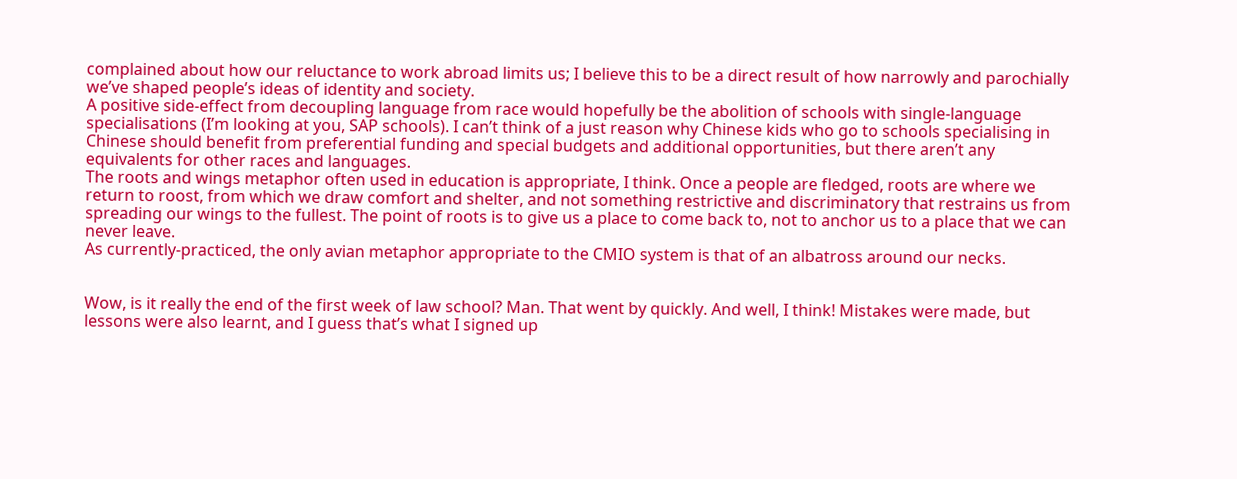complained about how our reluctance to work abroad limits us; I believe this to be a direct result of how narrowly and parochially we’ve shaped people’s ideas of identity and society.
A positive side-effect from decoupling language from race would hopefully be the abolition of schools with single-language specialisations (I’m looking at you, SAP schools). I can’t think of a just reason why Chinese kids who go to schools specialising in Chinese should benefit from preferential funding and special budgets and additional opportunities, but there aren’t any equivalents for other races and languages.
The roots and wings metaphor often used in education is appropriate, I think. Once a people are fledged, roots are where we return to roost, from which we draw comfort and shelter, and not something restrictive and discriminatory that restrains us from spreading our wings to the fullest. The point of roots is to give us a place to come back to, not to anchor us to a place that we can never leave.
As currently-practiced, the only avian metaphor appropriate to the CMIO system is that of an albatross around our necks.


Wow, is it really the end of the first week of law school? Man. That went by quickly. And well, I think! Mistakes were made, but lessons were also learnt, and I guess that’s what I signed up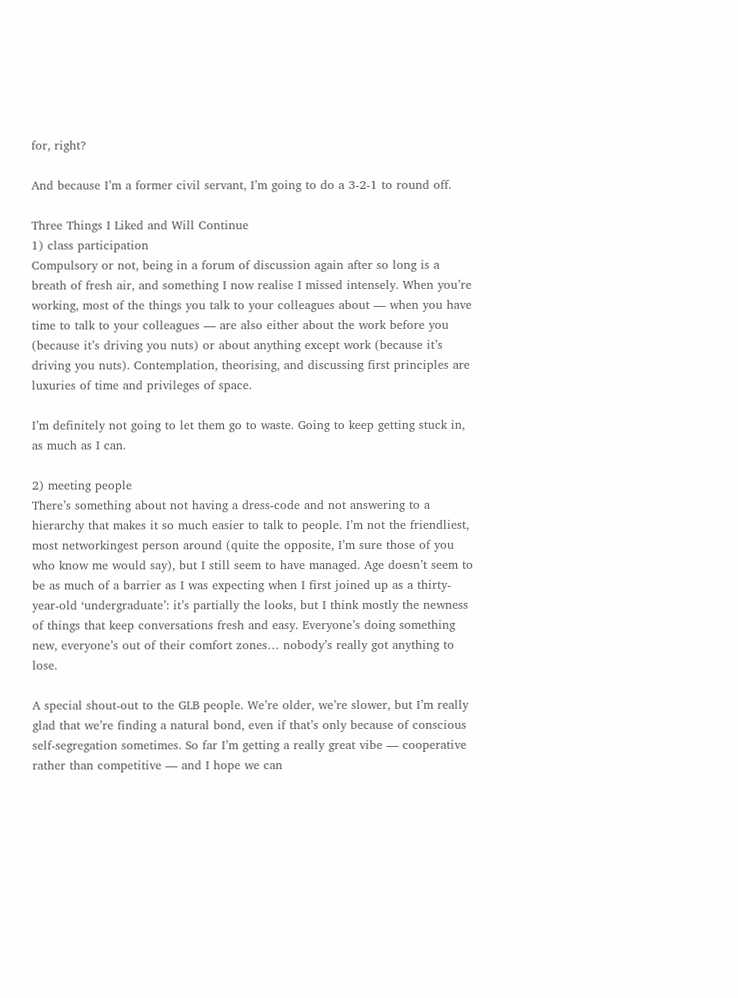for, right?

And because I’m a former civil servant, I’m going to do a 3-2-1 to round off.

Three Things I Liked and Will Continue
1) class participation
Compulsory or not, being in a forum of discussion again after so long is a breath of fresh air, and something I now realise I missed intensely. When you’re working, most of the things you talk to your colleagues about — when you have time to talk to your colleagues — are also either about the work before you (because it’s driving you nuts) or about anything except work (because it’s driving you nuts). Contemplation, theorising, and discussing first principles are luxuries of time and privileges of space.

I’m definitely not going to let them go to waste. Going to keep getting stuck in, as much as I can.

2) meeting people
There’s something about not having a dress-code and not answering to a hierarchy that makes it so much easier to talk to people. I’m not the friendliest, most networkingest person around (quite the opposite, I’m sure those of you who know me would say), but I still seem to have managed. Age doesn’t seem to be as much of a barrier as I was expecting when I first joined up as a thirty-year-old ‘undergraduate’: it’s partially the looks, but I think mostly the newness of things that keep conversations fresh and easy. Everyone’s doing something new, everyone’s out of their comfort zones… nobody’s really got anything to lose.

A special shout-out to the GLB people. We’re older, we’re slower, but I’m really glad that we’re finding a natural bond, even if that’s only because of conscious self-segregation sometimes. So far I’m getting a really great vibe — cooperative rather than competitive — and I hope we can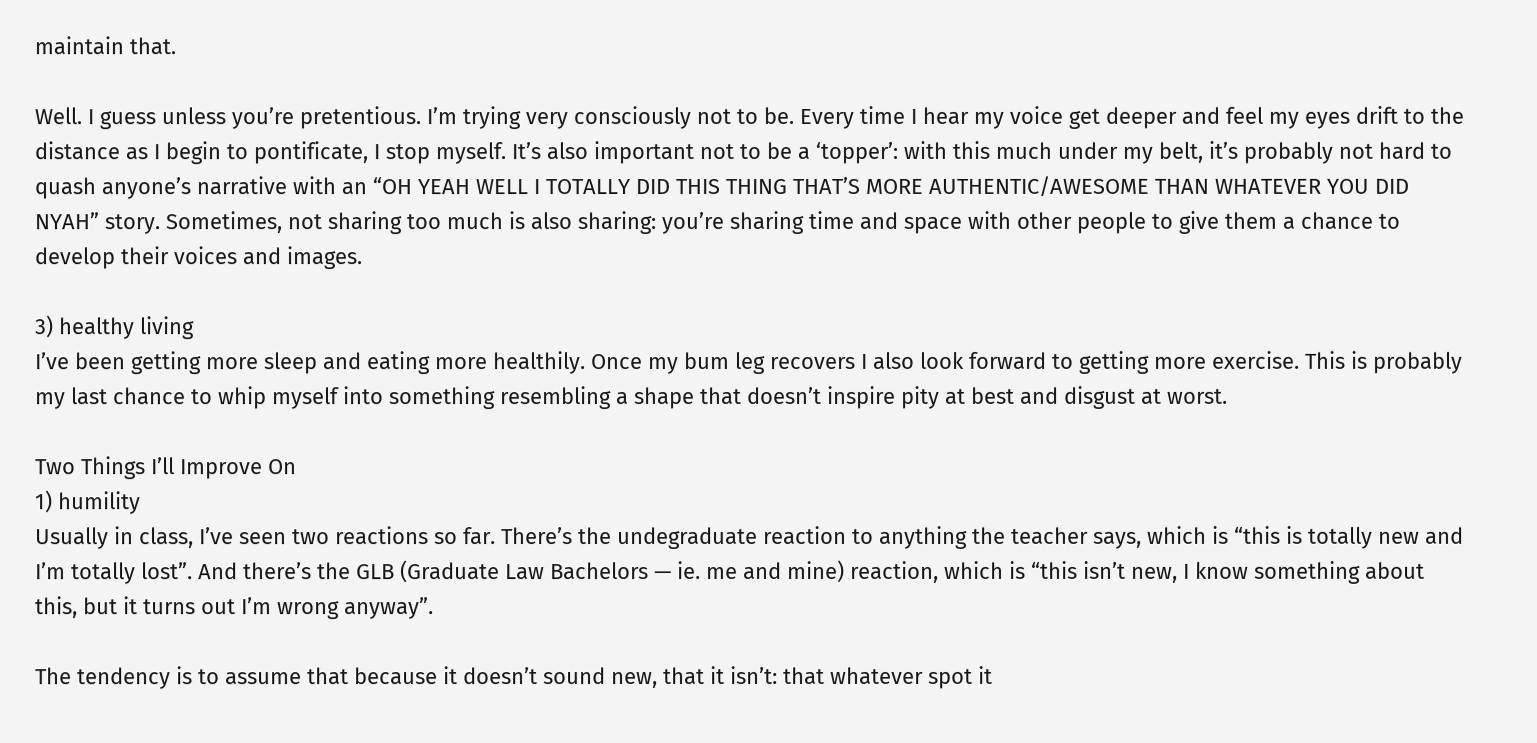maintain that.

Well. I guess unless you’re pretentious. I’m trying very consciously not to be. Every time I hear my voice get deeper and feel my eyes drift to the distance as I begin to pontificate, I stop myself. It’s also important not to be a ‘topper’: with this much under my belt, it’s probably not hard to quash anyone’s narrative with an “OH YEAH WELL I TOTALLY DID THIS THING THAT’S MORE AUTHENTIC/AWESOME THAN WHATEVER YOU DID NYAH” story. Sometimes, not sharing too much is also sharing: you’re sharing time and space with other people to give them a chance to develop their voices and images.

3) healthy living
I’ve been getting more sleep and eating more healthily. Once my bum leg recovers I also look forward to getting more exercise. This is probably my last chance to whip myself into something resembling a shape that doesn’t inspire pity at best and disgust at worst.

Two Things I’ll Improve On
1) humility
Usually in class, I’ve seen two reactions so far. There’s the undegraduate reaction to anything the teacher says, which is “this is totally new and I’m totally lost”. And there’s the GLB (Graduate Law Bachelors — ie. me and mine) reaction, which is “this isn’t new, I know something about this, but it turns out I’m wrong anyway”.

The tendency is to assume that because it doesn’t sound new, that it isn’t: that whatever spot it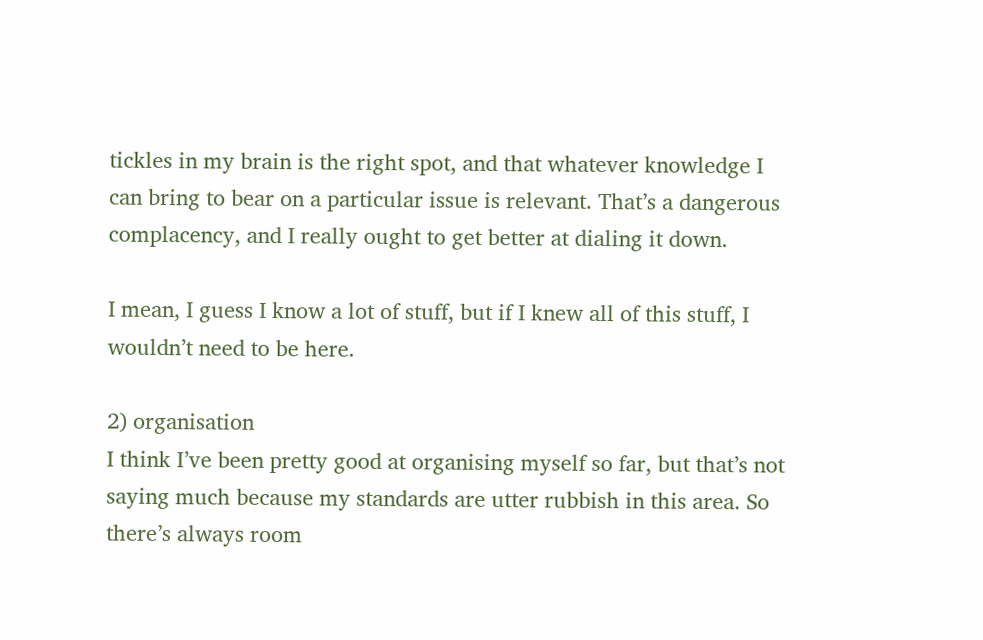tickles in my brain is the right spot, and that whatever knowledge I can bring to bear on a particular issue is relevant. That’s a dangerous complacency, and I really ought to get better at dialing it down.

I mean, I guess I know a lot of stuff, but if I knew all of this stuff, I wouldn’t need to be here.

2) organisation
I think I’ve been pretty good at organising myself so far, but that’s not saying much because my standards are utter rubbish in this area. So there’s always room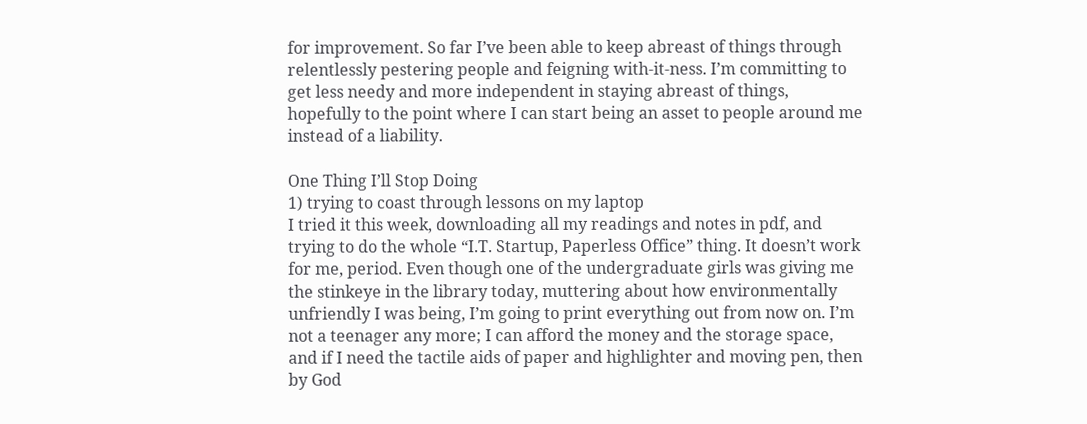for improvement. So far I’ve been able to keep abreast of things through relentlessly pestering people and feigning with-it-ness. I’m committing to get less needy and more independent in staying abreast of things, hopefully to the point where I can start being an asset to people around me instead of a liability.

One Thing I’ll Stop Doing
1) trying to coast through lessons on my laptop
I tried it this week, downloading all my readings and notes in pdf, and trying to do the whole “I.T. Startup, Paperless Office” thing. It doesn’t work for me, period. Even though one of the undergraduate girls was giving me the stinkeye in the library today, muttering about how environmentally unfriendly I was being, I’m going to print everything out from now on. I’m not a teenager any more; I can afford the money and the storage space, and if I need the tactile aids of paper and highlighter and moving pen, then by God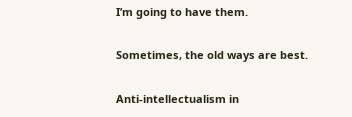I’m going to have them.

Sometimes, the old ways are best.

Anti-intellectualism in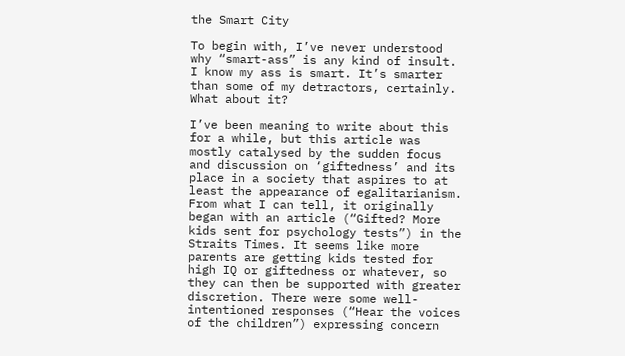the Smart City

To begin with, I’ve never understood why “smart-ass” is any kind of insult. I know my ass is smart. It’s smarter than some of my detractors, certainly. What about it?

I’ve been meaning to write about this for a while, but this article was mostly catalysed by the sudden focus and discussion on ‘giftedness’ and its place in a society that aspires to at least the appearance of egalitarianism. From what I can tell, it originally began with an article (“Gifted? More kids sent for psychology tests”) in the Straits Times. It seems like more parents are getting kids tested for high IQ or giftedness or whatever, so they can then be supported with greater discretion. There were some well-intentioned responses (“Hear the voices of the children”) expressing concern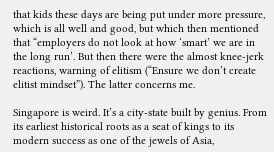that kids these days are being put under more pressure, which is all well and good, but which then mentioned that “employers do not look at how ‘smart’ we are in the long run’. But then there were the almost knee-jerk reactions, warning of elitism (“Ensure we don’t create elitist mindset”). The latter concerns me.

Singapore is weird. It’s a city-state built by genius. From its earliest historical roots as a seat of kings to its modern success as one of the jewels of Asia,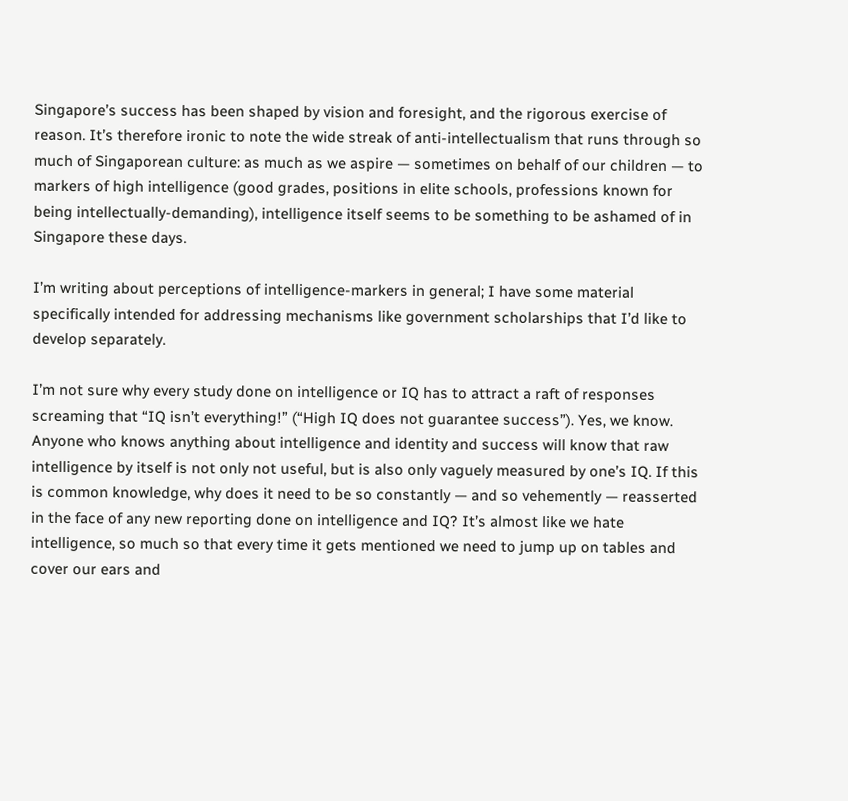Singapore’s success has been shaped by vision and foresight, and the rigorous exercise of reason. It’s therefore ironic to note the wide streak of anti-intellectualism that runs through so much of Singaporean culture: as much as we aspire — sometimes on behalf of our children — to markers of high intelligence (good grades, positions in elite schools, professions known for being intellectually-demanding), intelligence itself seems to be something to be ashamed of in Singapore these days.

I’m writing about perceptions of intelligence-markers in general; I have some material specifically intended for addressing mechanisms like government scholarships that I’d like to develop separately.

I’m not sure why every study done on intelligence or IQ has to attract a raft of responses screaming that “IQ isn’t everything!” (“High IQ does not guarantee success”). Yes, we know. Anyone who knows anything about intelligence and identity and success will know that raw intelligence by itself is not only not useful, but is also only vaguely measured by one’s IQ. If this is common knowledge, why does it need to be so constantly — and so vehemently — reasserted in the face of any new reporting done on intelligence and IQ? It’s almost like we hate intelligence, so much so that every time it gets mentioned we need to jump up on tables and cover our ears and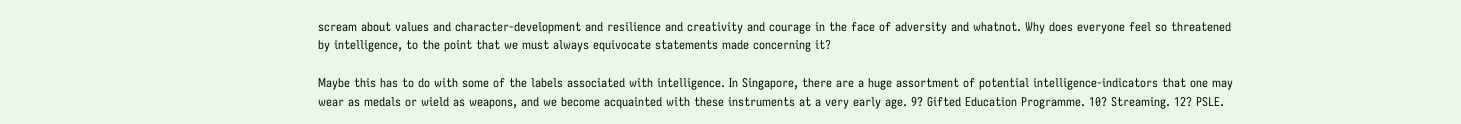scream about values and character-development and resilience and creativity and courage in the face of adversity and whatnot. Why does everyone feel so threatened by intelligence, to the point that we must always equivocate statements made concerning it?

Maybe this has to do with some of the labels associated with intelligence. In Singapore, there are a huge assortment of potential intelligence-indicators that one may wear as medals or wield as weapons, and we become acquainted with these instruments at a very early age. 9? Gifted Education Programme. 10? Streaming. 12? PSLE.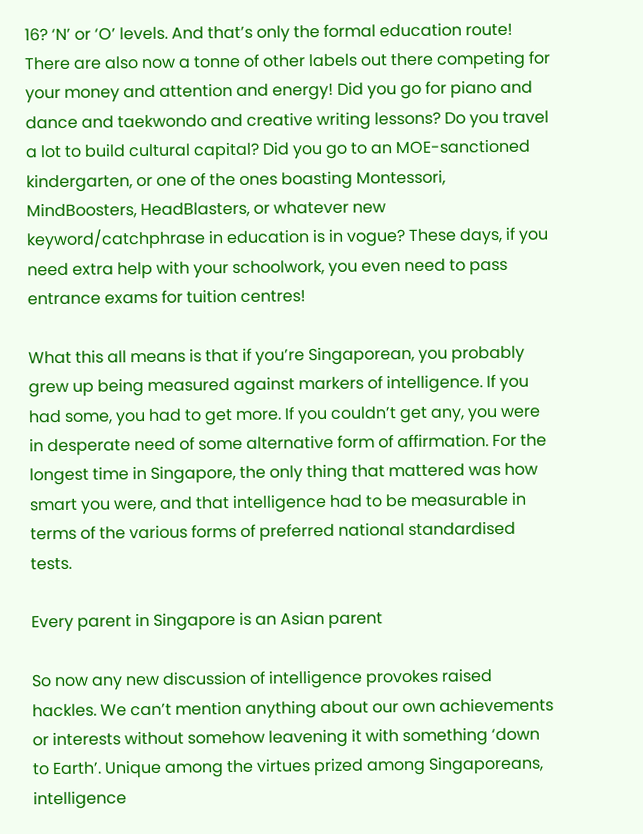16? ‘N’ or ‘O’ levels. And that’s only the formal education route! There are also now a tonne of other labels out there competing for your money and attention and energy! Did you go for piano and dance and taekwondo and creative writing lessons? Do you travel a lot to build cultural capital? Did you go to an MOE-sanctioned kindergarten, or one of the ones boasting Montessori, MindBoosters, HeadBlasters, or whatever new keyword/catchphrase in education is in vogue? These days, if you need extra help with your schoolwork, you even need to pass entrance exams for tuition centres!

What this all means is that if you’re Singaporean, you probably grew up being measured against markers of intelligence. If you had some, you had to get more. If you couldn’t get any, you were in desperate need of some alternative form of affirmation. For the longest time in Singapore, the only thing that mattered was how smart you were, and that intelligence had to be measurable in terms of the various forms of preferred national standardised tests.

Every parent in Singapore is an Asian parent

So now any new discussion of intelligence provokes raised hackles. We can’t mention anything about our own achievements or interests without somehow leavening it with something ‘down to Earth’. Unique among the virtues prized among Singaporeans, intelligence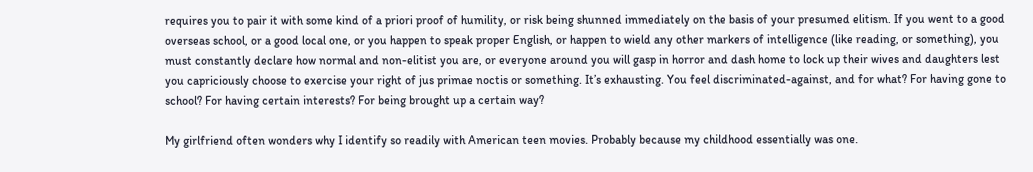requires you to pair it with some kind of a priori proof of humility, or risk being shunned immediately on the basis of your presumed elitism. If you went to a good overseas school, or a good local one, or you happen to speak proper English, or happen to wield any other markers of intelligence (like reading, or something), you must constantly declare how normal and non-elitist you are, or everyone around you will gasp in horror and dash home to lock up their wives and daughters lest you capriciously choose to exercise your right of jus primae noctis or something. It’s exhausting. You feel discriminated-against, and for what? For having gone to school? For having certain interests? For being brought up a certain way?

My girlfriend often wonders why I identify so readily with American teen movies. Probably because my childhood essentially was one.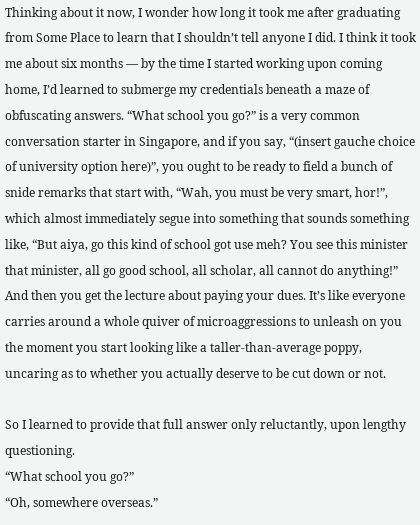Thinking about it now, I wonder how long it took me after graduating from Some Place to learn that I shouldn’t tell anyone I did. I think it took me about six months — by the time I started working upon coming home, I’d learned to submerge my credentials beneath a maze of obfuscating answers. “What school you go?” is a very common conversation starter in Singapore, and if you say, “(insert gauche choice of university option here)”, you ought to be ready to field a bunch of snide remarks that start with, “Wah, you must be very smart, hor!”, which almost immediately segue into something that sounds something like, “But aiya, go this kind of school got use meh? You see this minister that minister, all go good school, all scholar, all cannot do anything!” And then you get the lecture about paying your dues. It’s like everyone carries around a whole quiver of microaggressions to unleash on you the moment you start looking like a taller-than-average poppy, uncaring as to whether you actually deserve to be cut down or not.

So I learned to provide that full answer only reluctantly, upon lengthy questioning.
“What school you go?”
“Oh, somewhere overseas.”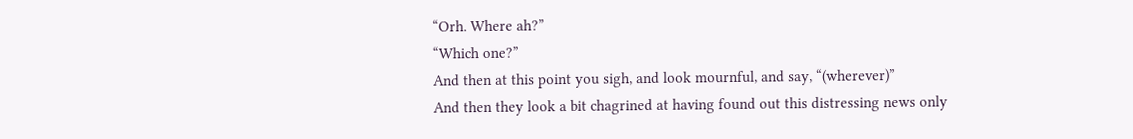“Orh. Where ah?”
“Which one?”
And then at this point you sigh, and look mournful, and say, “(wherever)”
And then they look a bit chagrined at having found out this distressing news only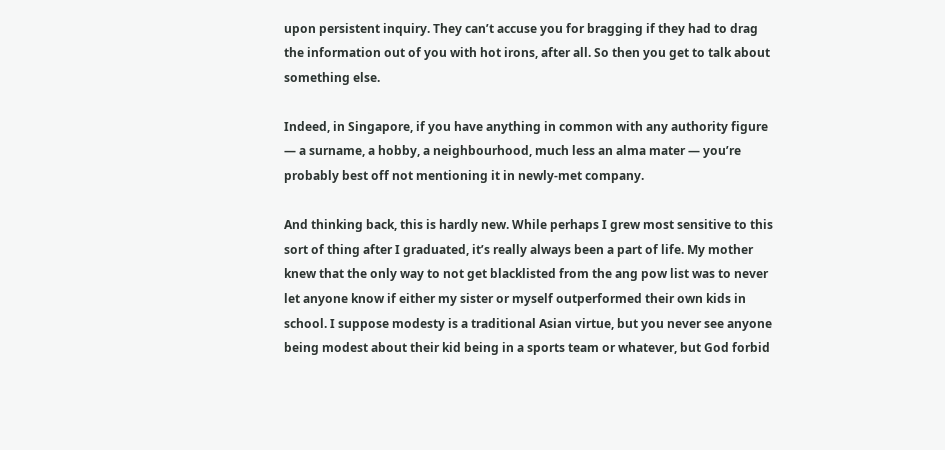upon persistent inquiry. They can’t accuse you for bragging if they had to drag the information out of you with hot irons, after all. So then you get to talk about something else.

Indeed, in Singapore, if you have anything in common with any authority figure — a surname, a hobby, a neighbourhood, much less an alma mater — you’re probably best off not mentioning it in newly-met company.

And thinking back, this is hardly new. While perhaps I grew most sensitive to this sort of thing after I graduated, it’s really always been a part of life. My mother knew that the only way to not get blacklisted from the ang pow list was to never let anyone know if either my sister or myself outperformed their own kids in school. I suppose modesty is a traditional Asian virtue, but you never see anyone being modest about their kid being in a sports team or whatever, but God forbid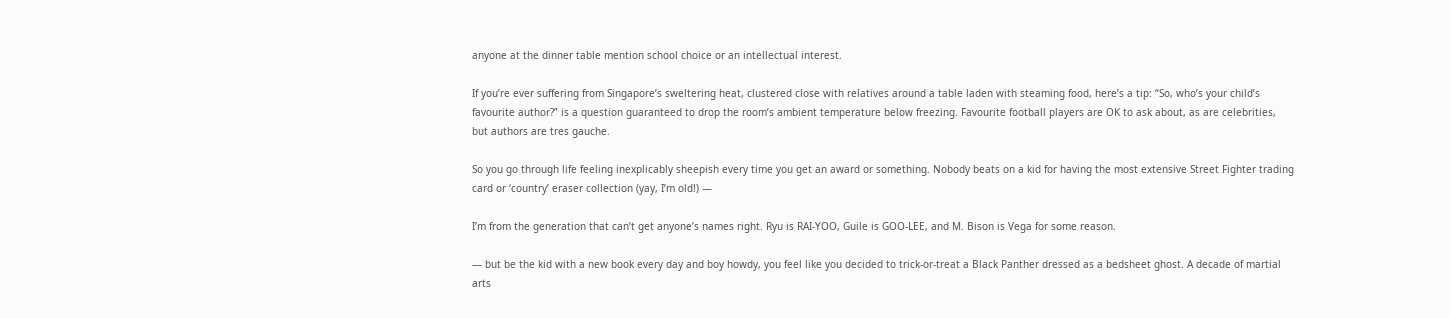anyone at the dinner table mention school choice or an intellectual interest.

If you’re ever suffering from Singapore’s sweltering heat, clustered close with relatives around a table laden with steaming food, here’s a tip: “So, who’s your child’s favourite author?” is a question guaranteed to drop the room’s ambient temperature below freezing. Favourite football players are OK to ask about, as are celebrities, but authors are tres gauche.

So you go through life feeling inexplicably sheepish every time you get an award or something. Nobody beats on a kid for having the most extensive Street Fighter trading card or ‘country’ eraser collection (yay, I’m old!) —

I’m from the generation that can’t get anyone’s names right. Ryu is RAI-YOO, Guile is GOO-LEE, and M. Bison is Vega for some reason.

— but be the kid with a new book every day and boy howdy, you feel like you decided to trick-or-treat a Black Panther dressed as a bedsheet ghost. A decade of martial arts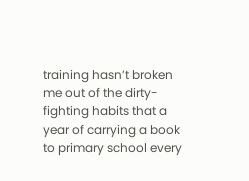training hasn’t broken me out of the dirty-fighting habits that a year of carrying a book to primary school every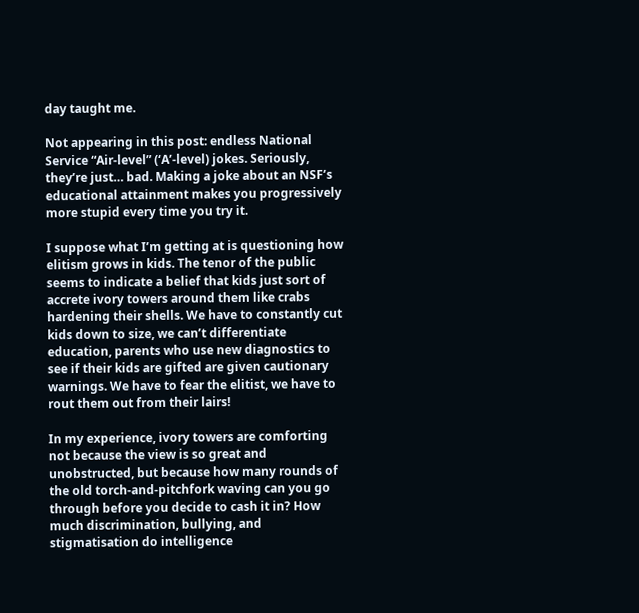day taught me.

Not appearing in this post: endless National Service “Air-level” (‘A’-level) jokes. Seriously, they’re just… bad. Making a joke about an NSF’s educational attainment makes you progressively more stupid every time you try it.

I suppose what I’m getting at is questioning how elitism grows in kids. The tenor of the public seems to indicate a belief that kids just sort of accrete ivory towers around them like crabs hardening their shells. We have to constantly cut kids down to size, we can’t differentiate education, parents who use new diagnostics to see if their kids are gifted are given cautionary warnings. We have to fear the elitist, we have to rout them out from their lairs!

In my experience, ivory towers are comforting not because the view is so great and unobstructed, but because how many rounds of the old torch-and-pitchfork waving can you go through before you decide to cash it in? How much discrimination, bullying, and stigmatisation do intelligence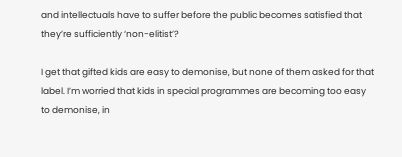and intellectuals have to suffer before the public becomes satisfied that they’re sufficiently ‘non-elitist’?

I get that gifted kids are easy to demonise, but none of them asked for that label. I’m worried that kids in special programmes are becoming too easy to demonise, in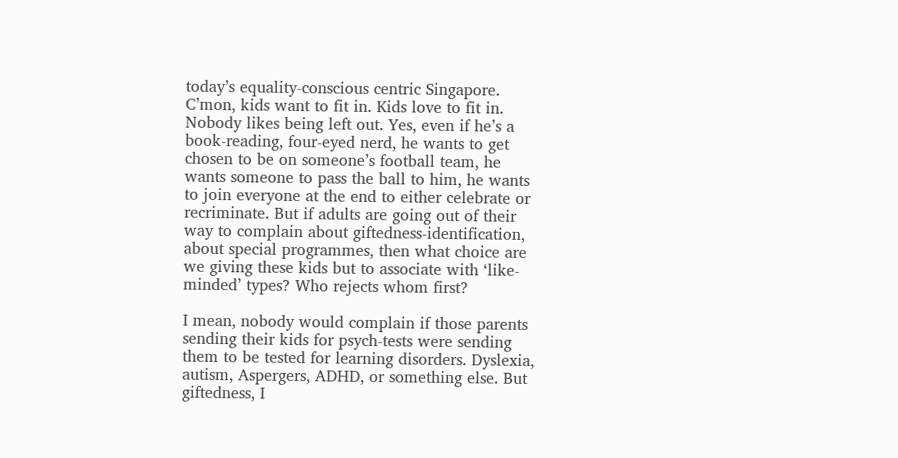today’s equality-conscious centric Singapore. C’mon, kids want to fit in. Kids love to fit in. Nobody likes being left out. Yes, even if he’s a book-reading, four-eyed nerd, he wants to get chosen to be on someone’s football team, he wants someone to pass the ball to him, he wants to join everyone at the end to either celebrate or recriminate. But if adults are going out of their way to complain about giftedness-identification, about special programmes, then what choice are we giving these kids but to associate with ‘like-minded’ types? Who rejects whom first?

I mean, nobody would complain if those parents sending their kids for psych-tests were sending them to be tested for learning disorders. Dyslexia, autism, Aspergers, ADHD, or something else. But giftedness, I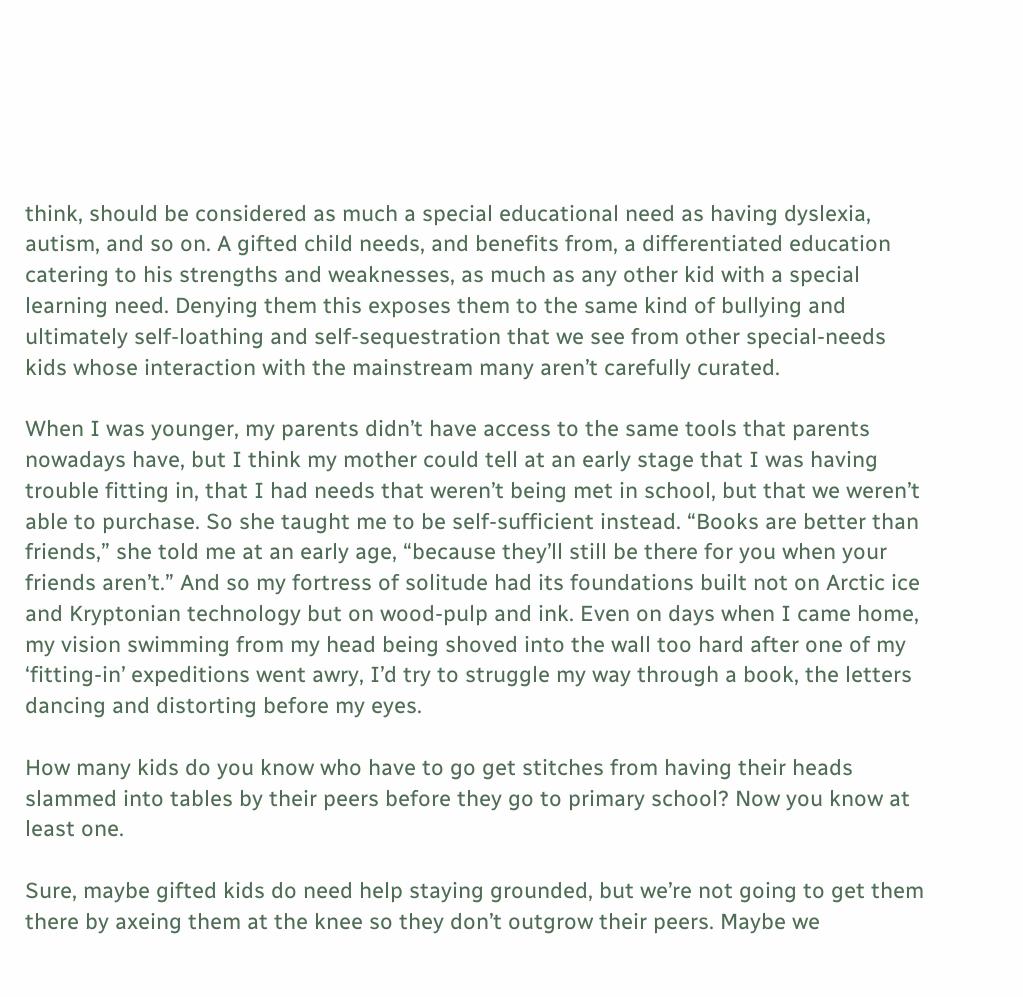think, should be considered as much a special educational need as having dyslexia, autism, and so on. A gifted child needs, and benefits from, a differentiated education catering to his strengths and weaknesses, as much as any other kid with a special learning need. Denying them this exposes them to the same kind of bullying and ultimately self-loathing and self-sequestration that we see from other special-needs kids whose interaction with the mainstream many aren’t carefully curated.

When I was younger, my parents didn’t have access to the same tools that parents nowadays have, but I think my mother could tell at an early stage that I was having trouble fitting in, that I had needs that weren’t being met in school, but that we weren’t able to purchase. So she taught me to be self-sufficient instead. “Books are better than friends,” she told me at an early age, “because they’ll still be there for you when your friends aren’t.” And so my fortress of solitude had its foundations built not on Arctic ice and Kryptonian technology but on wood-pulp and ink. Even on days when I came home, my vision swimming from my head being shoved into the wall too hard after one of my ‘fitting-in’ expeditions went awry, I’d try to struggle my way through a book, the letters dancing and distorting before my eyes.

How many kids do you know who have to go get stitches from having their heads slammed into tables by their peers before they go to primary school? Now you know at least one.

Sure, maybe gifted kids do need help staying grounded, but we’re not going to get them there by axeing them at the knee so they don’t outgrow their peers. Maybe we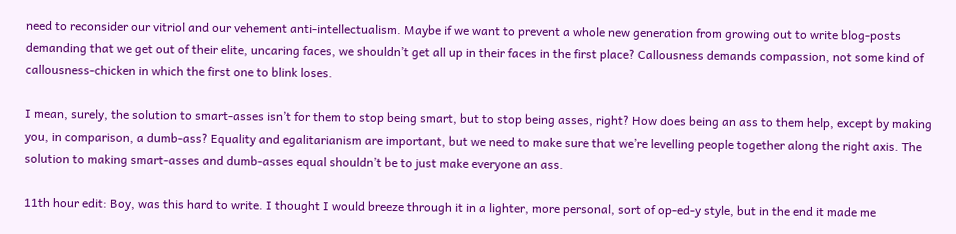need to reconsider our vitriol and our vehement anti-intellectualism. Maybe if we want to prevent a whole new generation from growing out to write blog-posts demanding that we get out of their elite, uncaring faces, we shouldn’t get all up in their faces in the first place? Callousness demands compassion, not some kind of callousness-chicken in which the first one to blink loses.

I mean, surely, the solution to smart-asses isn’t for them to stop being smart, but to stop being asses, right? How does being an ass to them help, except by making you, in comparison, a dumb-ass? Equality and egalitarianism are important, but we need to make sure that we’re levelling people together along the right axis. The solution to making smart-asses and dumb-asses equal shouldn’t be to just make everyone an ass.

11th hour edit: Boy, was this hard to write. I thought I would breeze through it in a lighter, more personal, sort of op-ed-y style, but in the end it made me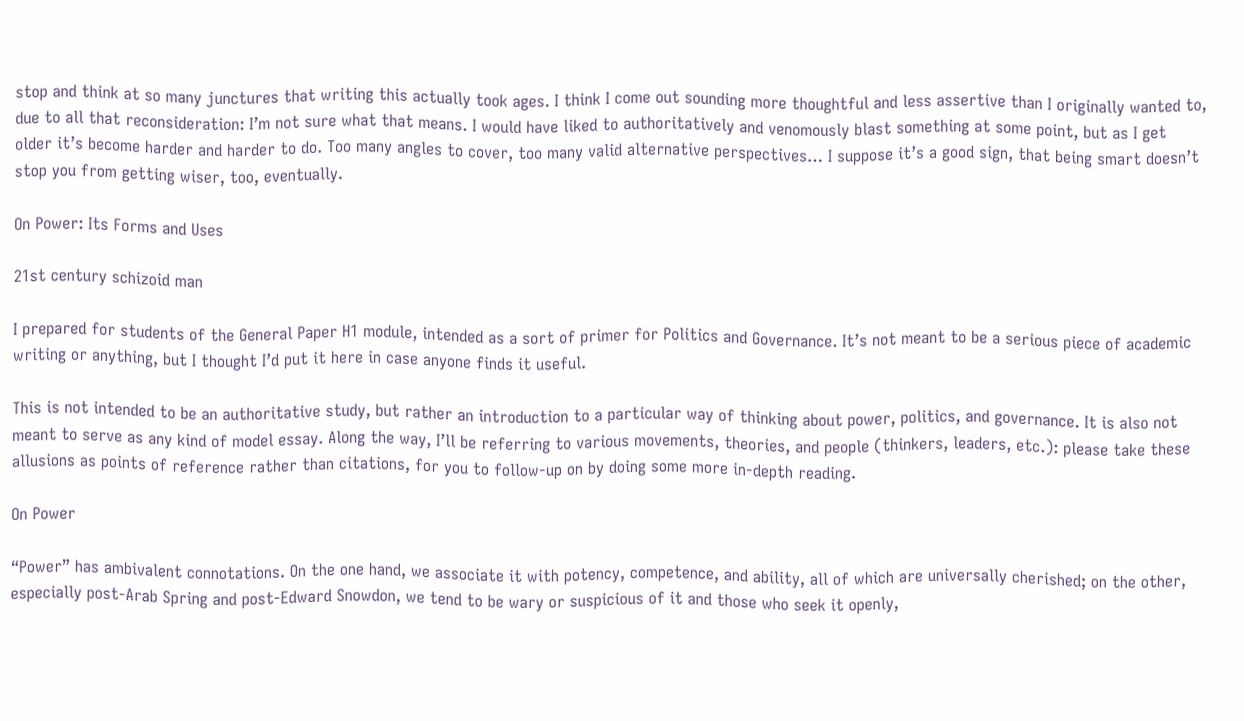stop and think at so many junctures that writing this actually took ages. I think I come out sounding more thoughtful and less assertive than I originally wanted to, due to all that reconsideration: I’m not sure what that means. I would have liked to authoritatively and venomously blast something at some point, but as I get older it’s become harder and harder to do. Too many angles to cover, too many valid alternative perspectives… I suppose it’s a good sign, that being smart doesn’t stop you from getting wiser, too, eventually.

On Power: Its Forms and Uses

21st century schizoid man

I prepared for students of the General Paper H1 module, intended as a sort of primer for Politics and Governance. It’s not meant to be a serious piece of academic writing or anything, but I thought I’d put it here in case anyone finds it useful.

This is not intended to be an authoritative study, but rather an introduction to a particular way of thinking about power, politics, and governance. It is also not meant to serve as any kind of model essay. Along the way, I’ll be referring to various movements, theories, and people (thinkers, leaders, etc.): please take these allusions as points of reference rather than citations, for you to follow-up on by doing some more in-depth reading.

On Power

“Power” has ambivalent connotations. On the one hand, we associate it with potency, competence, and ability, all of which are universally cherished; on the other, especially post-Arab Spring and post-Edward Snowdon, we tend to be wary or suspicious of it and those who seek it openly,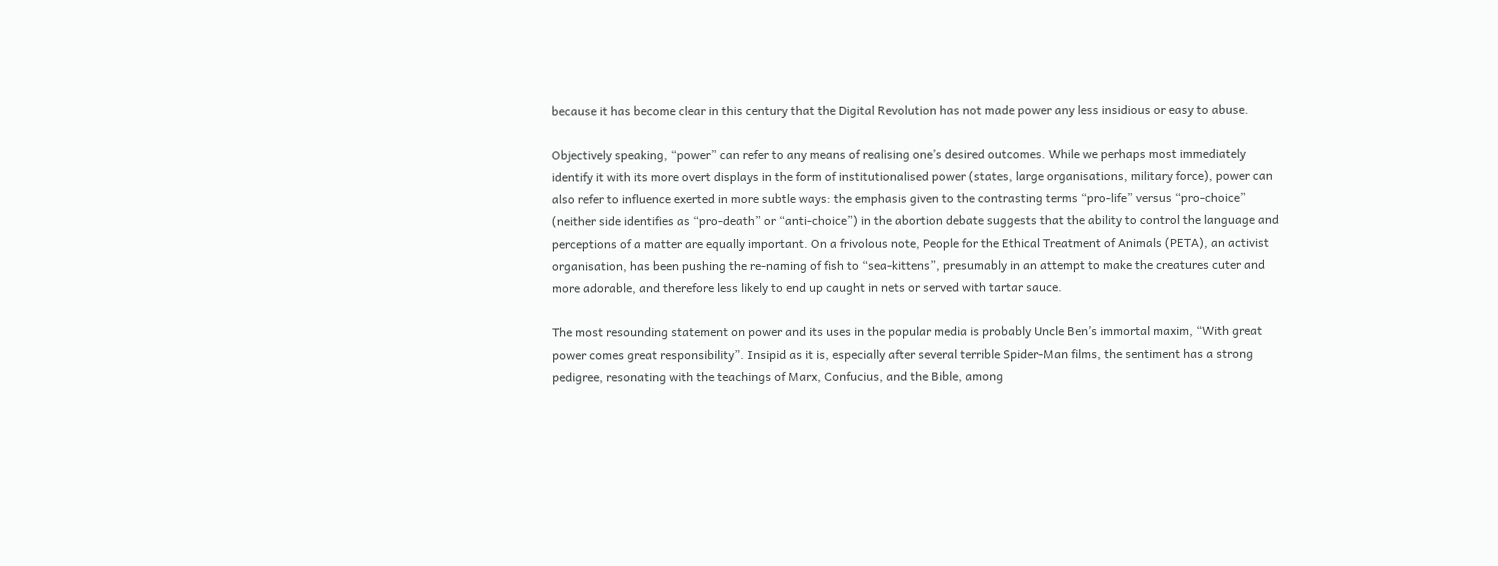because it has become clear in this century that the Digital Revolution has not made power any less insidious or easy to abuse.

Objectively speaking, “power” can refer to any means of realising one’s desired outcomes. While we perhaps most immediately identify it with its more overt displays in the form of institutionalised power (states, large organisations, military force), power can also refer to influence exerted in more subtle ways: the emphasis given to the contrasting terms “pro-life” versus “pro-choice” (neither side identifies as “pro-death” or “anti-choice”) in the abortion debate suggests that the ability to control the language and perceptions of a matter are equally important. On a frivolous note, People for the Ethical Treatment of Animals (PETA), an activist organisation, has been pushing the re-naming of fish to “sea-kittens”, presumably in an attempt to make the creatures cuter and more adorable, and therefore less likely to end up caught in nets or served with tartar sauce.

The most resounding statement on power and its uses in the popular media is probably Uncle Ben’s immortal maxim, “With great power comes great responsibility”. Insipid as it is, especially after several terrible Spider-Man films, the sentiment has a strong pedigree, resonating with the teachings of Marx, Confucius, and the Bible, among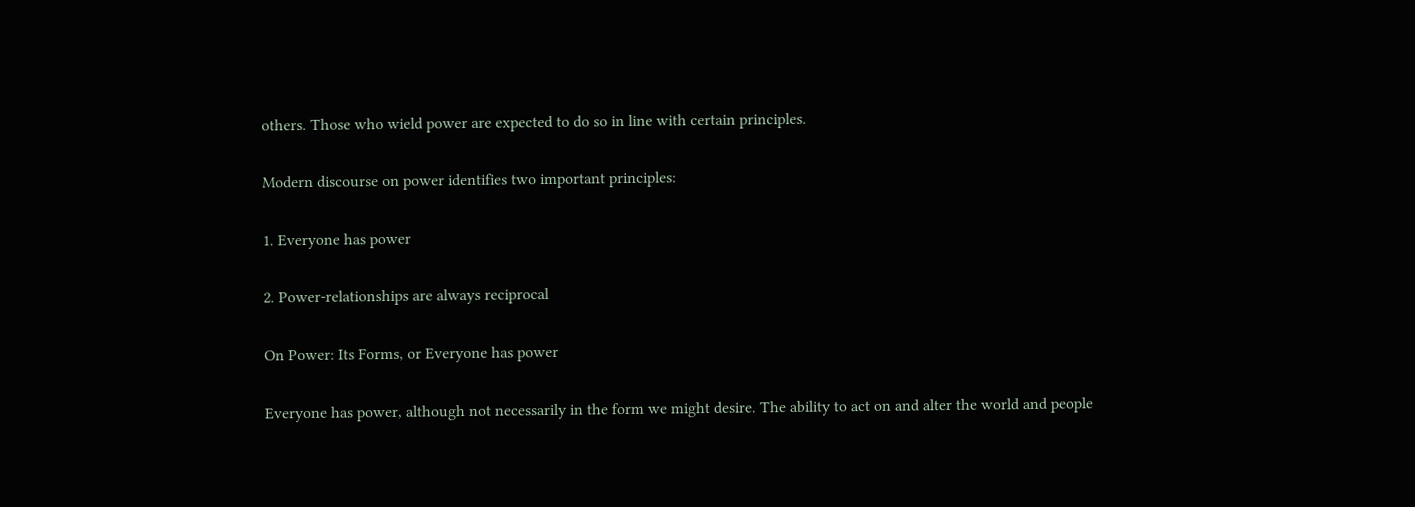others. Those who wield power are expected to do so in line with certain principles.

Modern discourse on power identifies two important principles:

1. Everyone has power

2. Power-relationships are always reciprocal

On Power: Its Forms, or Everyone has power

Everyone has power, although not necessarily in the form we might desire. The ability to act on and alter the world and people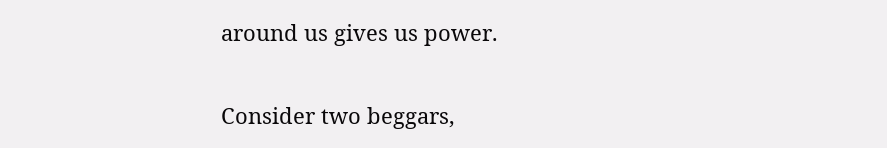around us gives us power.

Consider two beggars,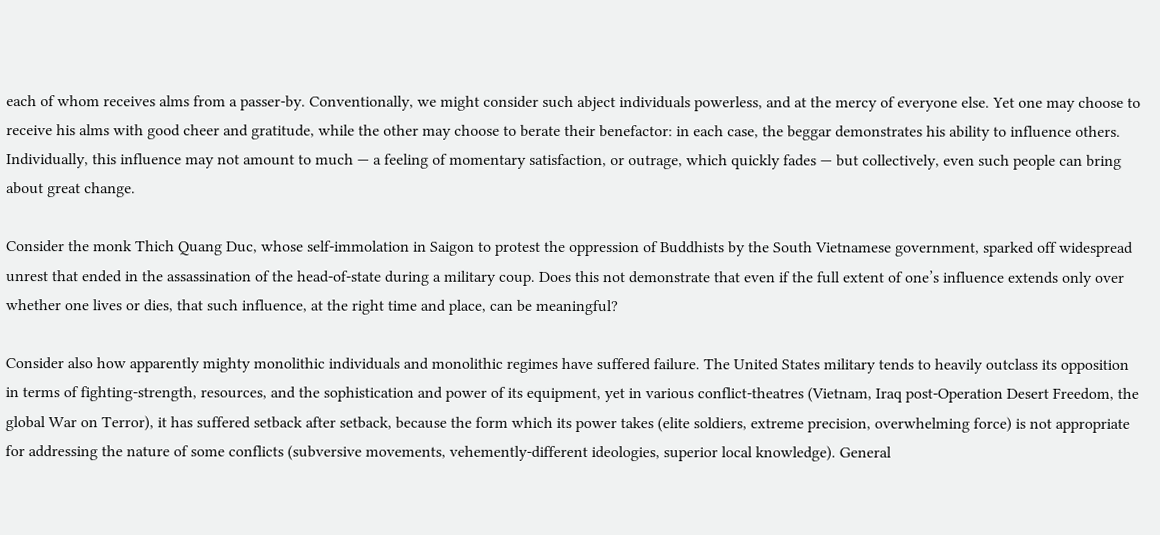each of whom receives alms from a passer-by. Conventionally, we might consider such abject individuals powerless, and at the mercy of everyone else. Yet one may choose to receive his alms with good cheer and gratitude, while the other may choose to berate their benefactor: in each case, the beggar demonstrates his ability to influence others. Individually, this influence may not amount to much — a feeling of momentary satisfaction, or outrage, which quickly fades — but collectively, even such people can bring about great change.

Consider the monk Thich Quang Duc, whose self-immolation in Saigon to protest the oppression of Buddhists by the South Vietnamese government, sparked off widespread unrest that ended in the assassination of the head-of-state during a military coup. Does this not demonstrate that even if the full extent of one’s influence extends only over whether one lives or dies, that such influence, at the right time and place, can be meaningful?

Consider also how apparently mighty monolithic individuals and monolithic regimes have suffered failure. The United States military tends to heavily outclass its opposition in terms of fighting-strength, resources, and the sophistication and power of its equipment, yet in various conflict-theatres (Vietnam, Iraq post-Operation Desert Freedom, the global War on Terror), it has suffered setback after setback, because the form which its power takes (elite soldiers, extreme precision, overwhelming force) is not appropriate for addressing the nature of some conflicts (subversive movements, vehemently-different ideologies, superior local knowledge). General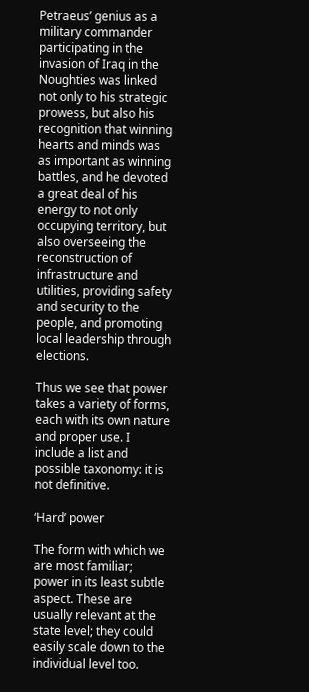Petraeus’ genius as a military commander participating in the invasion of Iraq in the Noughties was linked not only to his strategic prowess, but also his recognition that winning hearts and minds was as important as winning battles, and he devoted a great deal of his energy to not only occupying territory, but also overseeing the reconstruction of infrastructure and utilities, providing safety and security to the people, and promoting local leadership through elections.

Thus we see that power takes a variety of forms, each with its own nature and proper use. I include a list and possible taxonomy: it is not definitive.

‘Hard’ power

The form with which we are most familiar; power in its least subtle aspect. These are usually relevant at the state level; they could easily scale down to the individual level too.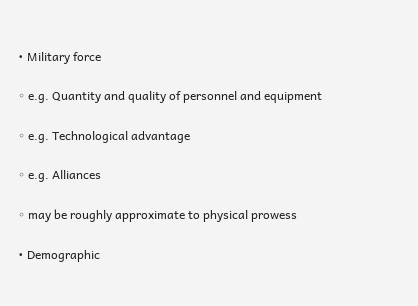• Military force

◦ e.g. Quantity and quality of personnel and equipment

◦ e.g. Technological advantage

◦ e.g. Alliances

◦ may be roughly approximate to physical prowess

• Demographic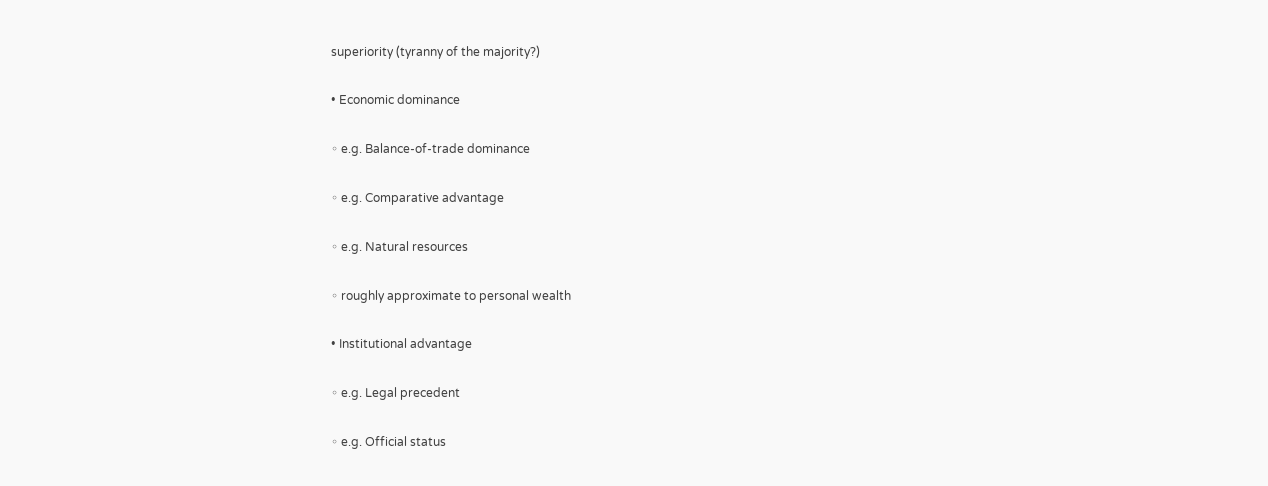superiority (tyranny of the majority?)

• Economic dominance

◦ e.g. Balance-of-trade dominance

◦ e.g. Comparative advantage

◦ e.g. Natural resources

◦ roughly approximate to personal wealth

• Institutional advantage

◦ e.g. Legal precedent

◦ e.g. Official status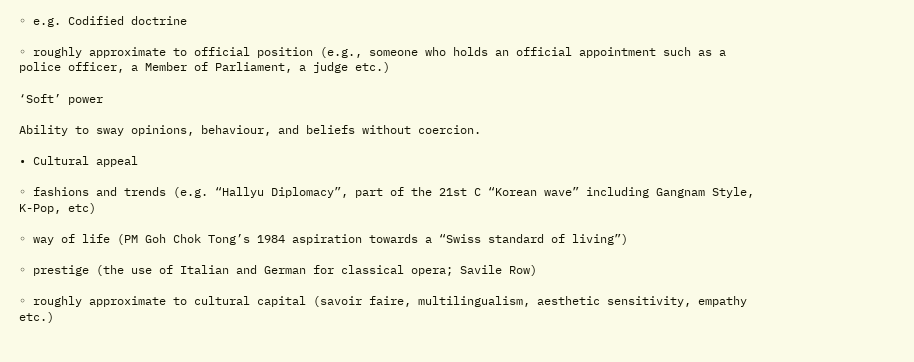◦ e.g. Codified doctrine

◦ roughly approximate to official position (e.g., someone who holds an official appointment such as a police officer, a Member of Parliament, a judge etc.)

‘Soft’ power

Ability to sway opinions, behaviour, and beliefs without coercion.

• Cultural appeal

◦ fashions and trends (e.g. “Hallyu Diplomacy”, part of the 21st C “Korean wave” including Gangnam Style, K-Pop, etc)

◦ way of life (PM Goh Chok Tong’s 1984 aspiration towards a “Swiss standard of living”)

◦ prestige (the use of Italian and German for classical opera; Savile Row)

◦ roughly approximate to cultural capital (savoir faire, multilingualism, aesthetic sensitivity, empathy etc.)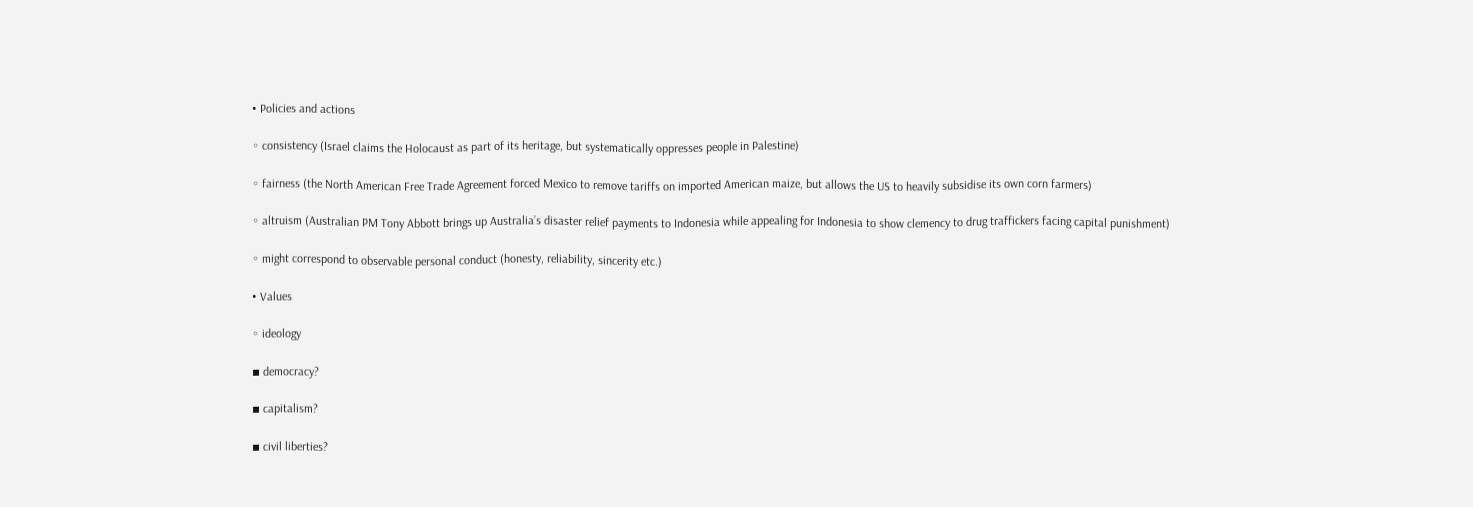• Policies and actions

◦ consistency (Israel claims the Holocaust as part of its heritage, but systematically oppresses people in Palestine)

◦ fairness (the North American Free Trade Agreement forced Mexico to remove tariffs on imported American maize, but allows the US to heavily subsidise its own corn farmers)

◦ altruism (Australian PM Tony Abbott brings up Australia’s disaster relief payments to Indonesia while appealing for Indonesia to show clemency to drug traffickers facing capital punishment)

◦ might correspond to observable personal conduct (honesty, reliability, sincerity etc.)

• Values

◦ ideology

▪ democracy?

▪ capitalism?

▪ civil liberties?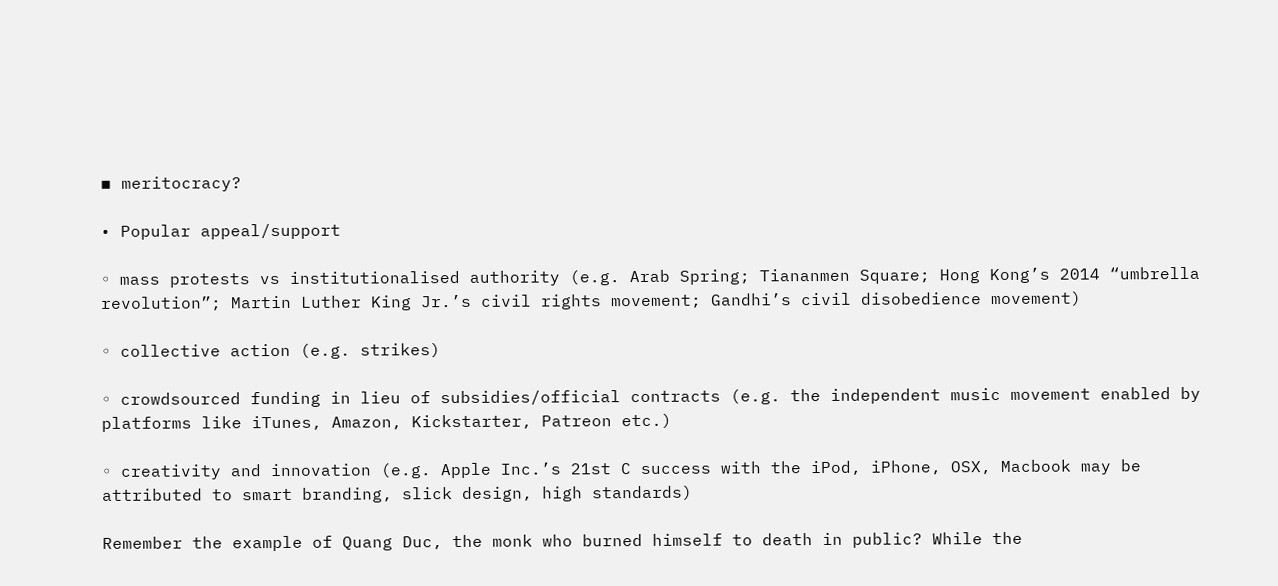▪ meritocracy?

• Popular appeal/support

◦ mass protests vs institutionalised authority (e.g. Arab Spring; Tiananmen Square; Hong Kong’s 2014 “umbrella revolution”; Martin Luther King Jr.’s civil rights movement; Gandhi’s civil disobedience movement)

◦ collective action (e.g. strikes)

◦ crowdsourced funding in lieu of subsidies/official contracts (e.g. the independent music movement enabled by platforms like iTunes, Amazon, Kickstarter, Patreon etc.)

◦ creativity and innovation (e.g. Apple Inc.’s 21st C success with the iPod, iPhone, OSX, Macbook may be attributed to smart branding, slick design, high standards)

Remember the example of Quang Duc, the monk who burned himself to death in public? While the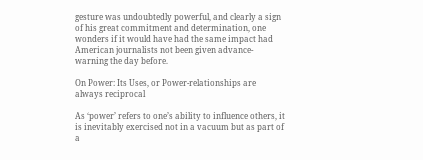gesture was undoubtedly powerful, and clearly a sign of his great commitment and determination, one wonders if it would have had the same impact had American journalists not been given advance-warning the day before.

On Power: Its Uses, or Power-relationships are always reciprocal

As ‘power’ refers to one’s ability to influence others, it is inevitably exercised not in a vacuum but as part of a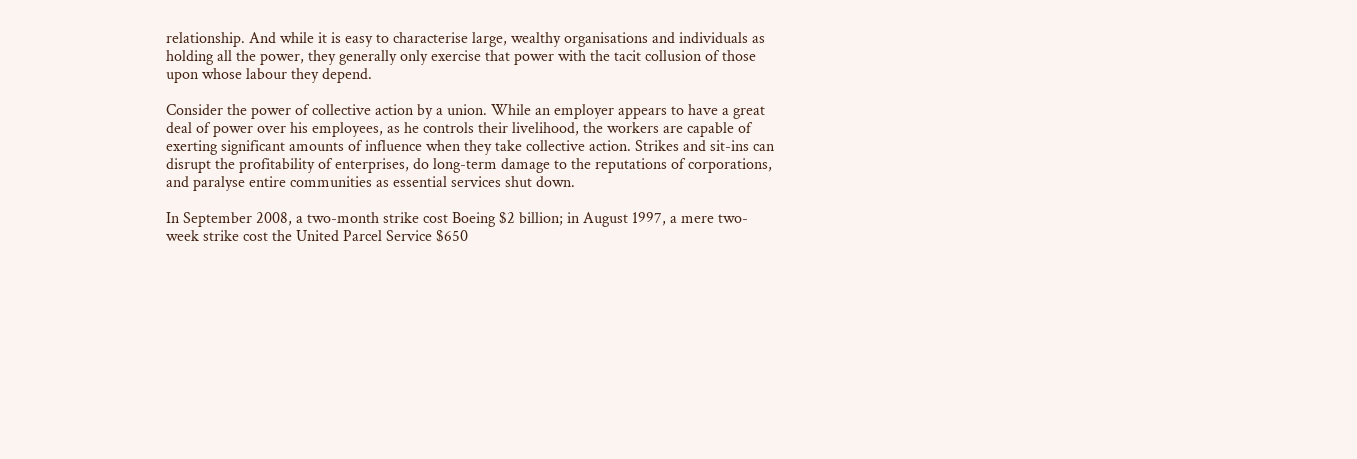relationship. And while it is easy to characterise large, wealthy organisations and individuals as holding all the power, they generally only exercise that power with the tacit collusion of those upon whose labour they depend.

Consider the power of collective action by a union. While an employer appears to have a great deal of power over his employees, as he controls their livelihood, the workers are capable of exerting significant amounts of influence when they take collective action. Strikes and sit-ins can disrupt the profitability of enterprises, do long-term damage to the reputations of corporations, and paralyse entire communities as essential services shut down.

In September 2008, a two-month strike cost Boeing $2 billion; in August 1997, a mere two-week strike cost the United Parcel Service $650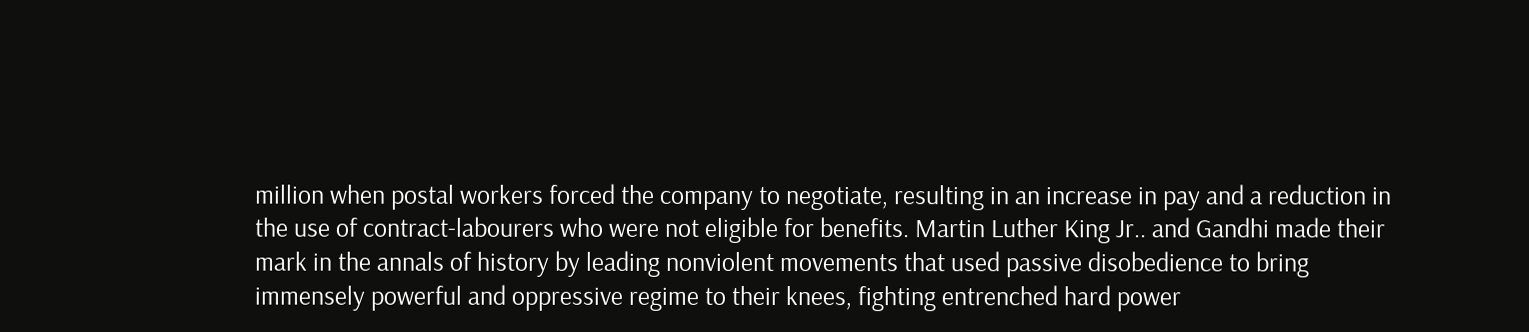million when postal workers forced the company to negotiate, resulting in an increase in pay and a reduction in the use of contract-labourers who were not eligible for benefits. Martin Luther King Jr.. and Gandhi made their mark in the annals of history by leading nonviolent movements that used passive disobedience to bring immensely powerful and oppressive regime to their knees, fighting entrenched hard power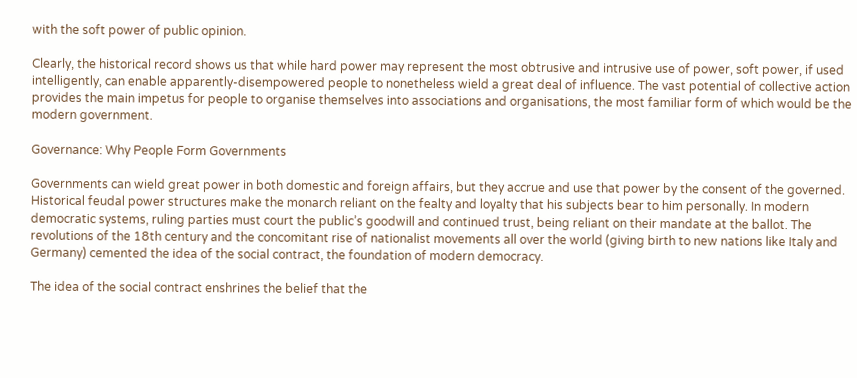with the soft power of public opinion.

Clearly, the historical record shows us that while hard power may represent the most obtrusive and intrusive use of power, soft power, if used intelligently, can enable apparently-disempowered people to nonetheless wield a great deal of influence. The vast potential of collective action provides the main impetus for people to organise themselves into associations and organisations, the most familiar form of which would be the modern government.

Governance: Why People Form Governments

Governments can wield great power in both domestic and foreign affairs, but they accrue and use that power by the consent of the governed. Historical feudal power structures make the monarch reliant on the fealty and loyalty that his subjects bear to him personally. In modern democratic systems, ruling parties must court the public’s goodwill and continued trust, being reliant on their mandate at the ballot. The revolutions of the 18th century and the concomitant rise of nationalist movements all over the world (giving birth to new nations like Italy and Germany) cemented the idea of the social contract, the foundation of modern democracy.

The idea of the social contract enshrines the belief that the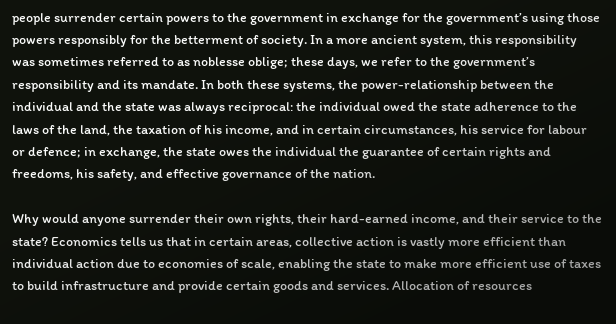people surrender certain powers to the government in exchange for the government’s using those powers responsibly for the betterment of society. In a more ancient system, this responsibility was sometimes referred to as noblesse oblige; these days, we refer to the government’s responsibility and its mandate. In both these systems, the power-relationship between the individual and the state was always reciprocal: the individual owed the state adherence to the laws of the land, the taxation of his income, and in certain circumstances, his service for labour or defence; in exchange, the state owes the individual the guarantee of certain rights and freedoms, his safety, and effective governance of the nation.

Why would anyone surrender their own rights, their hard-earned income, and their service to the state? Economics tells us that in certain areas, collective action is vastly more efficient than individual action due to economies of scale, enabling the state to make more efficient use of taxes to build infrastructure and provide certain goods and services. Allocation of resources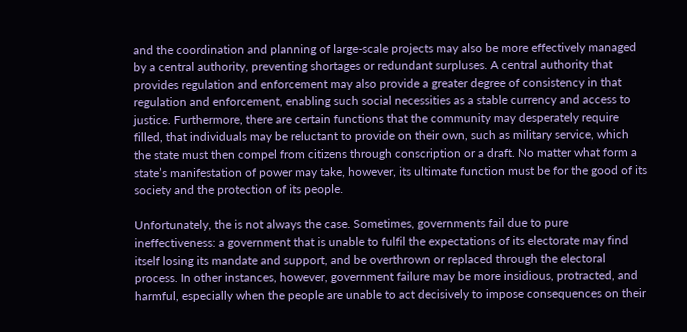and the coordination and planning of large-scale projects may also be more effectively managed by a central authority, preventing shortages or redundant surpluses. A central authority that provides regulation and enforcement may also provide a greater degree of consistency in that regulation and enforcement, enabling such social necessities as a stable currency and access to justice. Furthermore, there are certain functions that the community may desperately require filled, that individuals may be reluctant to provide on their own, such as military service, which the state must then compel from citizens through conscription or a draft. No matter what form a state’s manifestation of power may take, however, its ultimate function must be for the good of its society and the protection of its people.

Unfortunately, the is not always the case. Sometimes, governments fail due to pure ineffectiveness: a government that is unable to fulfil the expectations of its electorate may find itself losing its mandate and support, and be overthrown or replaced through the electoral process. In other instances, however, government failure may be more insidious, protracted, and harmful, especially when the people are unable to act decisively to impose consequences on their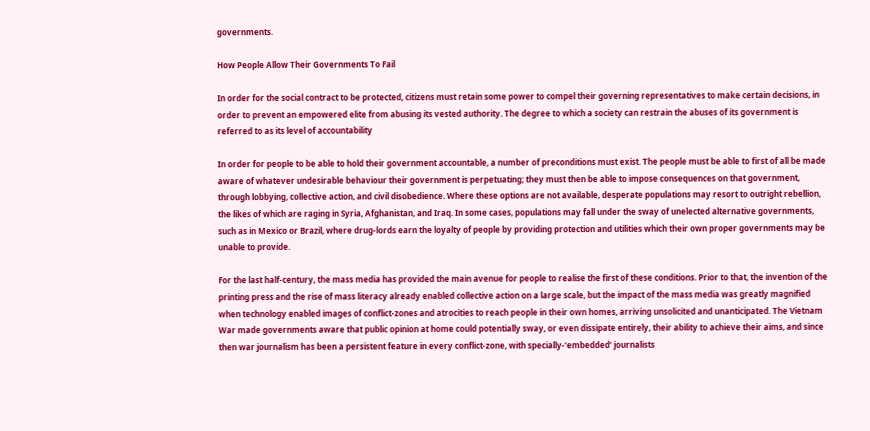governments.

How People Allow Their Governments To Fail

In order for the social contract to be protected, citizens must retain some power to compel their governing representatives to make certain decisions, in order to prevent an empowered elite from abusing its vested authority. The degree to which a society can restrain the abuses of its government is referred to as its level of accountability

In order for people to be able to hold their government accountable, a number of preconditions must exist. The people must be able to first of all be made aware of whatever undesirable behaviour their government is perpetuating; they must then be able to impose consequences on that government, through lobbying, collective action, and civil disobedience. Where these options are not available, desperate populations may resort to outright rebellion, the likes of which are raging in Syria, Afghanistan, and Iraq. In some cases, populations may fall under the sway of unelected alternative governments, such as in Mexico or Brazil, where drug-lords earn the loyalty of people by providing protection and utilities which their own proper governments may be unable to provide.

For the last half-century, the mass media has provided the main avenue for people to realise the first of these conditions. Prior to that, the invention of the printing press and the rise of mass literacy already enabled collective action on a large scale, but the impact of the mass media was greatly magnified when technology enabled images of conflict-zones and atrocities to reach people in their own homes, arriving unsolicited and unanticipated. The Vietnam War made governments aware that public opinion at home could potentially sway, or even dissipate entirely, their ability to achieve their aims, and since then war journalism has been a persistent feature in every conflict-zone, with specially-‘embedded’ journalists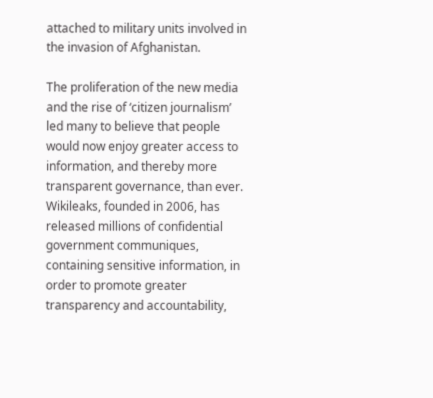attached to military units involved in the invasion of Afghanistan.

The proliferation of the new media and the rise of ‘citizen journalism’ led many to believe that people would now enjoy greater access to information, and thereby more transparent governance, than ever. Wikileaks, founded in 2006, has released millions of confidential government communiques, containing sensitive information, in order to promote greater transparency and accountability,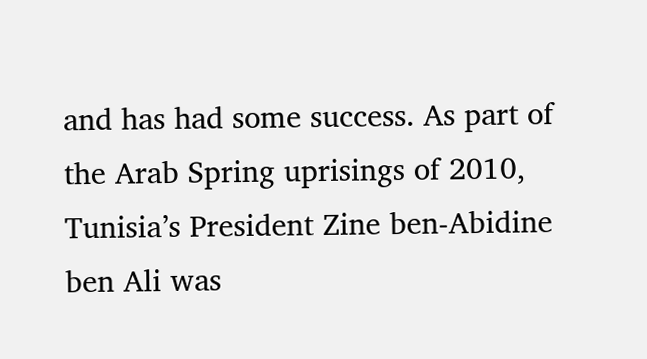and has had some success. As part of the Arab Spring uprisings of 2010, Tunisia’s President Zine ben-Abidine ben Ali was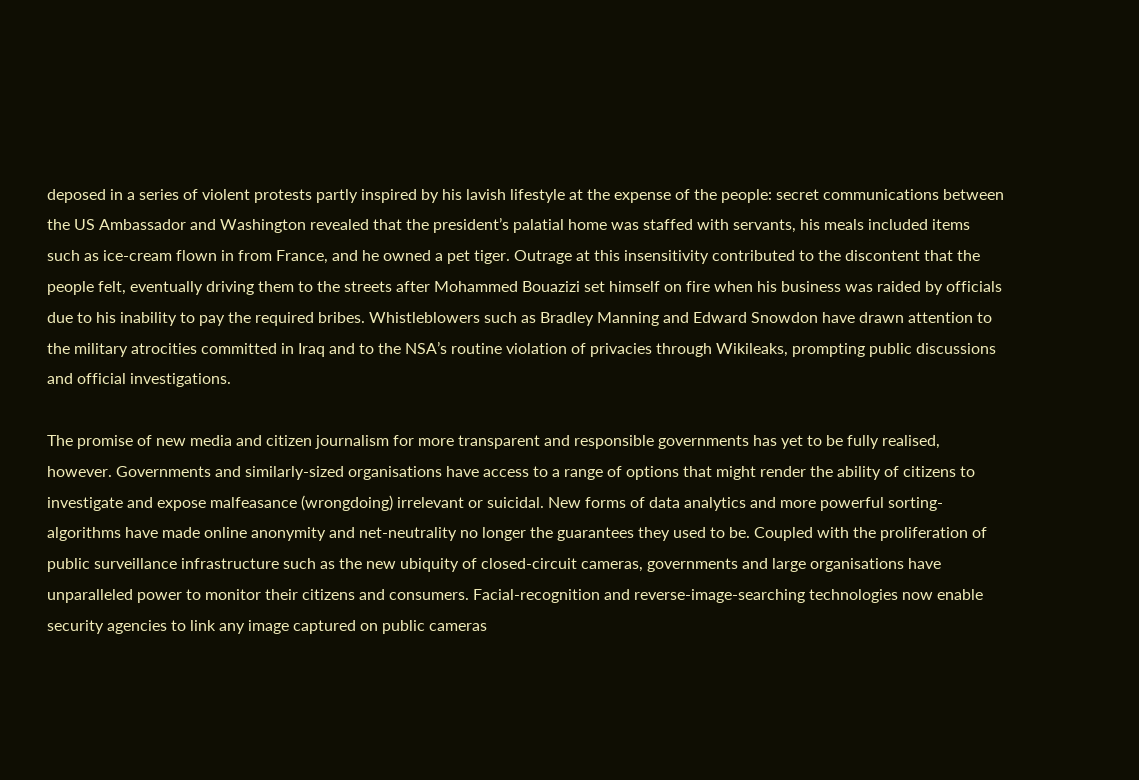deposed in a series of violent protests partly inspired by his lavish lifestyle at the expense of the people: secret communications between the US Ambassador and Washington revealed that the president’s palatial home was staffed with servants, his meals included items such as ice-cream flown in from France, and he owned a pet tiger. Outrage at this insensitivity contributed to the discontent that the people felt, eventually driving them to the streets after Mohammed Bouazizi set himself on fire when his business was raided by officials due to his inability to pay the required bribes. Whistleblowers such as Bradley Manning and Edward Snowdon have drawn attention to the military atrocities committed in Iraq and to the NSA’s routine violation of privacies through Wikileaks, prompting public discussions and official investigations.

The promise of new media and citizen journalism for more transparent and responsible governments has yet to be fully realised, however. Governments and similarly-sized organisations have access to a range of options that might render the ability of citizens to investigate and expose malfeasance (wrongdoing) irrelevant or suicidal. New forms of data analytics and more powerful sorting-algorithms have made online anonymity and net-neutrality no longer the guarantees they used to be. Coupled with the proliferation of public surveillance infrastructure such as the new ubiquity of closed-circuit cameras, governments and large organisations have unparalleled power to monitor their citizens and consumers. Facial-recognition and reverse-image-searching technologies now enable security agencies to link any image captured on public cameras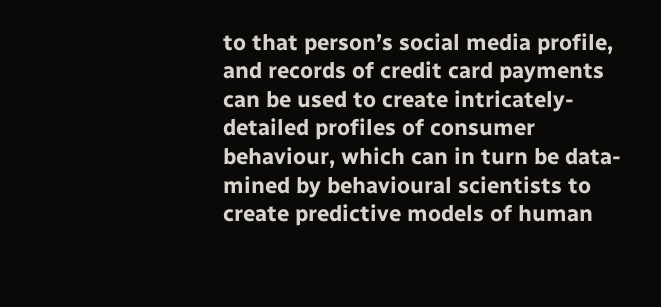to that person’s social media profile, and records of credit card payments can be used to create intricately-detailed profiles of consumer behaviour, which can in turn be data-mined by behavioural scientists to create predictive models of human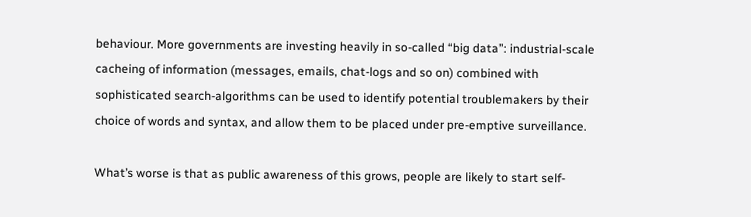behaviour. More governments are investing heavily in so-called “big data”: industrial-scale cacheing of information (messages, emails, chat-logs and so on) combined with sophisticated search-algorithms can be used to identify potential troublemakers by their choice of words and syntax, and allow them to be placed under pre-emptive surveillance.

What’s worse is that as public awareness of this grows, people are likely to start self-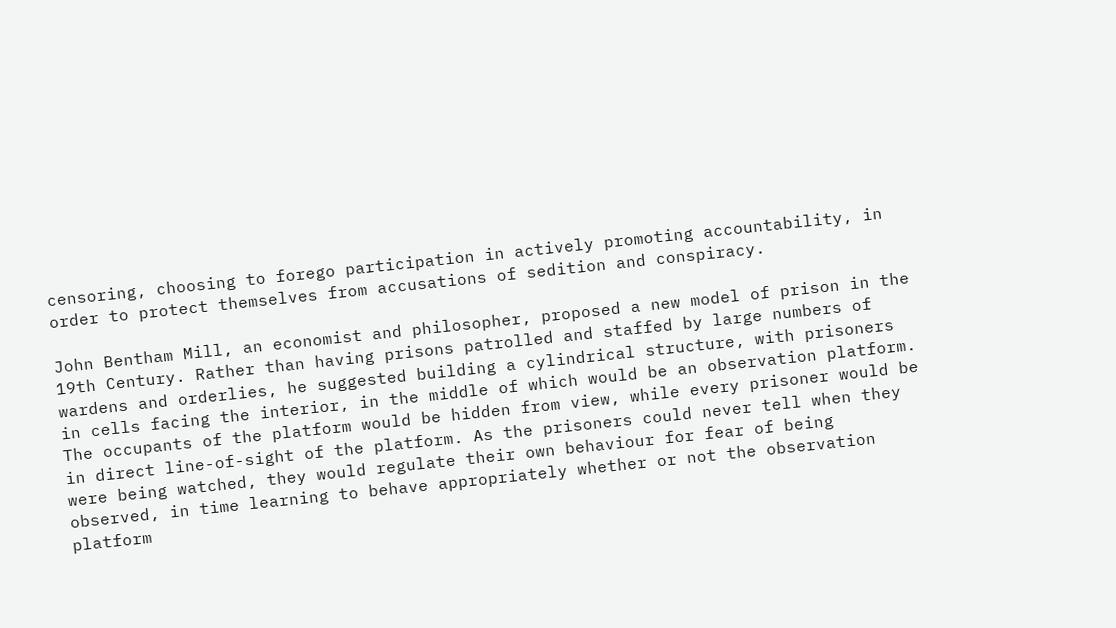censoring, choosing to forego participation in actively promoting accountability, in order to protect themselves from accusations of sedition and conspiracy.

John Bentham Mill, an economist and philosopher, proposed a new model of prison in the 19th Century. Rather than having prisons patrolled and staffed by large numbers of wardens and orderlies, he suggested building a cylindrical structure, with prisoners in cells facing the interior, in the middle of which would be an observation platform. The occupants of the platform would be hidden from view, while every prisoner would be in direct line-of-sight of the platform. As the prisoners could never tell when they were being watched, they would regulate their own behaviour for fear of being observed, in time learning to behave appropriately whether or not the observation platform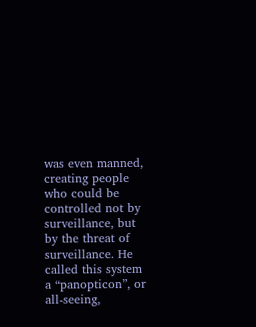was even manned, creating people who could be controlled not by surveillance, but by the threat of surveillance. He called this system a “panopticon”, or all-seeing,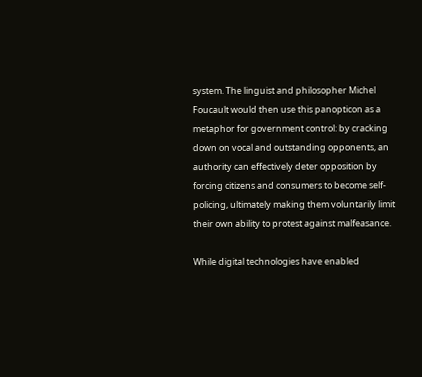system. The linguist and philosopher Michel Foucault would then use this panopticon as a metaphor for government control: by cracking down on vocal and outstanding opponents, an authority can effectively deter opposition by forcing citizens and consumers to become self-policing, ultimately making them voluntarily limit their own ability to protest against malfeasance.

While digital technologies have enabled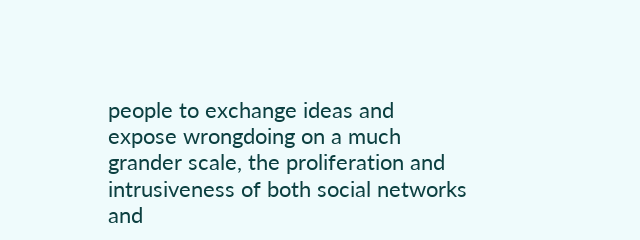people to exchange ideas and expose wrongdoing on a much grander scale, the proliferation and intrusiveness of both social networks and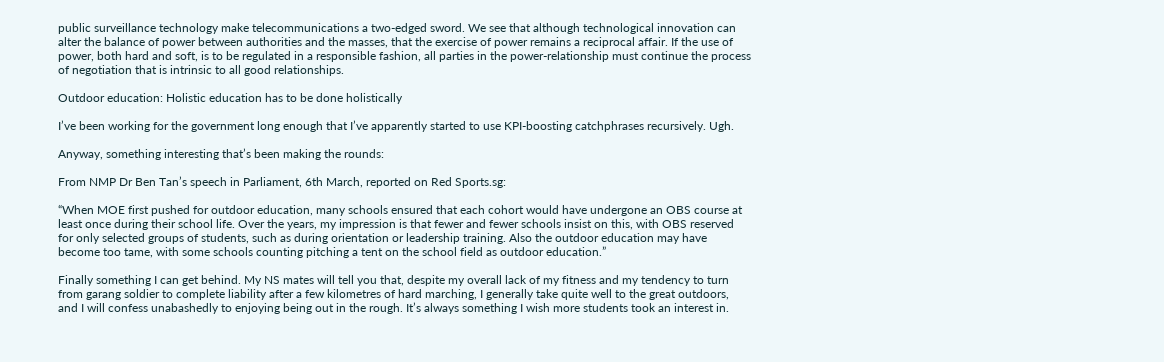public surveillance technology make telecommunications a two-edged sword. We see that although technological innovation can alter the balance of power between authorities and the masses, that the exercise of power remains a reciprocal affair. If the use of power, both hard and soft, is to be regulated in a responsible fashion, all parties in the power-relationship must continue the process of negotiation that is intrinsic to all good relationships.

Outdoor education: Holistic education has to be done holistically

I’ve been working for the government long enough that I’ve apparently started to use KPI-boosting catchphrases recursively. Ugh.

Anyway, something interesting that’s been making the rounds:

From NMP Dr Ben Tan’s speech in Parliament, 6th March, reported on Red Sports.sg:

“When MOE first pushed for outdoor education, many schools ensured that each cohort would have undergone an OBS course at least once during their school life. Over the years, my impression is that fewer and fewer schools insist on this, with OBS reserved for only selected groups of students, such as during orientation or leadership training. Also the outdoor education may have become too tame, with some schools counting pitching a tent on the school field as outdoor education.”

Finally something I can get behind. My NS mates will tell you that, despite my overall lack of my fitness and my tendency to turn from garang soldier to complete liability after a few kilometres of hard marching, I generally take quite well to the great outdoors, and I will confess unabashedly to enjoying being out in the rough. It’s always something I wish more students took an interest in.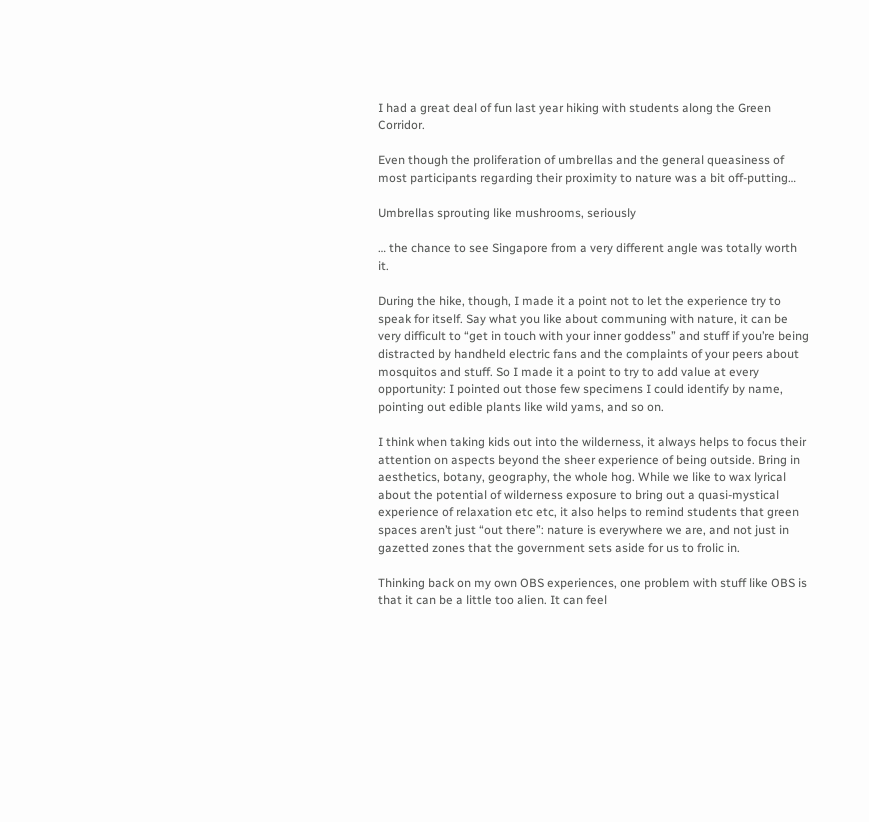I had a great deal of fun last year hiking with students along the Green Corridor.

Even though the proliferation of umbrellas and the general queasiness of most participants regarding their proximity to nature was a bit off-putting…

Umbrellas sprouting like mushrooms, seriously

… the chance to see Singapore from a very different angle was totally worth it.

During the hike, though, I made it a point not to let the experience try to speak for itself. Say what you like about communing with nature, it can be very difficult to “get in touch with your inner goddess” and stuff if you’re being distracted by handheld electric fans and the complaints of your peers about mosquitos and stuff. So I made it a point to try to add value at every opportunity: I pointed out those few specimens I could identify by name, pointing out edible plants like wild yams, and so on.

I think when taking kids out into the wilderness, it always helps to focus their attention on aspects beyond the sheer experience of being outside. Bring in aesthetics, botany, geography, the whole hog. While we like to wax lyrical about the potential of wilderness exposure to bring out a quasi-mystical experience of relaxation etc etc, it also helps to remind students that green spaces aren’t just “out there”: nature is everywhere we are, and not just in gazetted zones that the government sets aside for us to frolic in.

Thinking back on my own OBS experiences, one problem with stuff like OBS is that it can be a little too alien. It can feel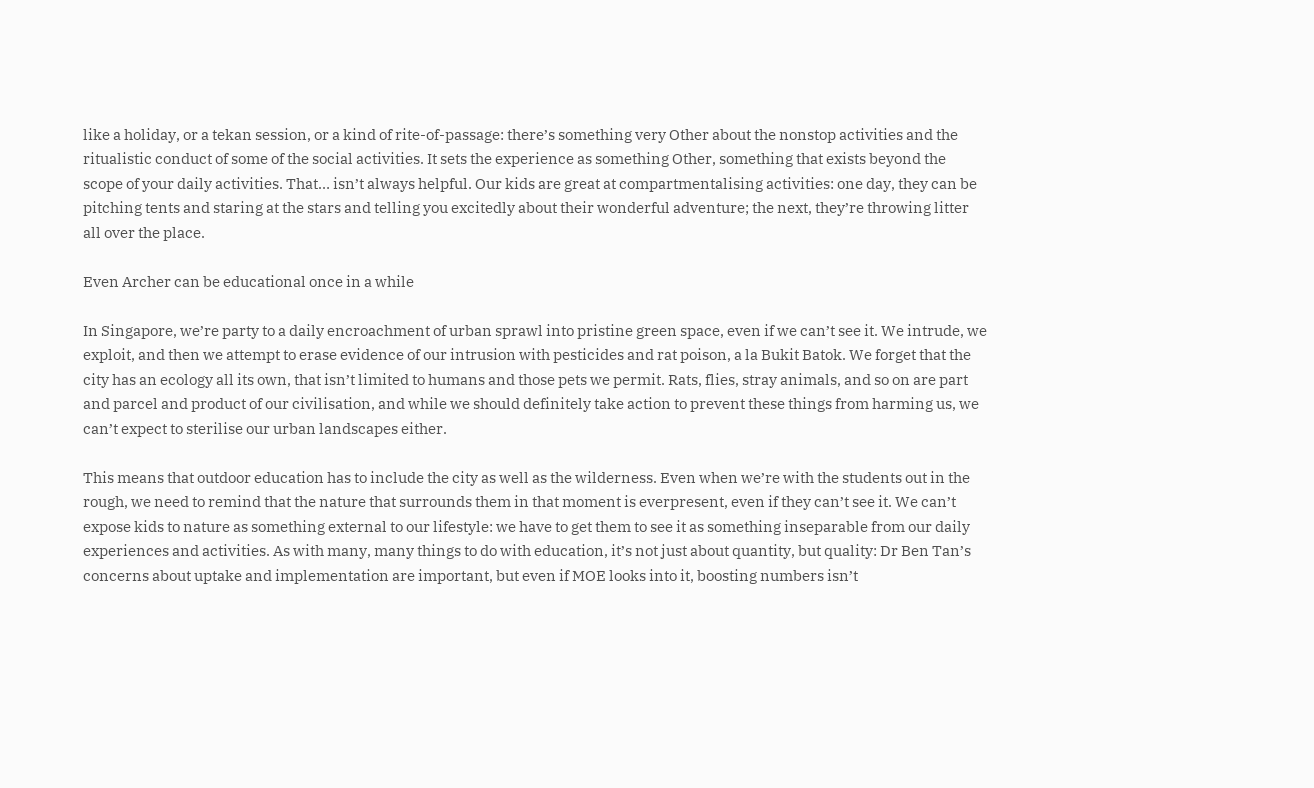like a holiday, or a tekan session, or a kind of rite-of-passage: there’s something very Other about the nonstop activities and the ritualistic conduct of some of the social activities. It sets the experience as something Other, something that exists beyond the scope of your daily activities. That… isn’t always helpful. Our kids are great at compartmentalising activities: one day, they can be pitching tents and staring at the stars and telling you excitedly about their wonderful adventure; the next, they’re throwing litter all over the place.

Even Archer can be educational once in a while

In Singapore, we’re party to a daily encroachment of urban sprawl into pristine green space, even if we can’t see it. We intrude, we exploit, and then we attempt to erase evidence of our intrusion with pesticides and rat poison, a la Bukit Batok. We forget that the city has an ecology all its own, that isn’t limited to humans and those pets we permit. Rats, flies, stray animals, and so on are part and parcel and product of our civilisation, and while we should definitely take action to prevent these things from harming us, we can’t expect to sterilise our urban landscapes either.

This means that outdoor education has to include the city as well as the wilderness. Even when we’re with the students out in the rough, we need to remind that the nature that surrounds them in that moment is everpresent, even if they can’t see it. We can’t expose kids to nature as something external to our lifestyle: we have to get them to see it as something inseparable from our daily experiences and activities. As with many, many things to do with education, it’s not just about quantity, but quality: Dr Ben Tan’s concerns about uptake and implementation are important, but even if MOE looks into it, boosting numbers isn’t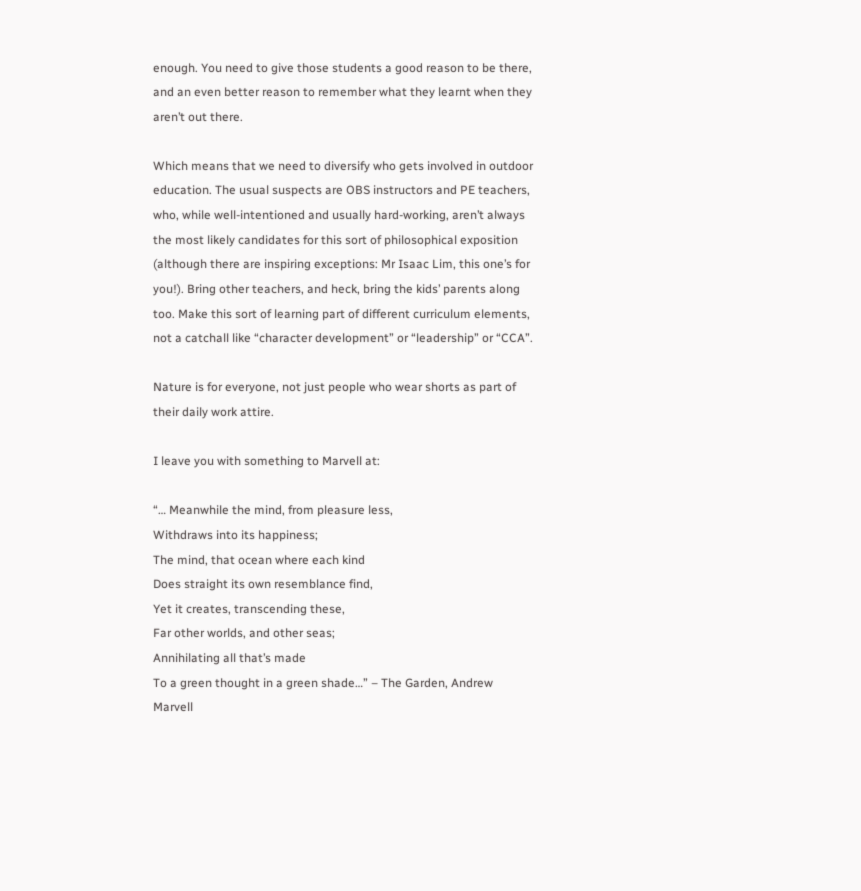enough. You need to give those students a good reason to be there, and an even better reason to remember what they learnt when they aren’t out there.

Which means that we need to diversify who gets involved in outdoor education. The usual suspects are OBS instructors and PE teachers, who, while well-intentioned and usually hard-working, aren’t always the most likely candidates for this sort of philosophical exposition (although there are inspiring exceptions: Mr Isaac Lim, this one’s for you!). Bring other teachers, and heck, bring the kids’ parents along too. Make this sort of learning part of different curriculum elements, not a catchall like “character development” or “leadership” or “CCA”.

Nature is for everyone, not just people who wear shorts as part of their daily work attire.

I leave you with something to Marvell at:

“… Meanwhile the mind, from pleasure less,
Withdraws into its happiness;
The mind, that ocean where each kind
Does straight its own resemblance find,
Yet it creates, transcending these,
Far other worlds, and other seas;
Annihilating all that’s made
To a green thought in a green shade…” – The Garden, Andrew Marvell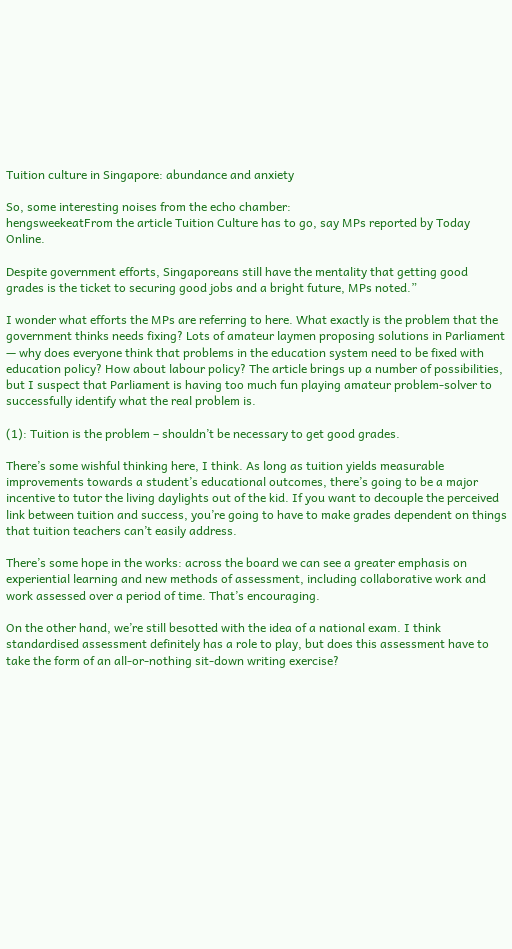Tuition culture in Singapore: abundance and anxiety

So, some interesting noises from the echo chamber:
hengsweekeatFrom the article Tuition Culture has to go, say MPs reported by Today Online.

Despite government efforts, Singaporeans still have the mentality that getting good grades is the ticket to securing good jobs and a bright future, MPs noted.”

I wonder what efforts the MPs are referring to here. What exactly is the problem that the government thinks needs fixing? Lots of amateur laymen proposing solutions in Parliament — why does everyone think that problems in the education system need to be fixed with education policy? How about labour policy? The article brings up a number of possibilities, but I suspect that Parliament is having too much fun playing amateur problem-solver to successfully identify what the real problem is.

(1): Tuition is the problem – shouldn’t be necessary to get good grades.

There’s some wishful thinking here, I think. As long as tuition yields measurable improvements towards a student’s educational outcomes, there’s going to be a major incentive to tutor the living daylights out of the kid. If you want to decouple the perceived link between tuition and success, you’re going to have to make grades dependent on things that tuition teachers can’t easily address.

There’s some hope in the works: across the board we can see a greater emphasis on experiential learning and new methods of assessment, including collaborative work and work assessed over a period of time. That’s encouraging.

On the other hand, we’re still besotted with the idea of a national exam. I think standardised assessment definitely has a role to play, but does this assessment have to take the form of an all-or-nothing sit-down writing exercise?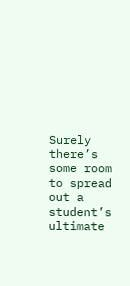Surely there’s some room to spread out a student’s ultimate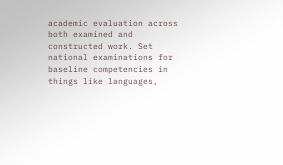academic evaluation across both examined and constructed work. Set national examinations for baseline competencies in things like languages,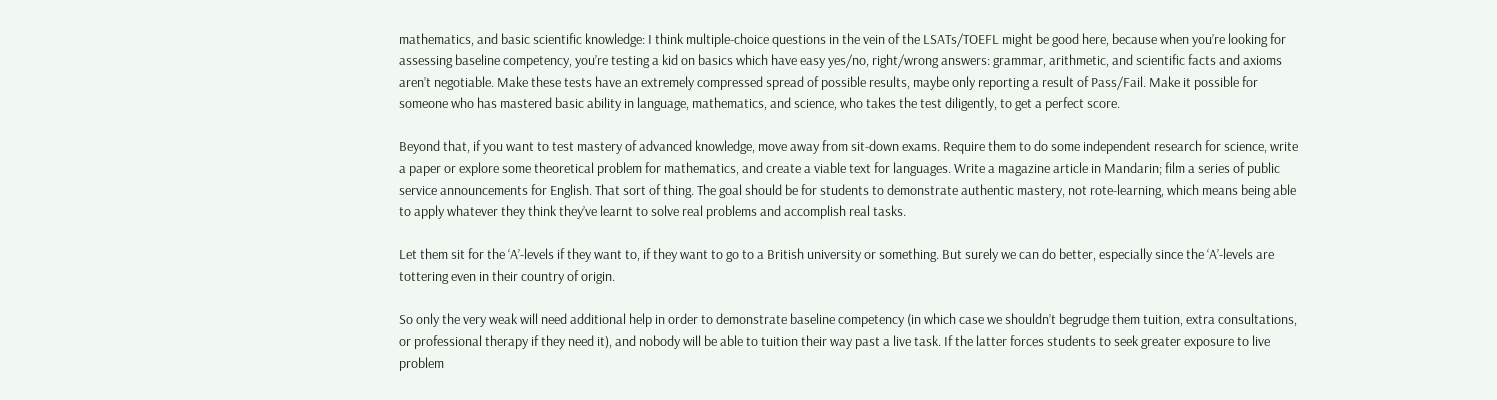mathematics, and basic scientific knowledge: I think multiple-choice questions in the vein of the LSATs/TOEFL might be good here, because when you’re looking for assessing baseline competency, you’re testing a kid on basics which have easy yes/no, right/wrong answers: grammar, arithmetic, and scientific facts and axioms aren’t negotiable. Make these tests have an extremely compressed spread of possible results, maybe only reporting a result of Pass/Fail. Make it possible for someone who has mastered basic ability in language, mathematics, and science, who takes the test diligently, to get a perfect score.

Beyond that, if you want to test mastery of advanced knowledge, move away from sit-down exams. Require them to do some independent research for science, write a paper or explore some theoretical problem for mathematics, and create a viable text for languages. Write a magazine article in Mandarin; film a series of public service announcements for English. That sort of thing. The goal should be for students to demonstrate authentic mastery, not rote-learning, which means being able to apply whatever they think they’ve learnt to solve real problems and accomplish real tasks.

Let them sit for the ‘A’-levels if they want to, if they want to go to a British university or something. But surely we can do better, especially since the ‘A’-levels are tottering even in their country of origin.

So only the very weak will need additional help in order to demonstrate baseline competency (in which case we shouldn’t begrudge them tuition, extra consultations, or professional therapy if they need it), and nobody will be able to tuition their way past a live task. If the latter forces students to seek greater exposure to live problem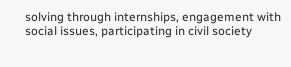solving through internships, engagement with social issues, participating in civil society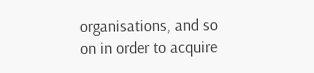organisations, and so on in order to acquire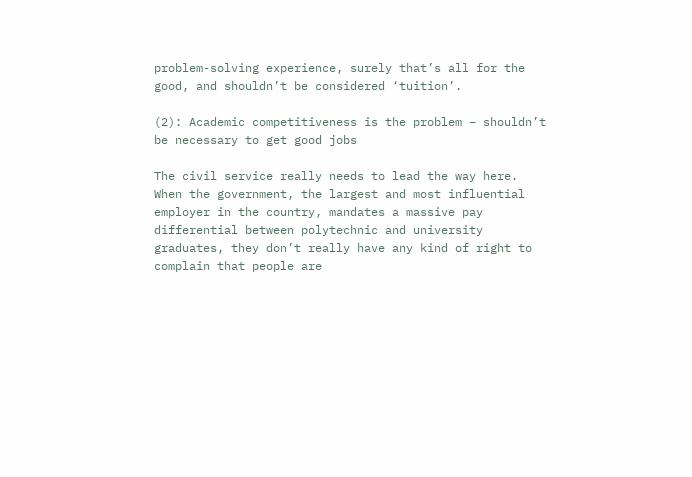problem-solving experience, surely that’s all for the good, and shouldn’t be considered ‘tuition’.

(2): Academic competitiveness is the problem – shouldn’t be necessary to get good jobs

The civil service really needs to lead the way here. When the government, the largest and most influential employer in the country, mandates a massive pay differential between polytechnic and university graduates, they don’t really have any kind of right to complain that people are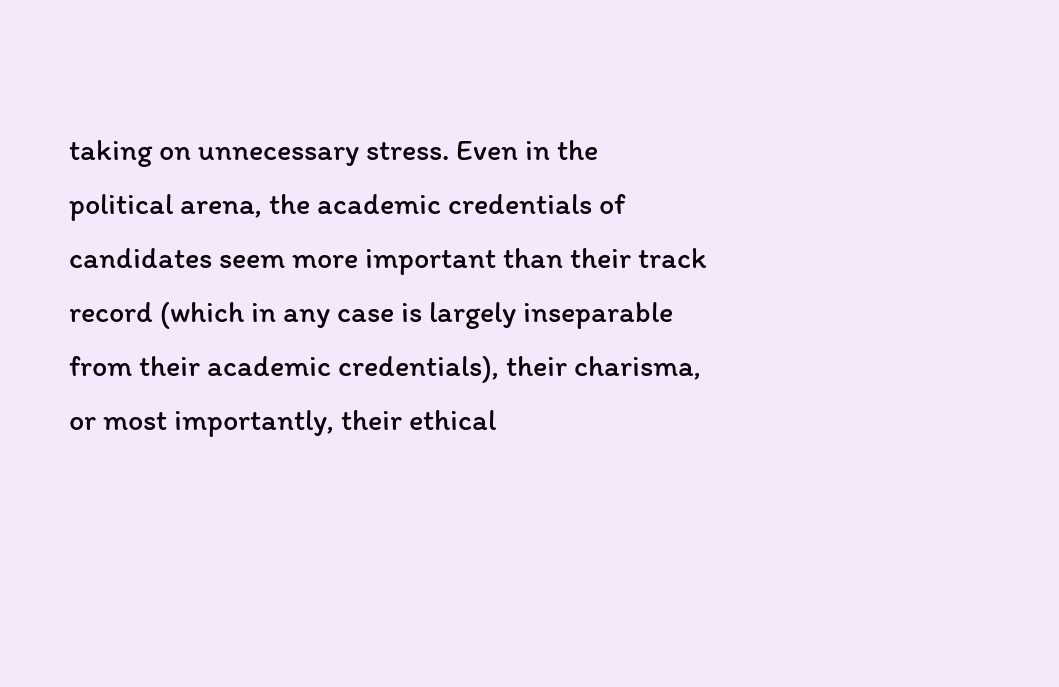taking on unnecessary stress. Even in the political arena, the academic credentials of candidates seem more important than their track record (which in any case is largely inseparable from their academic credentials), their charisma, or most importantly, their ethical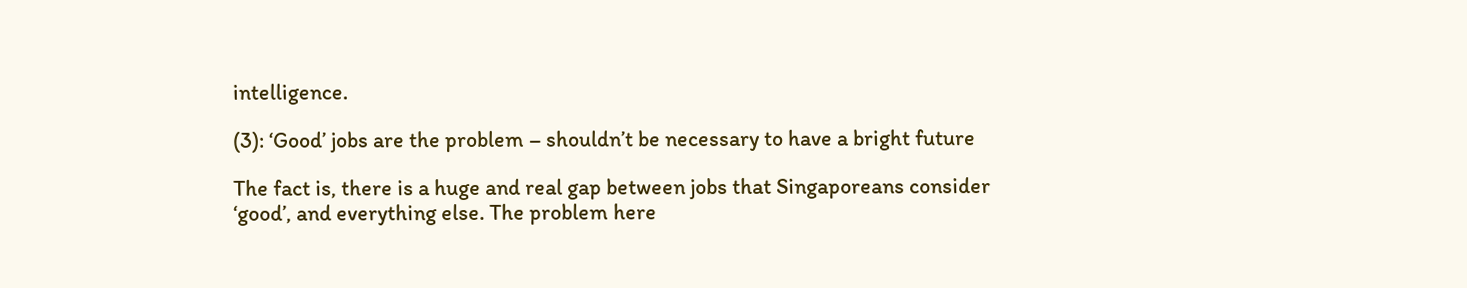intelligence.

(3): ‘Good’ jobs are the problem – shouldn’t be necessary to have a bright future

The fact is, there is a huge and real gap between jobs that Singaporeans consider ‘good’, and everything else. The problem here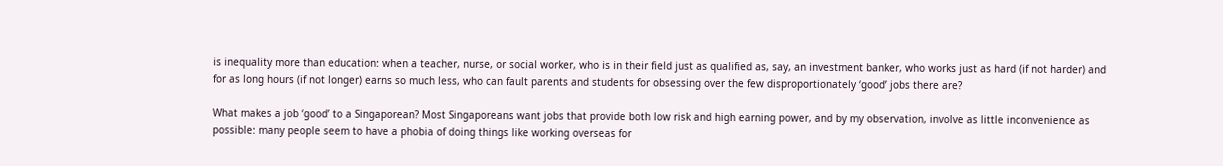is inequality more than education: when a teacher, nurse, or social worker, who is in their field just as qualified as, say, an investment banker, who works just as hard (if not harder) and for as long hours (if not longer) earns so much less, who can fault parents and students for obsessing over the few disproportionately ‘good’ jobs there are?

What makes a job ‘good’ to a Singaporean? Most Singaporeans want jobs that provide both low risk and high earning power, and by my observation, involve as little inconvenience as possible: many people seem to have a phobia of doing things like working overseas for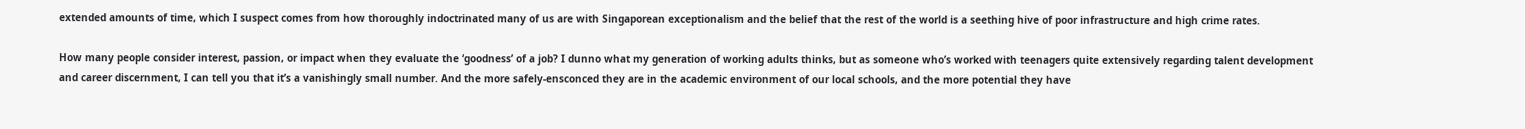extended amounts of time, which I suspect comes from how thoroughly indoctrinated many of us are with Singaporean exceptionalism and the belief that the rest of the world is a seething hive of poor infrastructure and high crime rates.

How many people consider interest, passion, or impact when they evaluate the ‘goodness’ of a job? I dunno what my generation of working adults thinks, but as someone who’s worked with teenagers quite extensively regarding talent development and career discernment, I can tell you that it’s a vanishingly small number. And the more safely-ensconced they are in the academic environment of our local schools, and the more potential they have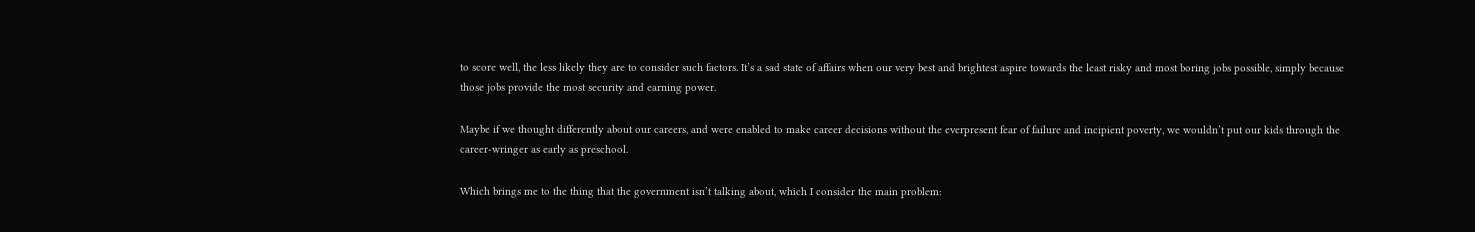to score well, the less likely they are to consider such factors. It’s a sad state of affairs when our very best and brightest aspire towards the least risky and most boring jobs possible, simply because those jobs provide the most security and earning power.

Maybe if we thought differently about our careers, and were enabled to make career decisions without the everpresent fear of failure and incipient poverty, we wouldn’t put our kids through the career-wringer as early as preschool.

Which brings me to the thing that the government isn’t talking about, which I consider the main problem: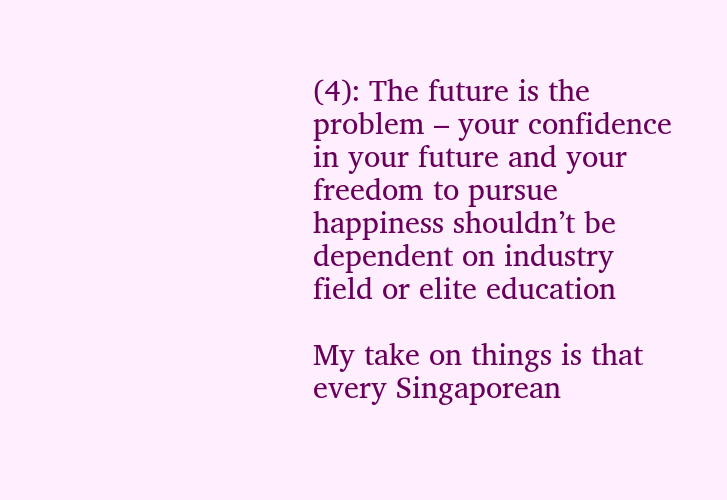(4): The future is the problem – your confidence in your future and your freedom to pursue happiness shouldn’t be dependent on industry field or elite education

My take on things is that every Singaporean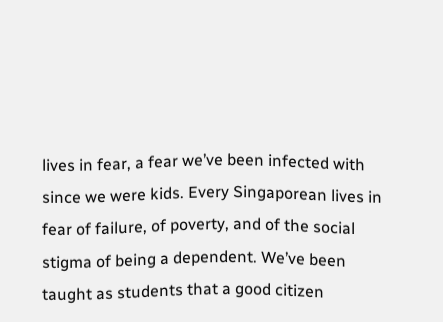lives in fear, a fear we’ve been infected with since we were kids. Every Singaporean lives in fear of failure, of poverty, and of the social stigma of being a dependent. We’ve been taught as students that a good citizen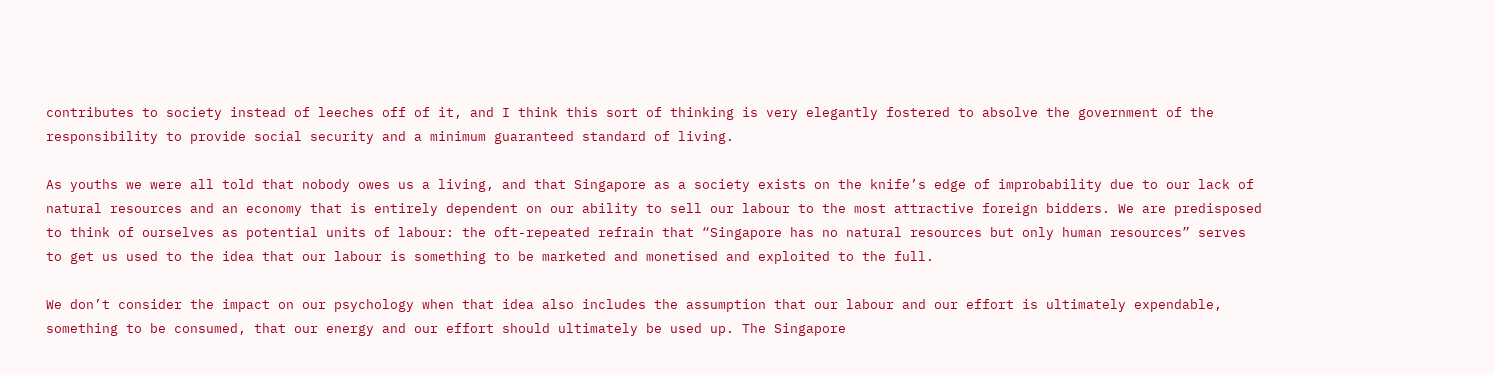contributes to society instead of leeches off of it, and I think this sort of thinking is very elegantly fostered to absolve the government of the responsibility to provide social security and a minimum guaranteed standard of living.

As youths we were all told that nobody owes us a living, and that Singapore as a society exists on the knife’s edge of improbability due to our lack of natural resources and an economy that is entirely dependent on our ability to sell our labour to the most attractive foreign bidders. We are predisposed to think of ourselves as potential units of labour: the oft-repeated refrain that “Singapore has no natural resources but only human resources” serves to get us used to the idea that our labour is something to be marketed and monetised and exploited to the full.

We don’t consider the impact on our psychology when that idea also includes the assumption that our labour and our effort is ultimately expendable, something to be consumed, that our energy and our effort should ultimately be used up. The Singapore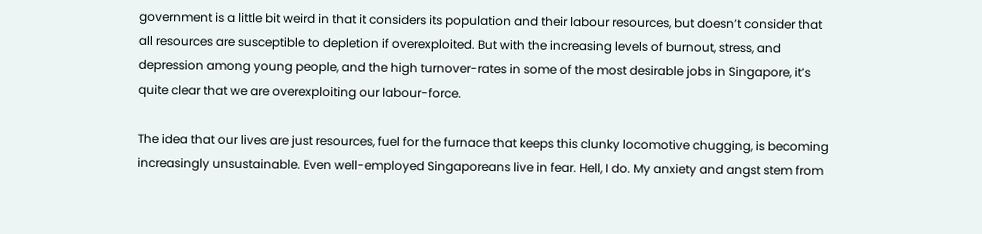government is a little bit weird in that it considers its population and their labour resources, but doesn’t consider that all resources are susceptible to depletion if overexploited. But with the increasing levels of burnout, stress, and depression among young people, and the high turnover-rates in some of the most desirable jobs in Singapore, it’s quite clear that we are overexploiting our labour-force.

The idea that our lives are just resources, fuel for the furnace that keeps this clunky locomotive chugging, is becoming increasingly unsustainable. Even well-employed Singaporeans live in fear. Hell, I do. My anxiety and angst stem from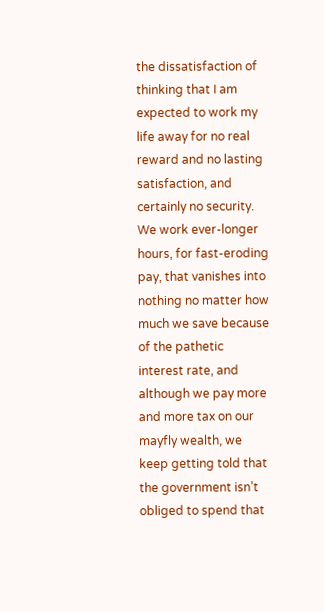the dissatisfaction of thinking that I am expected to work my life away for no real reward and no lasting satisfaction, and certainly no security. We work ever-longer hours, for fast-eroding pay, that vanishes into nothing no matter how much we save because of the pathetic interest rate, and although we pay more and more tax on our mayfly wealth, we keep getting told that the government isn’t obliged to spend that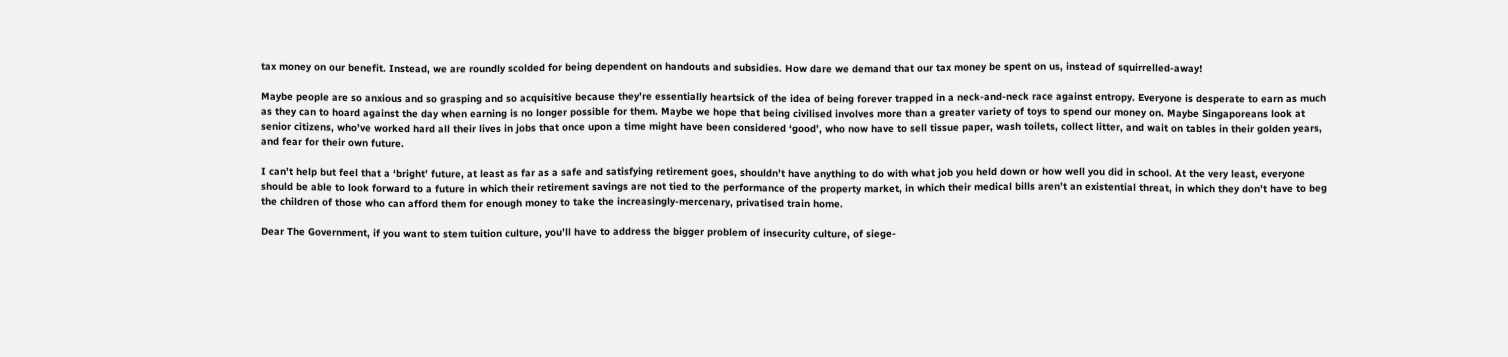tax money on our benefit. Instead, we are roundly scolded for being dependent on handouts and subsidies. How dare we demand that our tax money be spent on us, instead of squirrelled-away!

Maybe people are so anxious and so grasping and so acquisitive because they’re essentially heartsick of the idea of being forever trapped in a neck-and-neck race against entropy. Everyone is desperate to earn as much as they can to hoard against the day when earning is no longer possible for them. Maybe we hope that being civilised involves more than a greater variety of toys to spend our money on. Maybe Singaporeans look at senior citizens, who’ve worked hard all their lives in jobs that once upon a time might have been considered ‘good’, who now have to sell tissue paper, wash toilets, collect litter, and wait on tables in their golden years, and fear for their own future.

I can’t help but feel that a ‘bright’ future, at least as far as a safe and satisfying retirement goes, shouldn’t have anything to do with what job you held down or how well you did in school. At the very least, everyone should be able to look forward to a future in which their retirement savings are not tied to the performance of the property market, in which their medical bills aren’t an existential threat, in which they don’t have to beg the children of those who can afford them for enough money to take the increasingly-mercenary, privatised train home.

Dear The Government, if you want to stem tuition culture, you’ll have to address the bigger problem of insecurity culture, of siege-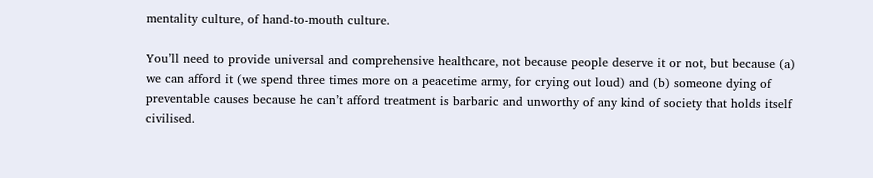mentality culture, of hand-to-mouth culture.

You’ll need to provide universal and comprehensive healthcare, not because people deserve it or not, but because (a) we can afford it (we spend three times more on a peacetime army, for crying out loud) and (b) someone dying of preventable causes because he can’t afford treatment is barbaric and unworthy of any kind of society that holds itself civilised.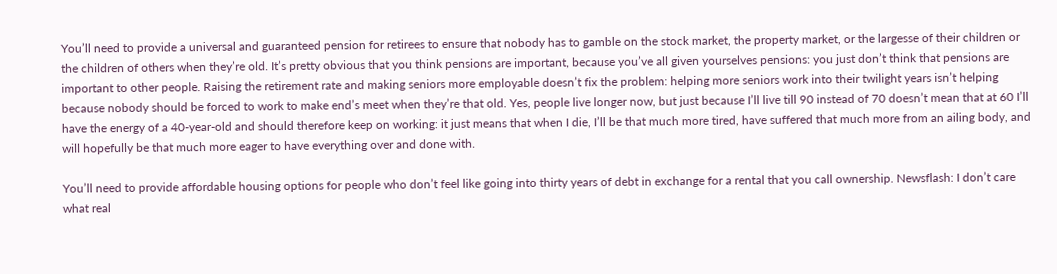You’ll need to provide a universal and guaranteed pension for retirees to ensure that nobody has to gamble on the stock market, the property market, or the largesse of their children or the children of others when they’re old. It’s pretty obvious that you think pensions are important, because you’ve all given yourselves pensions: you just don’t think that pensions are important to other people. Raising the retirement rate and making seniors more employable doesn’t fix the problem: helping more seniors work into their twilight years isn’t helping because nobody should be forced to work to make end’s meet when they’re that old. Yes, people live longer now, but just because I’ll live till 90 instead of 70 doesn’t mean that at 60 I’ll have the energy of a 40-year-old and should therefore keep on working: it just means that when I die, I’ll be that much more tired, have suffered that much more from an ailing body, and will hopefully be that much more eager to have everything over and done with.

You’ll need to provide affordable housing options for people who don’t feel like going into thirty years of debt in exchange for a rental that you call ownership. Newsflash: I don’t care what real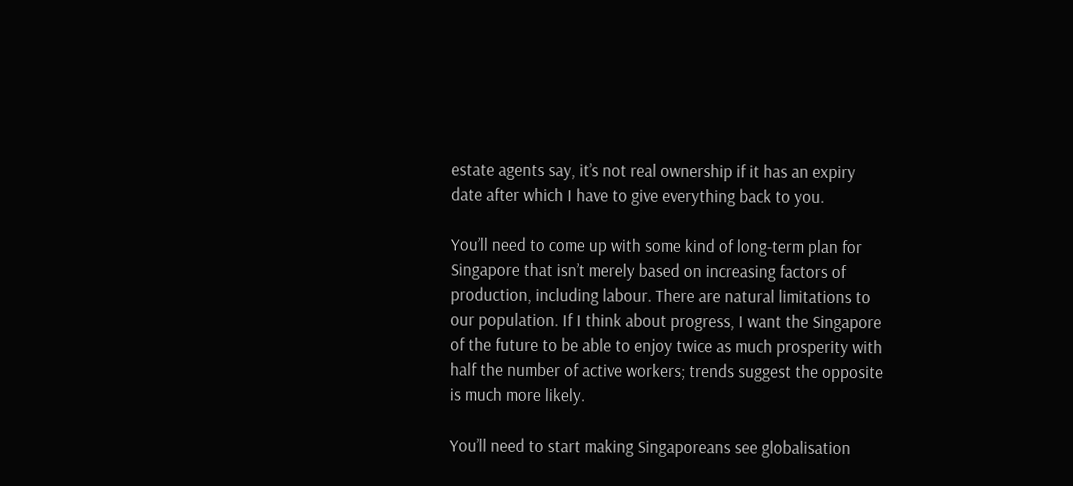estate agents say, it’s not real ownership if it has an expiry date after which I have to give everything back to you.

You’ll need to come up with some kind of long-term plan for Singapore that isn’t merely based on increasing factors of production, including labour. There are natural limitations to our population. If I think about progress, I want the Singapore of the future to be able to enjoy twice as much prosperity with half the number of active workers; trends suggest the opposite is much more likely.

You’ll need to start making Singaporeans see globalisation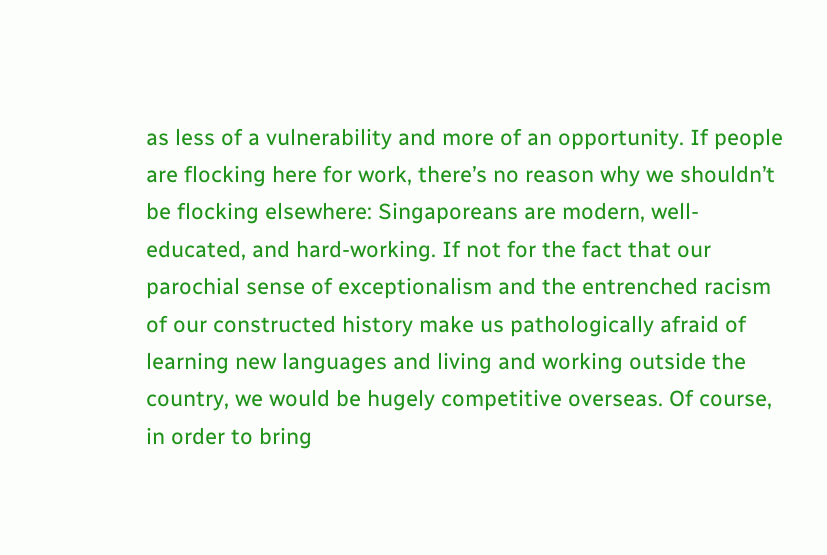as less of a vulnerability and more of an opportunity. If people are flocking here for work, there’s no reason why we shouldn’t be flocking elsewhere: Singaporeans are modern, well-educated, and hard-working. If not for the fact that our parochial sense of exceptionalism and the entrenched racism of our constructed history make us pathologically afraid of learning new languages and living and working outside the country, we would be hugely competitive overseas. Of course, in order to bring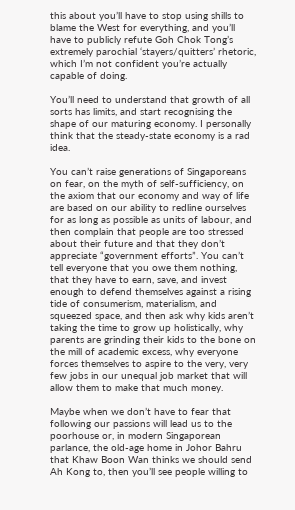this about you’ll have to stop using shills to blame the West for everything, and you’ll have to publicly refute Goh Chok Tong’s extremely parochial ‘stayers/quitters’ rhetoric, which I’m not confident you’re actually capable of doing.

You’ll need to understand that growth of all sorts has limits, and start recognising the shape of our maturing economy. I personally think that the steady-state economy is a rad idea.

You can’t raise generations of Singaporeans on fear, on the myth of self-sufficiency, on the axiom that our economy and way of life are based on our ability to redline ourselves for as long as possible as units of labour, and then complain that people are too stressed about their future and that they don’t appreciate “government efforts”. You can’t tell everyone that you owe them nothing, that they have to earn, save, and invest enough to defend themselves against a rising tide of consumerism, materialism, and squeezed space, and then ask why kids aren’t taking the time to grow up holistically, why parents are grinding their kids to the bone on the mill of academic excess, why everyone forces themselves to aspire to the very, very few jobs in our unequal job market that will allow them to make that much money.

Maybe when we don’t have to fear that following our passions will lead us to the poorhouse or, in modern Singaporean parlance, the old-age home in Johor Bahru that Khaw Boon Wan thinks we should send Ah Kong to, then you’ll see people willing to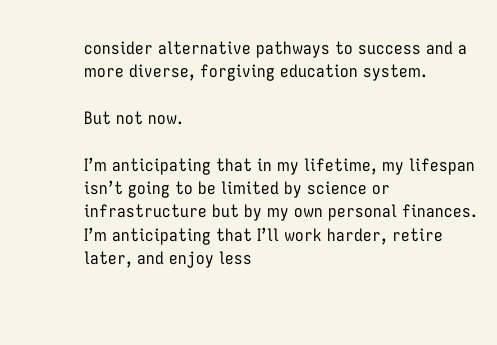consider alternative pathways to success and a more diverse, forgiving education system.

But not now.

I’m anticipating that in my lifetime, my lifespan isn’t going to be limited by science or infrastructure but by my own personal finances. I’m anticipating that I’ll work harder, retire later, and enjoy less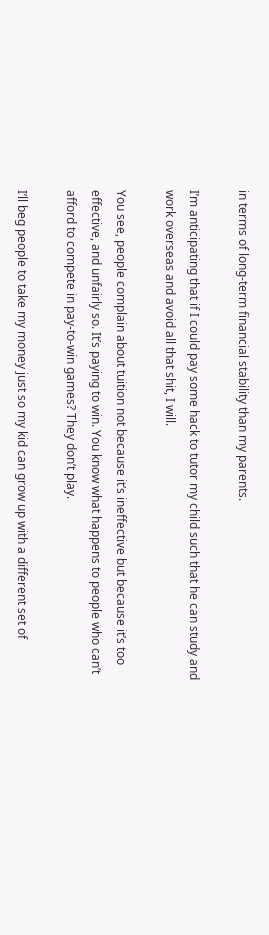in terms of long-term financial stability than my parents.

I’m anticipating that if I could pay some hack to tutor my child such that he can study and work overseas and avoid all that shit, I will.

You see, people complain about tuition not because it’s ineffective but because it’s too effective, and unfairly so. It’s paying to win. You know what happens to people who can’t afford to compete in pay-to-win games? They don’t play.

I’ll beg people to take my money just so my kid can grow up with a different set of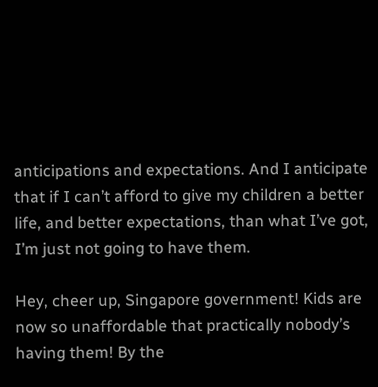anticipations and expectations. And I anticipate that if I can’t afford to give my children a better life, and better expectations, than what I’ve got, I’m just not going to have them.

Hey, cheer up, Singapore government! Kids are now so unaffordable that practically nobody’s having them! By the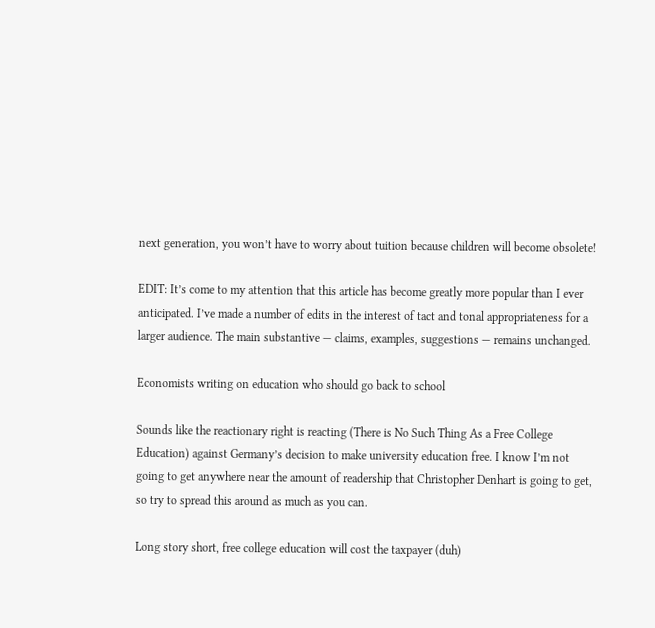next generation, you won’t have to worry about tuition because children will become obsolete!

EDIT: It’s come to my attention that this article has become greatly more popular than I ever anticipated. I’ve made a number of edits in the interest of tact and tonal appropriateness for a larger audience. The main substantive — claims, examples, suggestions — remains unchanged.

Economists writing on education who should go back to school

Sounds like the reactionary right is reacting (There is No Such Thing As a Free College Education) against Germany’s decision to make university education free. I know I’m not going to get anywhere near the amount of readership that Christopher Denhart is going to get, so try to spread this around as much as you can.

Long story short, free college education will cost the taxpayer (duh)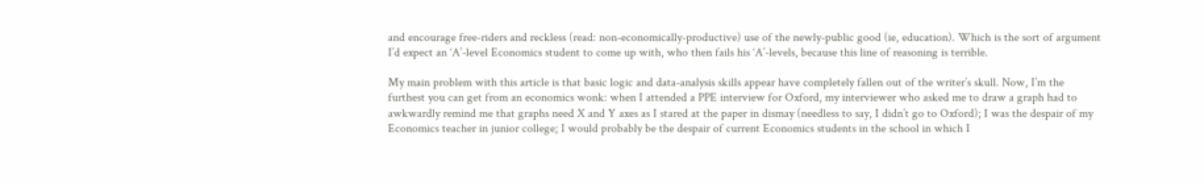and encourage free-riders and reckless (read: non-economically-productive) use of the newly-public good (ie, education). Which is the sort of argument I’d expect an ‘A’-level Economics student to come up with, who then fails his ‘A’-levels, because this line of reasoning is terrible.

My main problem with this article is that basic logic and data-analysis skills appear have completely fallen out of the writer’s skull. Now, I’m the furthest you can get from an economics wonk: when I attended a PPE interview for Oxford, my interviewer who asked me to draw a graph had to awkwardly remind me that graphs need X and Y axes as I stared at the paper in dismay (needless to say, I didn’t go to Oxford); I was the despair of my Economics teacher in junior college; I would probably be the despair of current Economics students in the school in which I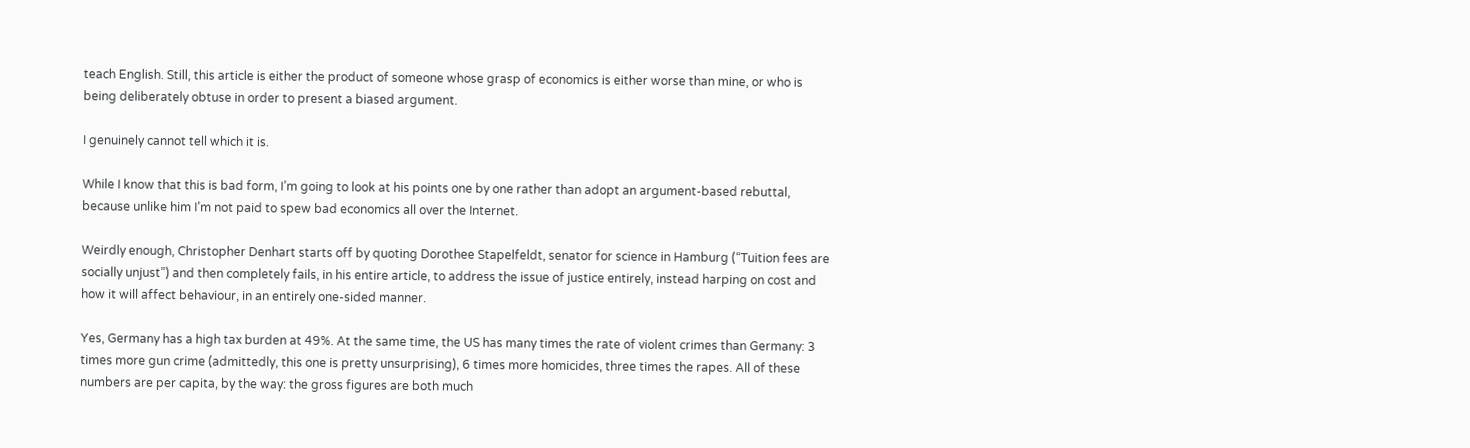teach English. Still, this article is either the product of someone whose grasp of economics is either worse than mine, or who is being deliberately obtuse in order to present a biased argument.

I genuinely cannot tell which it is.

While I know that this is bad form, I’m going to look at his points one by one rather than adopt an argument-based rebuttal, because unlike him I’m not paid to spew bad economics all over the Internet.

Weirdly enough, Christopher Denhart starts off by quoting Dorothee Stapelfeldt, senator for science in Hamburg (“Tuition fees are socially unjust”) and then completely fails, in his entire article, to address the issue of justice entirely, instead harping on cost and how it will affect behaviour, in an entirely one-sided manner.

Yes, Germany has a high tax burden at 49%. At the same time, the US has many times the rate of violent crimes than Germany: 3 times more gun crime (admittedly, this one is pretty unsurprising), 6 times more homicides, three times the rapes. All of these numbers are per capita, by the way: the gross figures are both much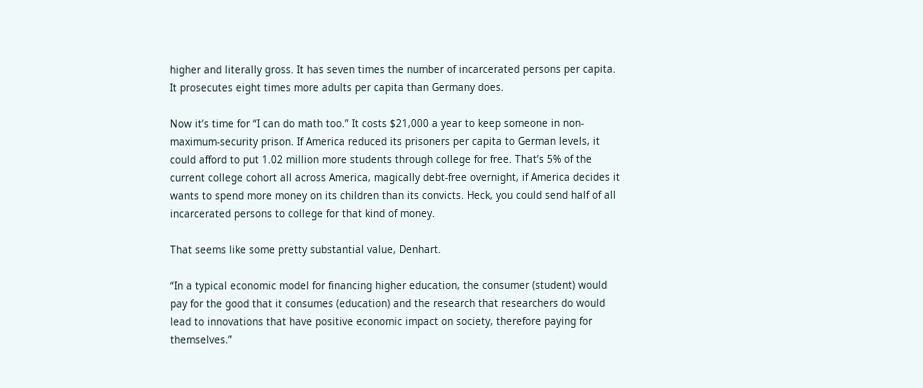higher and literally gross. It has seven times the number of incarcerated persons per capita. It prosecutes eight times more adults per capita than Germany does.

Now it’s time for “I can do math too.” It costs $21,000 a year to keep someone in non-maximum-security prison. If America reduced its prisoners per capita to German levels, it could afford to put 1.02 million more students through college for free. That’s 5% of the current college cohort all across America, magically debt-free overnight, if America decides it wants to spend more money on its children than its convicts. Heck, you could send half of all incarcerated persons to college for that kind of money.

That seems like some pretty substantial value, Denhart.

“In a typical economic model for financing higher education, the consumer (student) would pay for the good that it consumes (education) and the research that researchers do would lead to innovations that have positive economic impact on society, therefore paying for themselves.”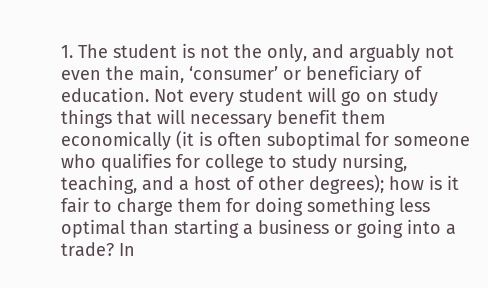1. The student is not the only, and arguably not even the main, ‘consumer’ or beneficiary of education. Not every student will go on study things that will necessary benefit them economically (it is often suboptimal for someone who qualifies for college to study nursing, teaching, and a host of other degrees); how is it fair to charge them for doing something less optimal than starting a business or going into a trade? In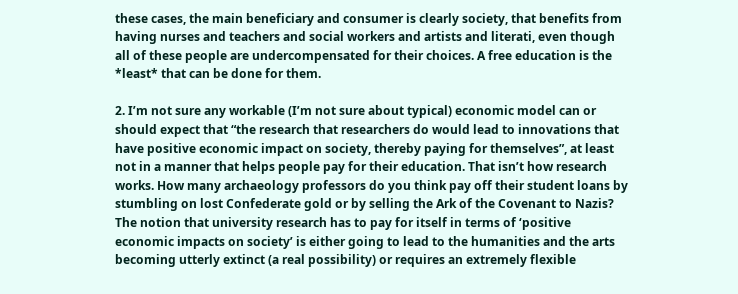these cases, the main beneficiary and consumer is clearly society, that benefits from having nurses and teachers and social workers and artists and literati, even though all of these people are undercompensated for their choices. A free education is the *least* that can be done for them.

2. I’m not sure any workable (I’m not sure about typical) economic model can or should expect that “the research that researchers do would lead to innovations that have positive economic impact on society, thereby paying for themselves”, at least not in a manner that helps people pay for their education. That isn’t how research works. How many archaeology professors do you think pay off their student loans by stumbling on lost Confederate gold or by selling the Ark of the Covenant to Nazis? The notion that university research has to pay for itself in terms of ‘positive economic impacts on society’ is either going to lead to the humanities and the arts becoming utterly extinct (a real possibility) or requires an extremely flexible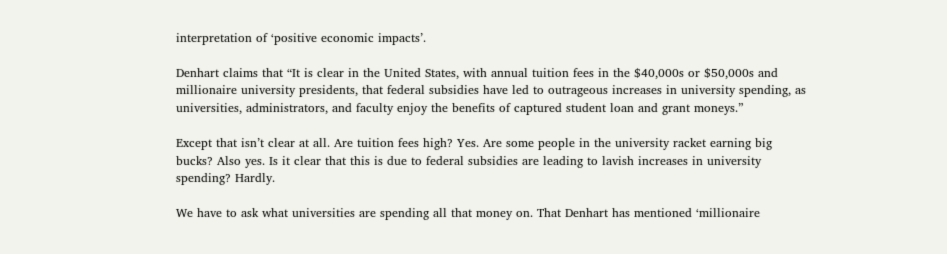interpretation of ‘positive economic impacts’.

Denhart claims that “It is clear in the United States, with annual tuition fees in the $40,000s or $50,000s and millionaire university presidents, that federal subsidies have led to outrageous increases in university spending, as universities, administrators, and faculty enjoy the benefits of captured student loan and grant moneys.”

Except that isn’t clear at all. Are tuition fees high? Yes. Are some people in the university racket earning big bucks? Also yes. Is it clear that this is due to federal subsidies are leading to lavish increases in university spending? Hardly.

We have to ask what universities are spending all that money on. That Denhart has mentioned ‘millionaire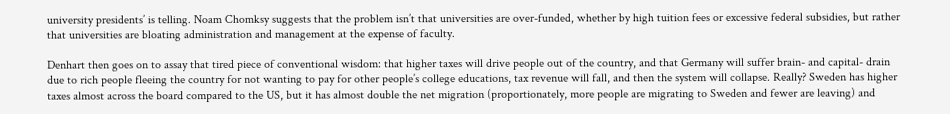university presidents’ is telling. Noam Chomksy suggests that the problem isn’t that universities are over-funded, whether by high tuition fees or excessive federal subsidies, but rather that universities are bloating administration and management at the expense of faculty.

Denhart then goes on to assay that tired piece of conventional wisdom: that higher taxes will drive people out of the country, and that Germany will suffer brain- and capital- drain due to rich people fleeing the country for not wanting to pay for other people’s college educations, tax revenue will fall, and then the system will collapse. Really? Sweden has higher taxes almost across the board compared to the US, but it has almost double the net migration (proportionately, more people are migrating to Sweden and fewer are leaving) and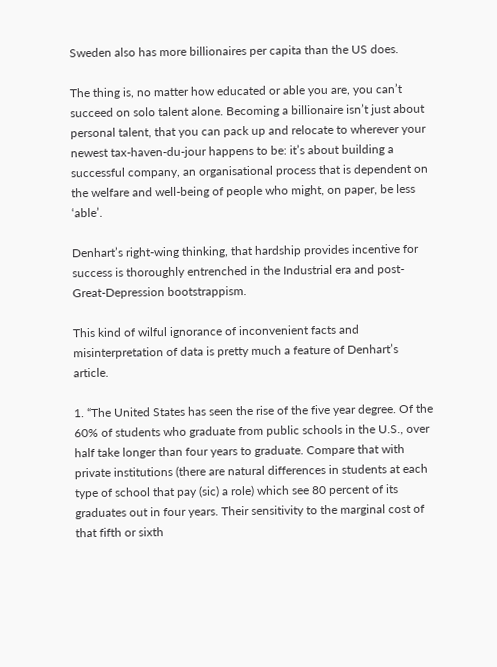Sweden also has more billionaires per capita than the US does.

The thing is, no matter how educated or able you are, you can’t succeed on solo talent alone. Becoming a billionaire isn’t just about personal talent, that you can pack up and relocate to wherever your newest tax-haven-du-jour happens to be: it’s about building a successful company, an organisational process that is dependent on the welfare and well-being of people who might, on paper, be less ‘able’.

Denhart’s right-wing thinking, that hardship provides incentive for success is thoroughly entrenched in the Industrial era and post-Great-Depression bootstrappism.

This kind of wilful ignorance of inconvenient facts and misinterpretation of data is pretty much a feature of Denhart’s article.

1. “The United States has seen the rise of the five year degree. Of the 60% of students who graduate from public schools in the U.S., over half take longer than four years to graduate. Compare that with private institutions (there are natural differences in students at each type of school that pay (sic) a role) which see 80 percent of its graduates out in four years. Their sensitivity to the marginal cost of that fifth or sixth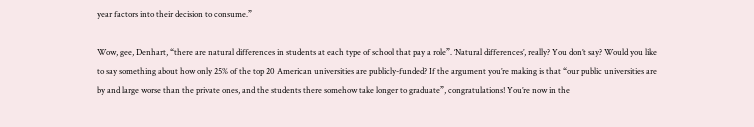year factors into their decision to consume.”

Wow, gee, Denhart, “there are natural differences in students at each type of school that pay a role”. ‘Natural differences’, really? You don’t say? Would you like to say something about how only 25% of the top 20 American universities are publicly-funded? If the argument you’re making is that “our public universities are by and large worse than the private ones, and the students there somehow take longer to graduate”, congratulations! You’re now in the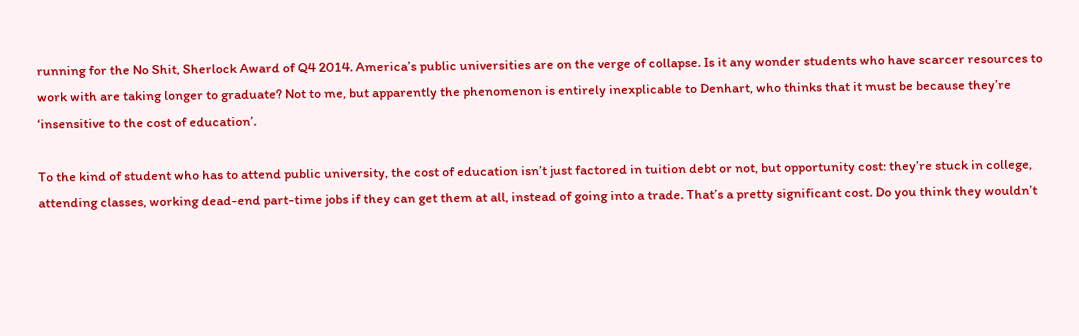running for the No Shit, Sherlock Award of Q4 2014. America’s public universities are on the verge of collapse. Is it any wonder students who have scarcer resources to work with are taking longer to graduate? Not to me, but apparently the phenomenon is entirely inexplicable to Denhart, who thinks that it must be because they’re ‘insensitive to the cost of education’.

To the kind of student who has to attend public university, the cost of education isn’t just factored in tuition debt or not, but opportunity cost: they’re stuck in college, attending classes, working dead-end part-time jobs if they can get them at all, instead of going into a trade. That’s a pretty significant cost. Do you think they wouldn’t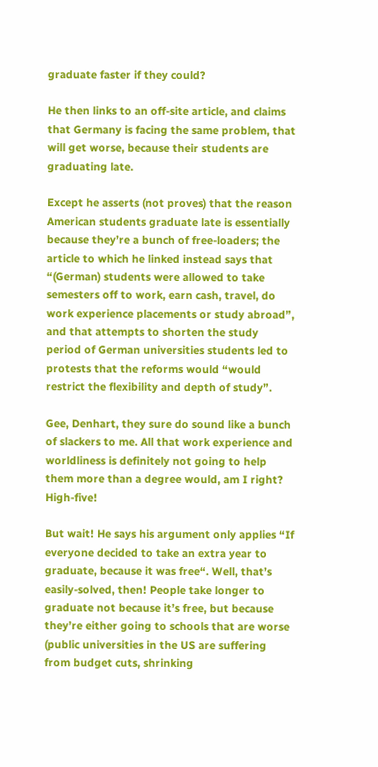graduate faster if they could?

He then links to an off-site article, and claims that Germany is facing the same problem, that will get worse, because their students are graduating late.

Except he asserts (not proves) that the reason American students graduate late is essentially because they’re a bunch of free-loaders; the article to which he linked instead says that “(German) students were allowed to take semesters off to work, earn cash, travel, do work experience placements or study abroad”, and that attempts to shorten the study period of German universities students led to protests that the reforms would “would restrict the flexibility and depth of study”.

Gee, Denhart, they sure do sound like a bunch of slackers to me. All that work experience and worldliness is definitely not going to help them more than a degree would, am I right? High-five!

But wait! He says his argument only applies “If everyone decided to take an extra year to graduate, because it was free“. Well, that’s easily-solved, then! People take longer to graduate not because it’s free, but because they’re either going to schools that are worse (public universities in the US are suffering from budget cuts, shrinking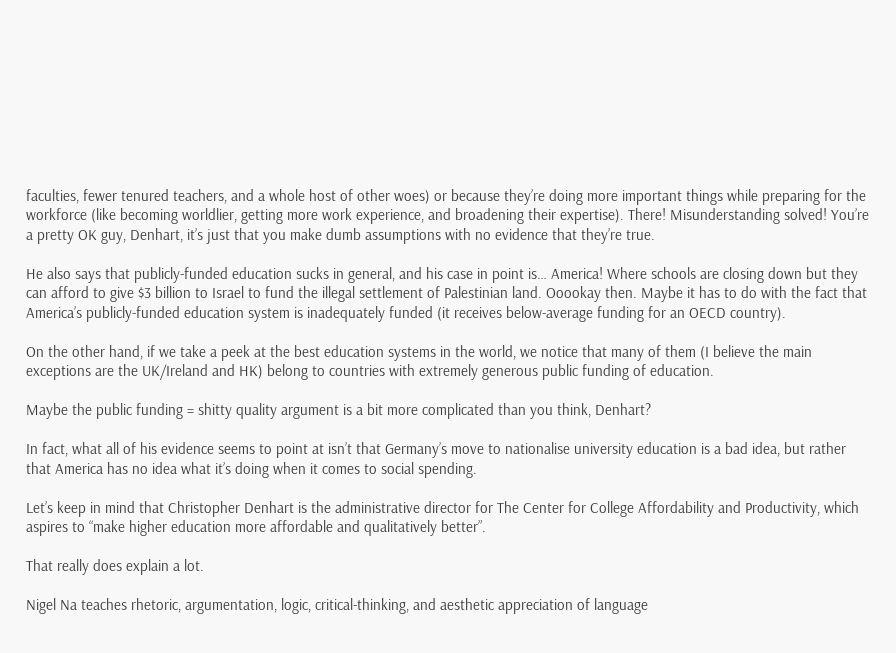faculties, fewer tenured teachers, and a whole host of other woes) or because they’re doing more important things while preparing for the workforce (like becoming worldlier, getting more work experience, and broadening their expertise). There! Misunderstanding solved! You’re a pretty OK guy, Denhart, it’s just that you make dumb assumptions with no evidence that they’re true.

He also says that publicly-funded education sucks in general, and his case in point is… America! Where schools are closing down but they can afford to give $3 billion to Israel to fund the illegal settlement of Palestinian land. Ooookay then. Maybe it has to do with the fact that America’s publicly-funded education system is inadequately funded (it receives below-average funding for an OECD country).

On the other hand, if we take a peek at the best education systems in the world, we notice that many of them (I believe the main exceptions are the UK/Ireland and HK) belong to countries with extremely generous public funding of education.

Maybe the public funding = shitty quality argument is a bit more complicated than you think, Denhart?

In fact, what all of his evidence seems to point at isn’t that Germany’s move to nationalise university education is a bad idea, but rather that America has no idea what it’s doing when it comes to social spending.

Let’s keep in mind that Christopher Denhart is the administrative director for The Center for College Affordability and Productivity, which aspires to “make higher education more affordable and qualitatively better”.

That really does explain a lot.

Nigel Na teaches rhetoric, argumentation, logic, critical-thinking, and aesthetic appreciation of language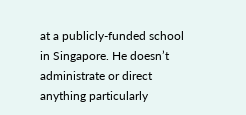at a publicly-funded school in Singapore. He doesn’t administrate or direct anything particularly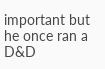important but he once ran a D&D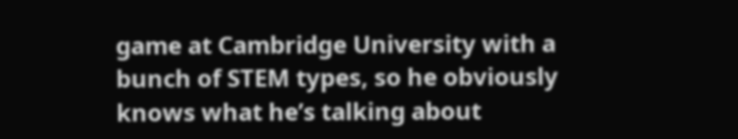game at Cambridge University with a bunch of STEM types, so he obviously knows what he’s talking about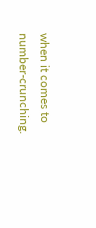when it comes to number-crunching.